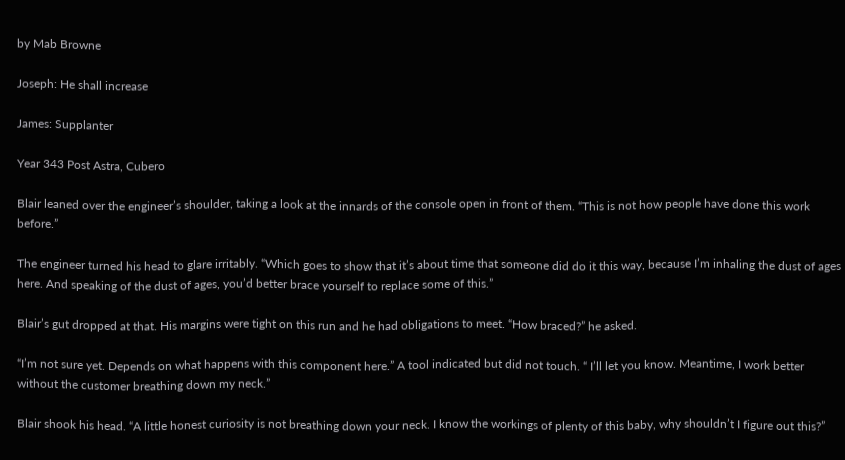by Mab Browne

Joseph: He shall increase

James: Supplanter

Year 343 Post Astra, Cubero

Blair leaned over the engineer’s shoulder, taking a look at the innards of the console open in front of them. “This is not how people have done this work before.”

The engineer turned his head to glare irritably. “Which goes to show that it’s about time that someone did do it this way, because I’m inhaling the dust of ages here. And speaking of the dust of ages, you’d better brace yourself to replace some of this.”

Blair’s gut dropped at that. His margins were tight on this run and he had obligations to meet. “How braced?” he asked.

“I’m not sure yet. Depends on what happens with this component here.” A tool indicated but did not touch. “ I’ll let you know. Meantime, I work better without the customer breathing down my neck.”

Blair shook his head. “A little honest curiosity is not breathing down your neck. I know the workings of plenty of this baby, why shouldn’t I figure out this?”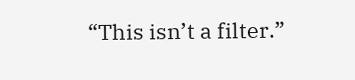“This isn’t a filter.”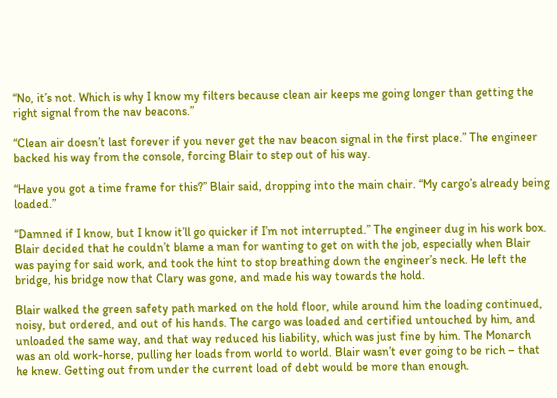“No, it’s not. Which is why I know my filters because clean air keeps me going longer than getting the right signal from the nav beacons.”

“Clean air doesn’t last forever if you never get the nav beacon signal in the first place.” The engineer backed his way from the console, forcing Blair to step out of his way.

“Have you got a time frame for this?” Blair said, dropping into the main chair. “My cargo’s already being loaded.”

“Damned if I know, but I know it’ll go quicker if I’m not interrupted.” The engineer dug in his work box. Blair decided that he couldn’t blame a man for wanting to get on with the job, especially when Blair was paying for said work, and took the hint to stop breathing down the engineer’s neck. He left the bridge, his bridge now that Clary was gone, and made his way towards the hold.

Blair walked the green safety path marked on the hold floor, while around him the loading continued, noisy, but ordered, and out of his hands. The cargo was loaded and certified untouched by him, and unloaded the same way, and that way reduced his liability, which was just fine by him. The Monarch was an old work-horse, pulling her loads from world to world. Blair wasn’t ever going to be rich – that he knew. Getting out from under the current load of debt would be more than enough.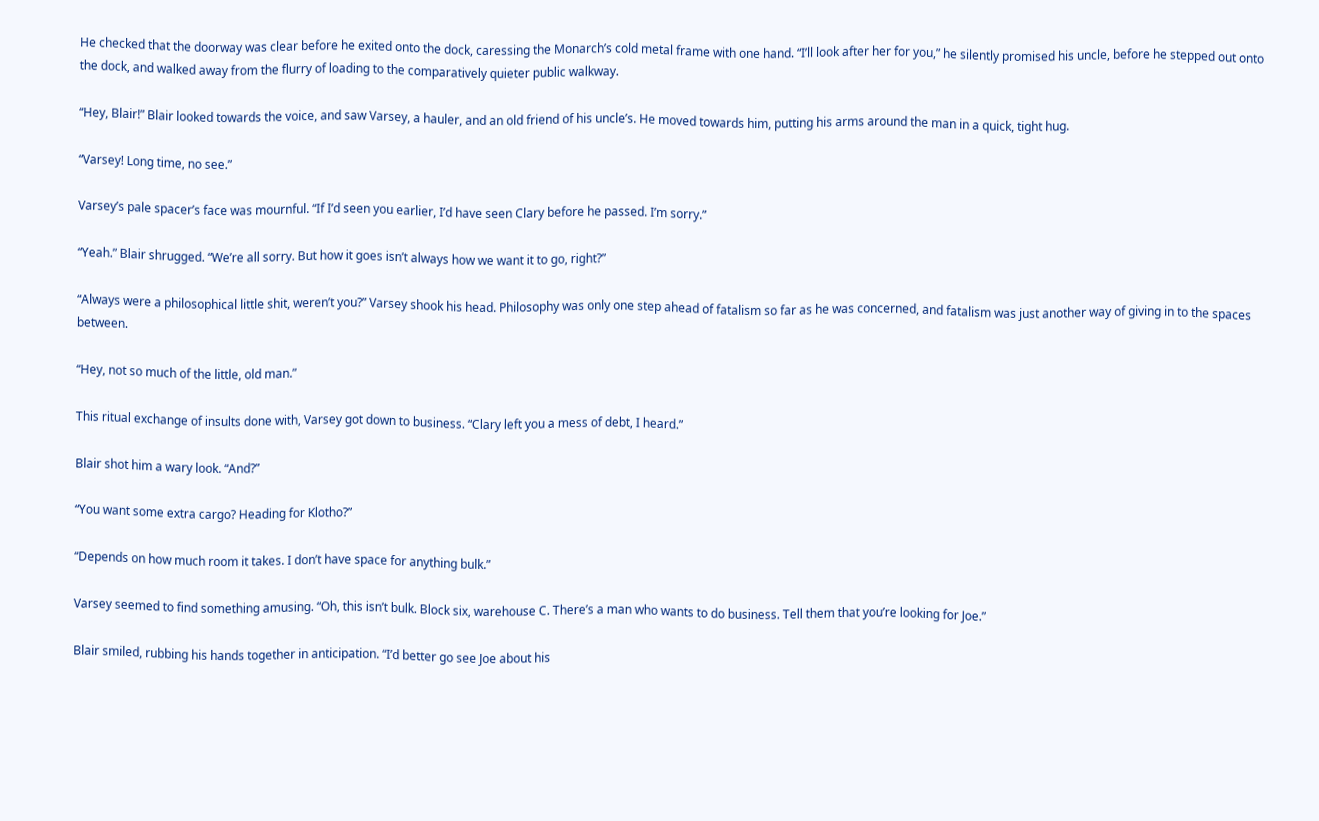He checked that the doorway was clear before he exited onto the dock, caressing the Monarch’s cold metal frame with one hand. “I’ll look after her for you,” he silently promised his uncle, before he stepped out onto the dock, and walked away from the flurry of loading to the comparatively quieter public walkway.

“Hey, Blair!” Blair looked towards the voice, and saw Varsey, a hauler, and an old friend of his uncle’s. He moved towards him, putting his arms around the man in a quick, tight hug.

“Varsey! Long time, no see.”

Varsey’s pale spacer’s face was mournful. “If I’d seen you earlier, I’d have seen Clary before he passed. I’m sorry.”

“Yeah.” Blair shrugged. “We’re all sorry. But how it goes isn’t always how we want it to go, right?”

“Always were a philosophical little shit, weren’t you?” Varsey shook his head. Philosophy was only one step ahead of fatalism so far as he was concerned, and fatalism was just another way of giving in to the spaces between.

“Hey, not so much of the little, old man.”

This ritual exchange of insults done with, Varsey got down to business. “Clary left you a mess of debt, I heard.”

Blair shot him a wary look. “And?”

“You want some extra cargo? Heading for Klotho?”

“Depends on how much room it takes. I don’t have space for anything bulk.”

Varsey seemed to find something amusing. “Oh, this isn’t bulk. Block six, warehouse C. There’s a man who wants to do business. Tell them that you’re looking for Joe.”

Blair smiled, rubbing his hands together in anticipation. “I’d better go see Joe about his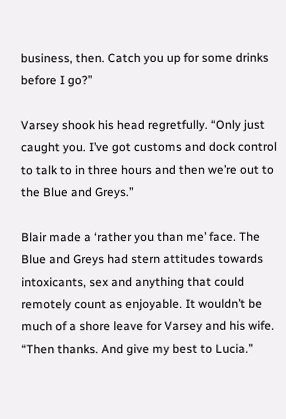business, then. Catch you up for some drinks before I go?”

Varsey shook his head regretfully. “Only just caught you. I’ve got customs and dock control to talk to in three hours and then we’re out to the Blue and Greys.”

Blair made a ‘rather you than me’ face. The Blue and Greys had stern attitudes towards intoxicants, sex and anything that could remotely count as enjoyable. It wouldn’t be much of a shore leave for Varsey and his wife. “Then thanks. And give my best to Lucia.”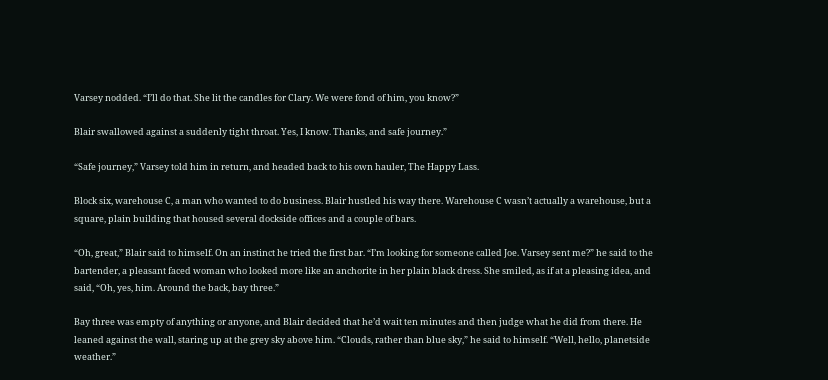Varsey nodded. “I’ll do that. She lit the candles for Clary. We were fond of him, you know?”

Blair swallowed against a suddenly tight throat. Yes, I know. Thanks, and safe journey.”

“Safe journey,” Varsey told him in return, and headed back to his own hauler, The Happy Lass.

Block six, warehouse C, a man who wanted to do business. Blair hustled his way there. Warehouse C wasn’t actually a warehouse, but a square, plain building that housed several dockside offices and a couple of bars.

“Oh, great,” Blair said to himself. On an instinct he tried the first bar. “I’m looking for someone called Joe. Varsey sent me?” he said to the bartender, a pleasant faced woman who looked more like an anchorite in her plain black dress. She smiled, as if at a pleasing idea, and said, “Oh, yes, him. Around the back, bay three.”

Bay three was empty of anything or anyone, and Blair decided that he’d wait ten minutes and then judge what he did from there. He leaned against the wall, staring up at the grey sky above him. “Clouds, rather than blue sky,” he said to himself. “Well, hello, planetside weather.”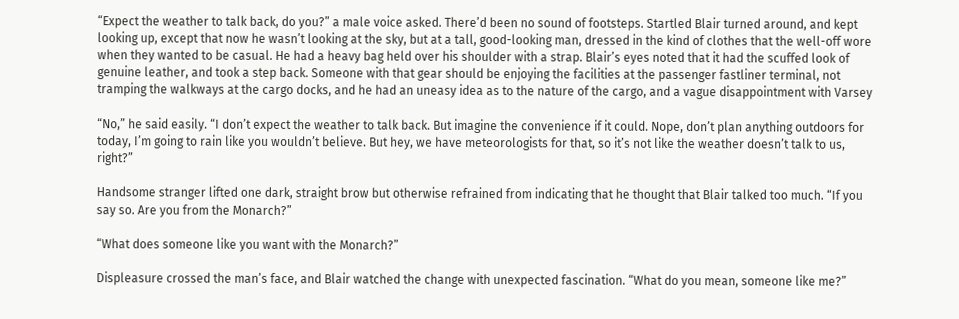“Expect the weather to talk back, do you?” a male voice asked. There’d been no sound of footsteps. Startled Blair turned around, and kept looking up, except that now he wasn’t looking at the sky, but at a tall, good-looking man, dressed in the kind of clothes that the well-off wore when they wanted to be casual. He had a heavy bag held over his shoulder with a strap. Blair’s eyes noted that it had the scuffed look of genuine leather, and took a step back. Someone with that gear should be enjoying the facilities at the passenger fastliner terminal, not tramping the walkways at the cargo docks, and he had an uneasy idea as to the nature of the cargo, and a vague disappointment with Varsey

“No,” he said easily. “I don’t expect the weather to talk back. But imagine the convenience if it could. Nope, don’t plan anything outdoors for today, I’m going to rain like you wouldn’t believe. But hey, we have meteorologists for that, so it’s not like the weather doesn’t talk to us, right?”

Handsome stranger lifted one dark, straight brow but otherwise refrained from indicating that he thought that Blair talked too much. “If you say so. Are you from the Monarch?”

“What does someone like you want with the Monarch?”

Displeasure crossed the man’s face, and Blair watched the change with unexpected fascination. “What do you mean, someone like me?”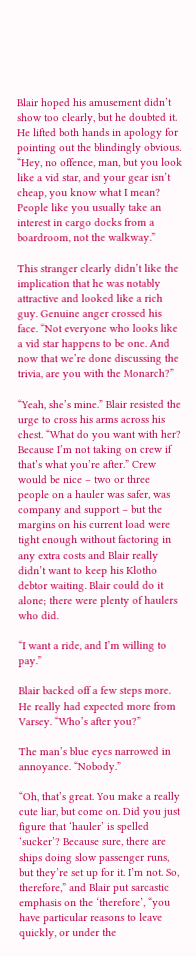Blair hoped his amusement didn’t show too clearly, but he doubted it. He lifted both hands in apology for pointing out the blindingly obvious. “Hey, no offence, man, but you look like a vid star, and your gear isn’t cheap, you know what I mean? People like you usually take an interest in cargo docks from a boardroom, not the walkway.”

This stranger clearly didn’t like the implication that he was notably attractive and looked like a rich guy. Genuine anger crossed his face. “Not everyone who looks like a vid star happens to be one. And now that we’re done discussing the trivia, are you with the Monarch?”

“Yeah, she’s mine.” Blair resisted the urge to cross his arms across his chest. “What do you want with her? Because I’m not taking on crew if that’s what you’re after.” Crew would be nice – two or three people on a hauler was safer, was company and support – but the margins on his current load were tight enough without factoring in any extra costs and Blair really didn’t want to keep his Klotho debtor waiting. Blair could do it alone; there were plenty of haulers who did.

“I want a ride, and I’m willing to pay.”

Blair backed off a few steps more. He really had expected more from Varsey. “Who’s after you?”

The man’s blue eyes narrowed in annoyance. “Nobody.”

“Oh, that’s great. You make a really cute liar, but come on. Did you just figure that ‘hauler’ is spelled ‘sucker’? Because sure, there are ships doing slow passenger runs, but they’re set up for it. I’m not. So, therefore,” and Blair put sarcastic emphasis on the ‘therefore’, “you have particular reasons to leave quickly, or under the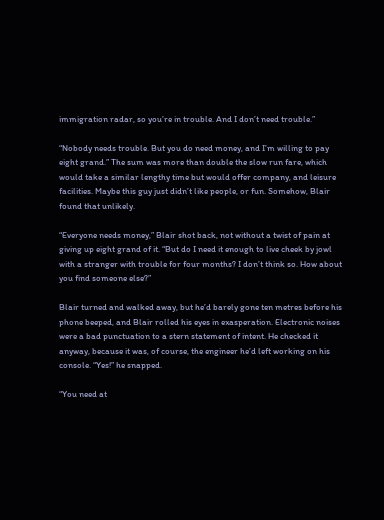immigration radar, so you’re in trouble. And I don’t need trouble.”

“Nobody needs trouble. But you do need money, and I’m willing to pay eight grand.” The sum was more than double the slow run fare, which would take a similar lengthy time but would offer company, and leisure facilities. Maybe this guy just didn’t like people, or fun. Somehow, Blair found that unlikely.

“Everyone needs money,” Blair shot back, not without a twist of pain at giving up eight grand of it. “But do I need it enough to live cheek by jowl with a stranger with trouble for four months? I don’t think so. How about you find someone else?”

Blair turned and walked away, but he’d barely gone ten metres before his phone beeped, and Blair rolled his eyes in exasperation. Electronic noises were a bad punctuation to a stern statement of intent. He checked it anyway, because it was, of course, the engineer he’d left working on his console. “Yes!” he snapped.

“You need at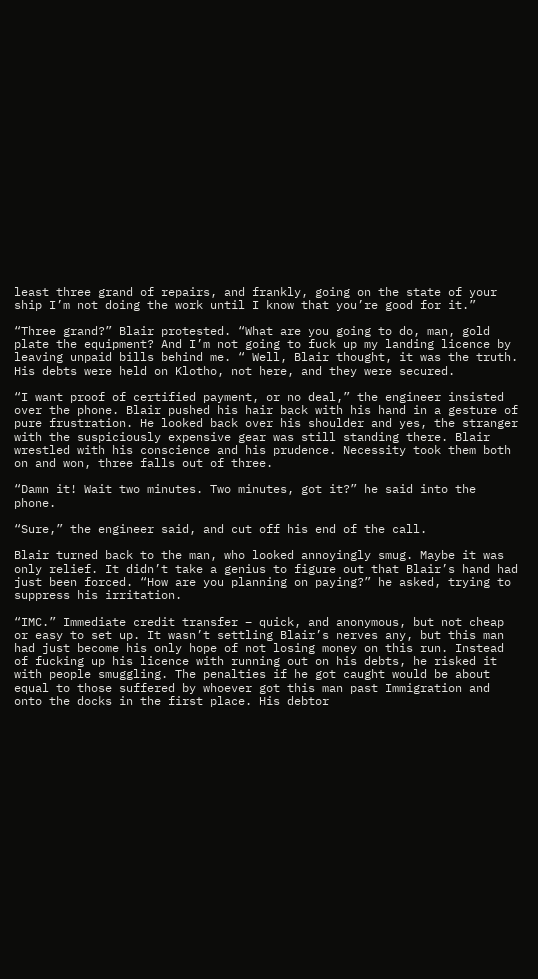least three grand of repairs, and frankly, going on the state of your ship I’m not doing the work until I know that you’re good for it.”

“Three grand?” Blair protested. “What are you going to do, man, gold plate the equipment? And I’m not going to fuck up my landing licence by leaving unpaid bills behind me. “ Well, Blair thought, it was the truth. His debts were held on Klotho, not here, and they were secured.

“I want proof of certified payment, or no deal,” the engineer insisted over the phone. Blair pushed his hair back with his hand in a gesture of pure frustration. He looked back over his shoulder and yes, the stranger with the suspiciously expensive gear was still standing there. Blair wrestled with his conscience and his prudence. Necessity took them both on and won, three falls out of three.

“Damn it! Wait two minutes. Two minutes, got it?” he said into the phone.

“Sure,” the engineer said, and cut off his end of the call.

Blair turned back to the man, who looked annoyingly smug. Maybe it was only relief. It didn’t take a genius to figure out that Blair’s hand had just been forced. “How are you planning on paying?” he asked, trying to suppress his irritation.

“IMC.” Immediate credit transfer – quick, and anonymous, but not cheap or easy to set up. It wasn’t settling Blair’s nerves any, but this man had just become his only hope of not losing money on this run. Instead of fucking up his licence with running out on his debts, he risked it with people smuggling. The penalties if he got caught would be about equal to those suffered by whoever got this man past Immigration and onto the docks in the first place. His debtor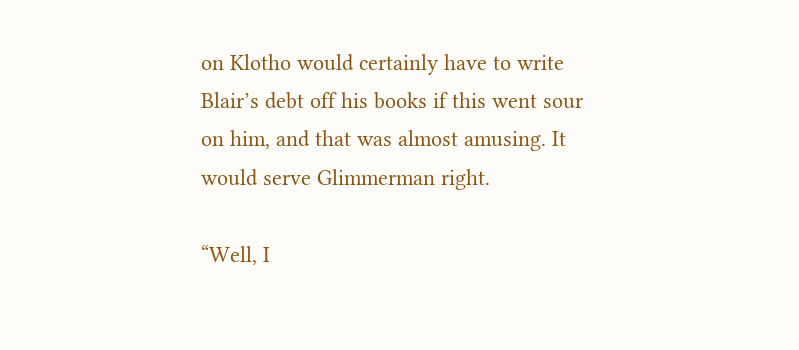on Klotho would certainly have to write Blair’s debt off his books if this went sour on him, and that was almost amusing. It would serve Glimmerman right.

“Well, I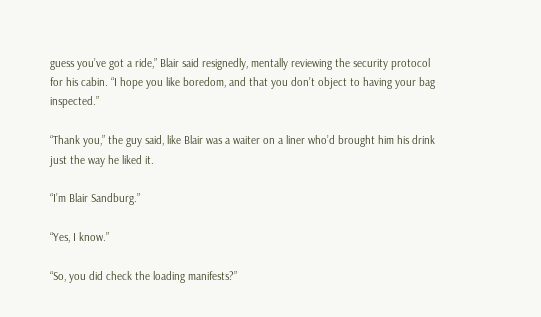guess you’ve got a ride,” Blair said resignedly, mentally reviewing the security protocol for his cabin. “I hope you like boredom, and that you don’t object to having your bag inspected.”

“Thank you,” the guy said, like Blair was a waiter on a liner who’d brought him his drink just the way he liked it.

“I’m Blair Sandburg.”

“Yes, I know.”

“So, you did check the loading manifests?”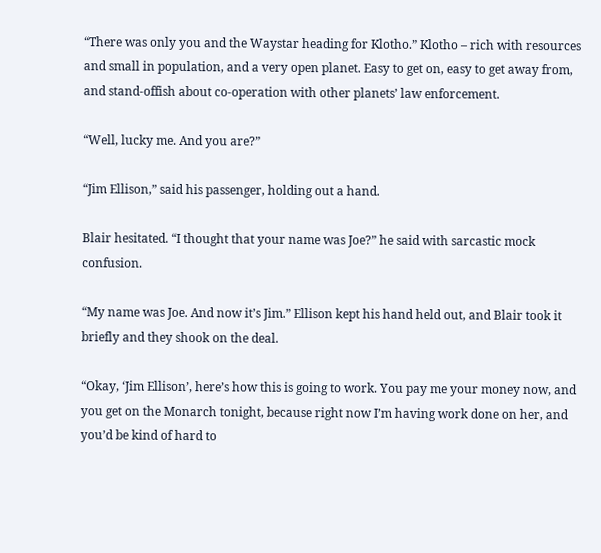“There was only you and the Waystar heading for Klotho.” Klotho – rich with resources and small in population, and a very open planet. Easy to get on, easy to get away from, and stand-offish about co-operation with other planets’ law enforcement.

“Well, lucky me. And you are?”

“Jim Ellison,” said his passenger, holding out a hand.

Blair hesitated. “I thought that your name was Joe?” he said with sarcastic mock confusion.

“My name was Joe. And now it’s Jim.” Ellison kept his hand held out, and Blair took it briefly and they shook on the deal.

“Okay, ‘Jim Ellison’, here’s how this is going to work. You pay me your money now, and you get on the Monarch tonight, because right now I’m having work done on her, and you’d be kind of hard to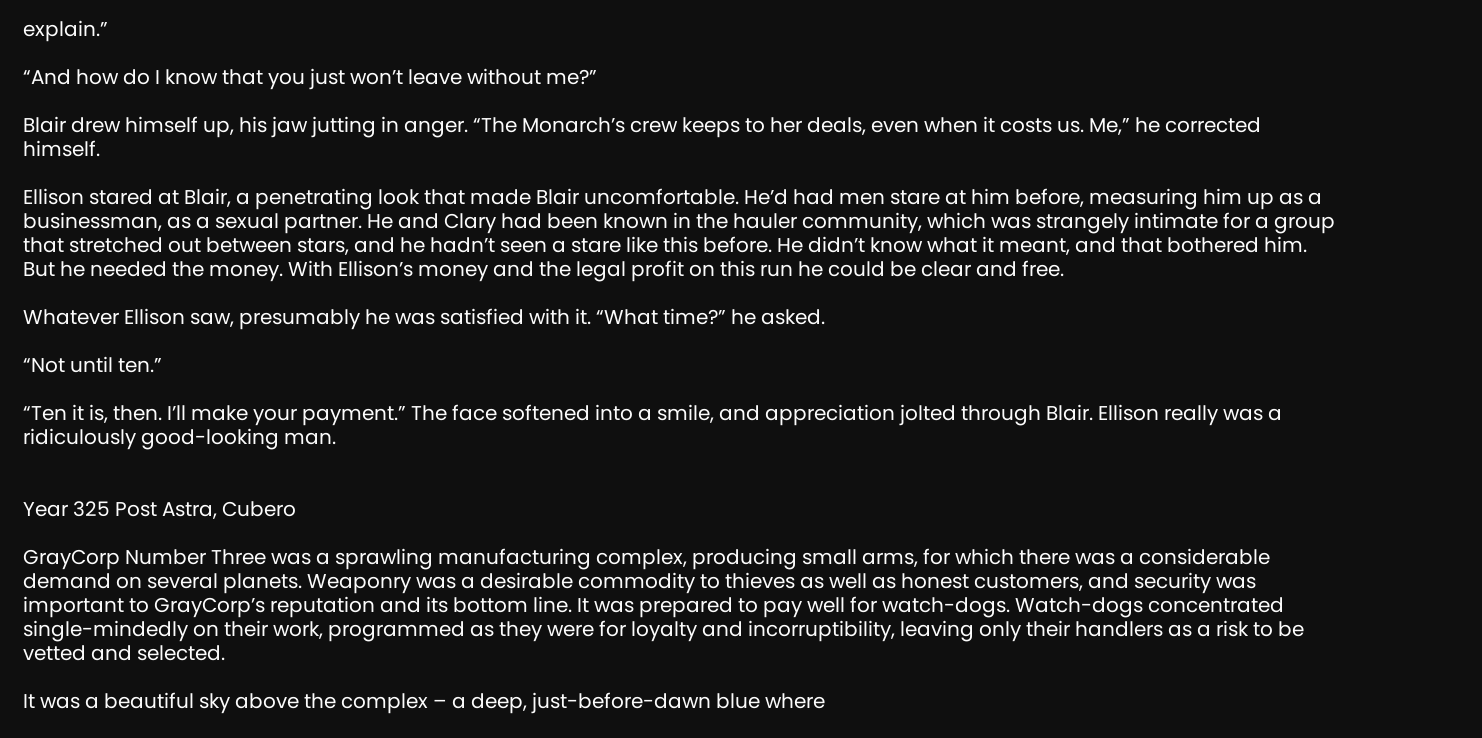explain.”

“And how do I know that you just won’t leave without me?”

Blair drew himself up, his jaw jutting in anger. “The Monarch’s crew keeps to her deals, even when it costs us. Me,” he corrected himself.

Ellison stared at Blair, a penetrating look that made Blair uncomfortable. He’d had men stare at him before, measuring him up as a businessman, as a sexual partner. He and Clary had been known in the hauler community, which was strangely intimate for a group that stretched out between stars, and he hadn’t seen a stare like this before. He didn’t know what it meant, and that bothered him. But he needed the money. With Ellison’s money and the legal profit on this run he could be clear and free.

Whatever Ellison saw, presumably he was satisfied with it. “What time?” he asked.

“Not until ten.”

“Ten it is, then. I’ll make your payment.” The face softened into a smile, and appreciation jolted through Blair. Ellison really was a ridiculously good-looking man.


Year 325 Post Astra, Cubero

GrayCorp Number Three was a sprawling manufacturing complex, producing small arms, for which there was a considerable demand on several planets. Weaponry was a desirable commodity to thieves as well as honest customers, and security was important to GrayCorp’s reputation and its bottom line. It was prepared to pay well for watch-dogs. Watch-dogs concentrated single-mindedly on their work, programmed as they were for loyalty and incorruptibility, leaving only their handlers as a risk to be vetted and selected.

It was a beautiful sky above the complex – a deep, just-before-dawn blue where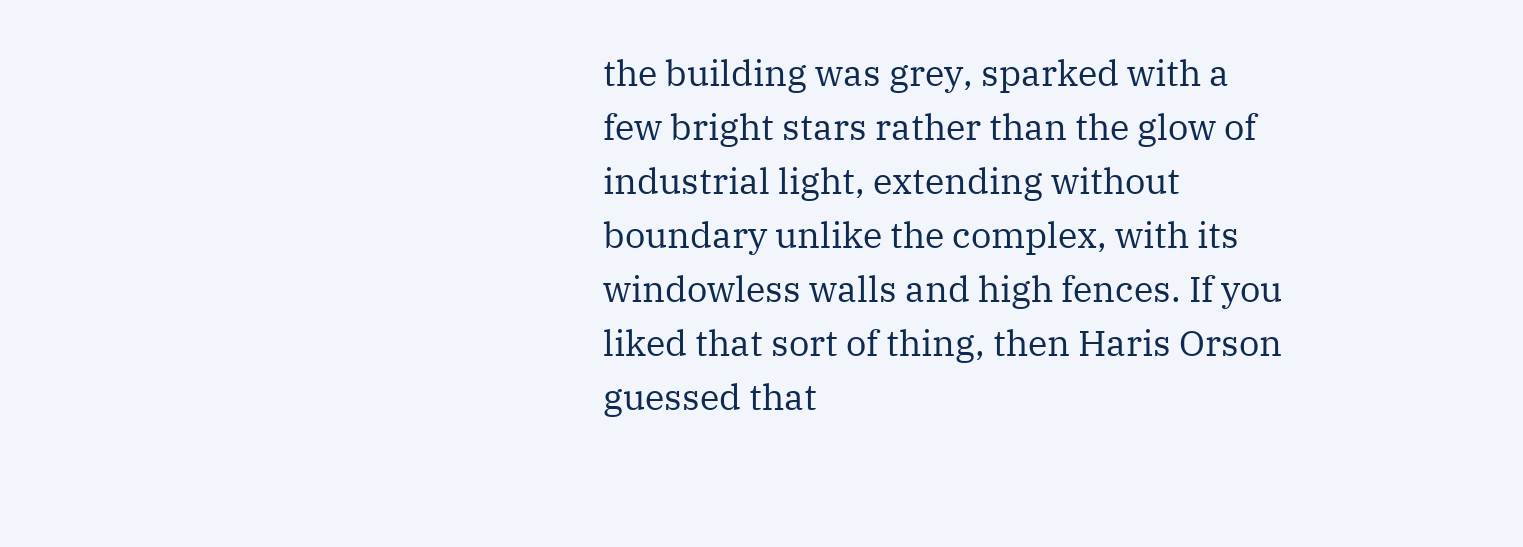the building was grey, sparked with a few bright stars rather than the glow of industrial light, extending without boundary unlike the complex, with its windowless walls and high fences. If you liked that sort of thing, then Haris Orson guessed that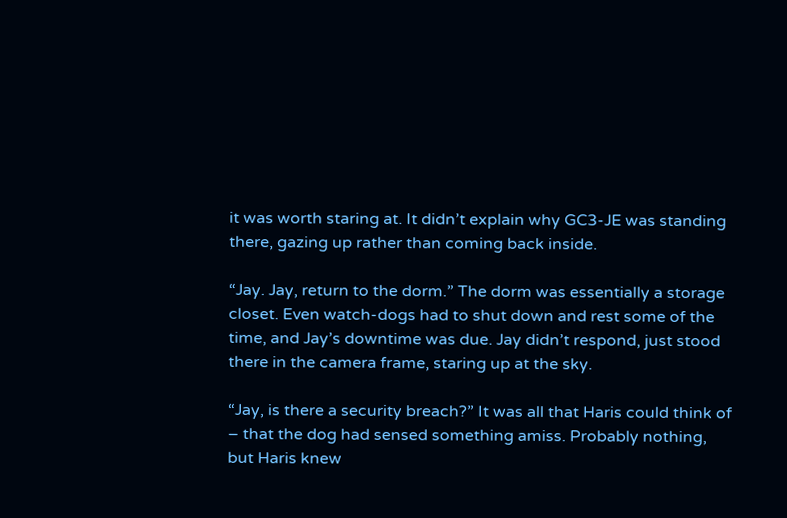it was worth staring at. It didn’t explain why GC3-JE was standing there, gazing up rather than coming back inside.

“Jay. Jay, return to the dorm.” The dorm was essentially a storage closet. Even watch-dogs had to shut down and rest some of the time, and Jay’s downtime was due. Jay didn’t respond, just stood there in the camera frame, staring up at the sky.

“Jay, is there a security breach?” It was all that Haris could think of – that the dog had sensed something amiss. Probably nothing, but Haris knew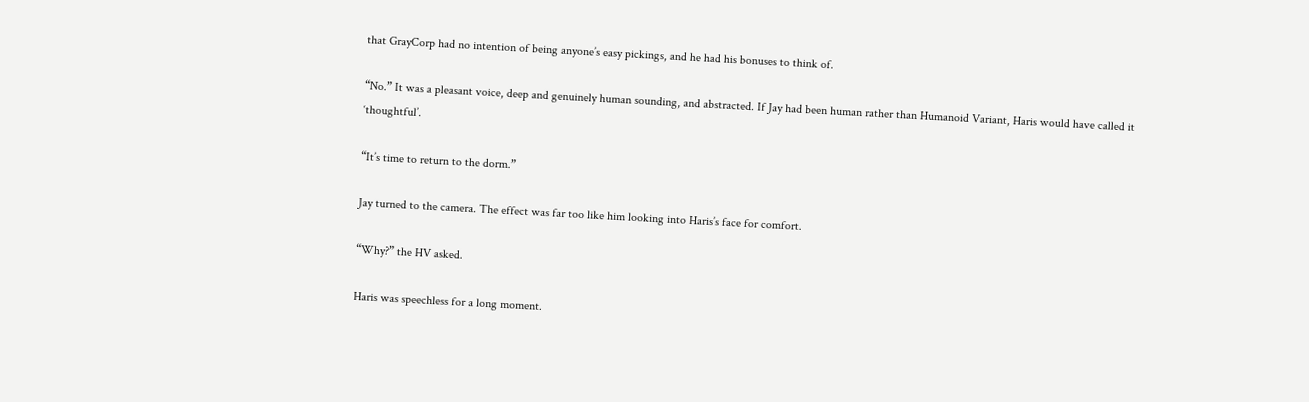that GrayCorp had no intention of being anyone’s easy pickings, and he had his bonuses to think of.

“No.” It was a pleasant voice, deep and genuinely human sounding, and abstracted. If Jay had been human rather than Humanoid Variant, Haris would have called it ‘thoughtful’.

“It’s time to return to the dorm.”

Jay turned to the camera. The effect was far too like him looking into Haris’s face for comfort.

“Why?” the HV asked.

Haris was speechless for a long moment.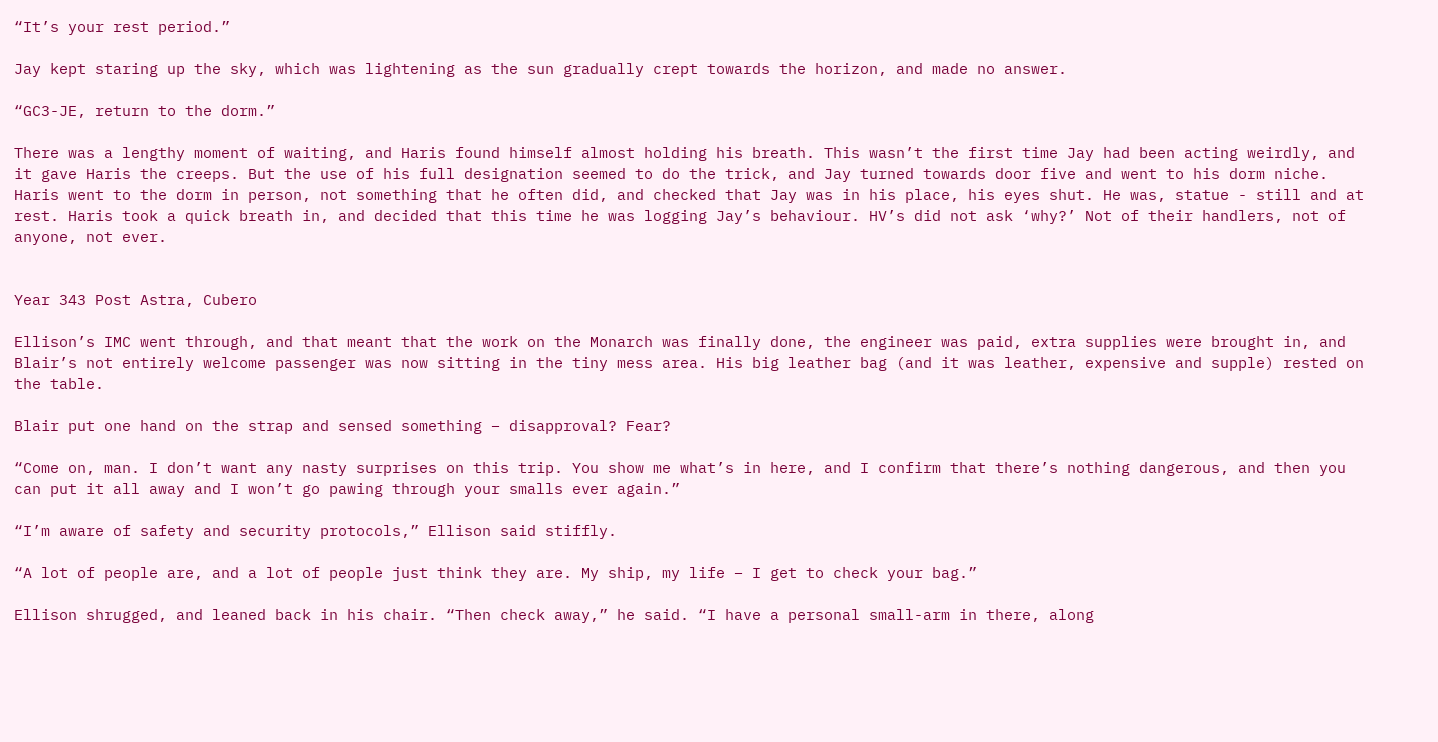“It’s your rest period.”

Jay kept staring up the sky, which was lightening as the sun gradually crept towards the horizon, and made no answer.

“GC3-JE, return to the dorm.”

There was a lengthy moment of waiting, and Haris found himself almost holding his breath. This wasn’t the first time Jay had been acting weirdly, and it gave Haris the creeps. But the use of his full designation seemed to do the trick, and Jay turned towards door five and went to his dorm niche. Haris went to the dorm in person, not something that he often did, and checked that Jay was in his place, his eyes shut. He was, statue - still and at rest. Haris took a quick breath in, and decided that this time he was logging Jay’s behaviour. HV’s did not ask ‘why?’ Not of their handlers, not of anyone, not ever.


Year 343 Post Astra, Cubero

Ellison’s IMC went through, and that meant that the work on the Monarch was finally done, the engineer was paid, extra supplies were brought in, and Blair’s not entirely welcome passenger was now sitting in the tiny mess area. His big leather bag (and it was leather, expensive and supple) rested on the table.

Blair put one hand on the strap and sensed something – disapproval? Fear?

“Come on, man. I don’t want any nasty surprises on this trip. You show me what’s in here, and I confirm that there’s nothing dangerous, and then you can put it all away and I won’t go pawing through your smalls ever again.”

“I’m aware of safety and security protocols,” Ellison said stiffly.

“A lot of people are, and a lot of people just think they are. My ship, my life – I get to check your bag.”

Ellison shrugged, and leaned back in his chair. “Then check away,” he said. “I have a personal small-arm in there, along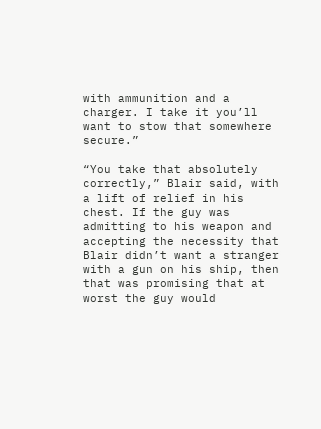with ammunition and a charger. I take it you’ll want to stow that somewhere secure.”

“You take that absolutely correctly,” Blair said, with a lift of relief in his chest. If the guy was admitting to his weapon and accepting the necessity that Blair didn’t want a stranger with a gun on his ship, then that was promising that at worst the guy would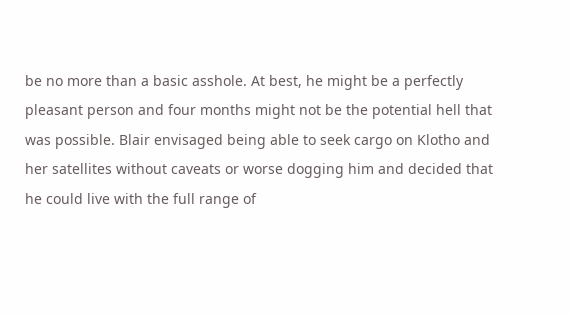be no more than a basic asshole. At best, he might be a perfectly pleasant person and four months might not be the potential hell that was possible. Blair envisaged being able to seek cargo on Klotho and her satellites without caveats or worse dogging him and decided that he could live with the full range of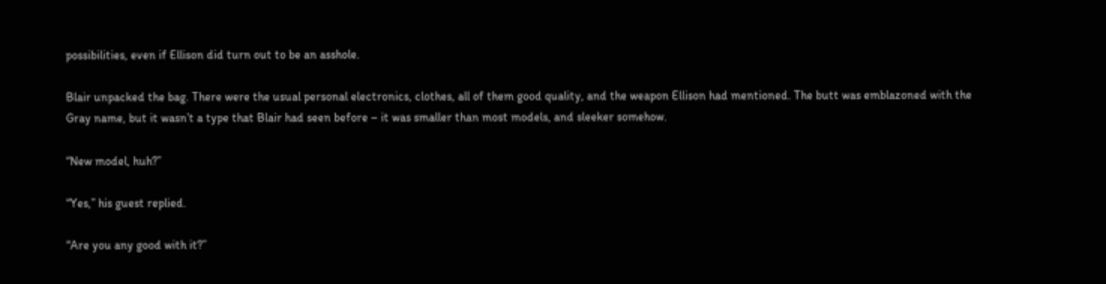possibilities, even if Ellison did turn out to be an asshole.

Blair unpacked the bag. There were the usual personal electronics, clothes, all of them good quality, and the weapon Ellison had mentioned. The butt was emblazoned with the Gray name, but it wasn’t a type that Blair had seen before – it was smaller than most models, and sleeker somehow.

“New model, huh?”

“Yes,” his guest replied.

“Are you any good with it?”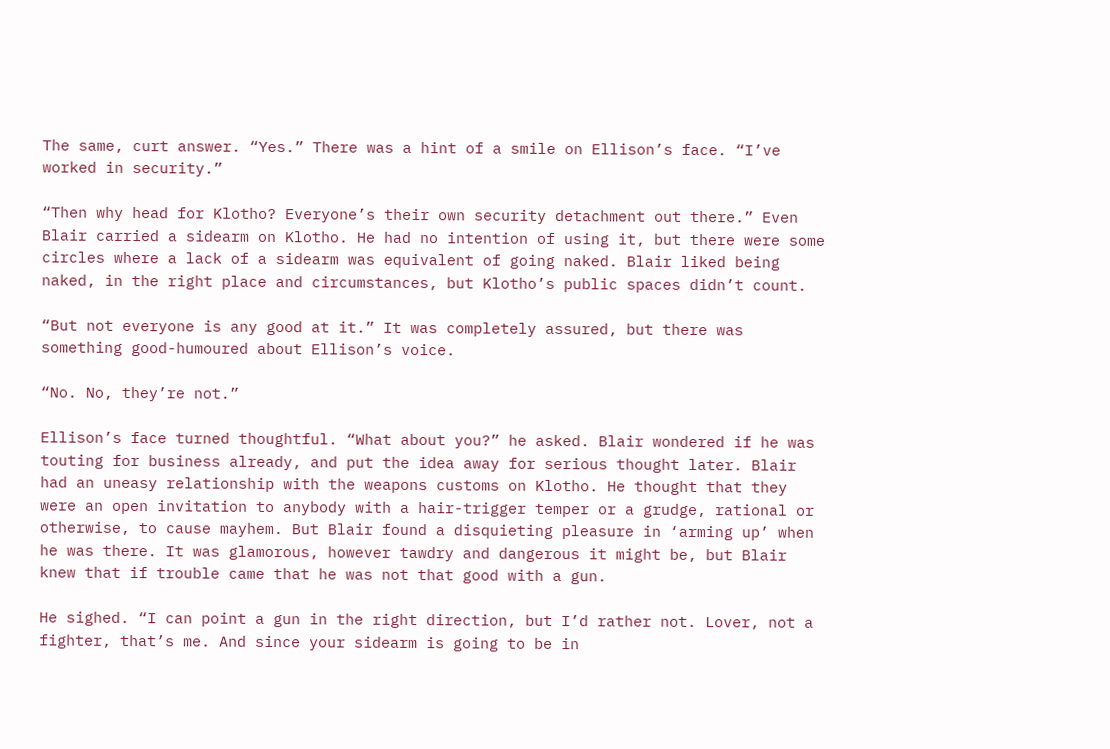The same, curt answer. “Yes.” There was a hint of a smile on Ellison’s face. “I’ve worked in security.”

“Then why head for Klotho? Everyone’s their own security detachment out there.” Even Blair carried a sidearm on Klotho. He had no intention of using it, but there were some circles where a lack of a sidearm was equivalent of going naked. Blair liked being naked, in the right place and circumstances, but Klotho’s public spaces didn’t count.

“But not everyone is any good at it.” It was completely assured, but there was something good-humoured about Ellison’s voice.

“No. No, they’re not.”

Ellison’s face turned thoughtful. “What about you?” he asked. Blair wondered if he was touting for business already, and put the idea away for serious thought later. Blair had an uneasy relationship with the weapons customs on Klotho. He thought that they were an open invitation to anybody with a hair-trigger temper or a grudge, rational or otherwise, to cause mayhem. But Blair found a disquieting pleasure in ‘arming up’ when he was there. It was glamorous, however tawdry and dangerous it might be, but Blair knew that if trouble came that he was not that good with a gun.

He sighed. “I can point a gun in the right direction, but I’d rather not. Lover, not a fighter, that’s me. And since your sidearm is going to be in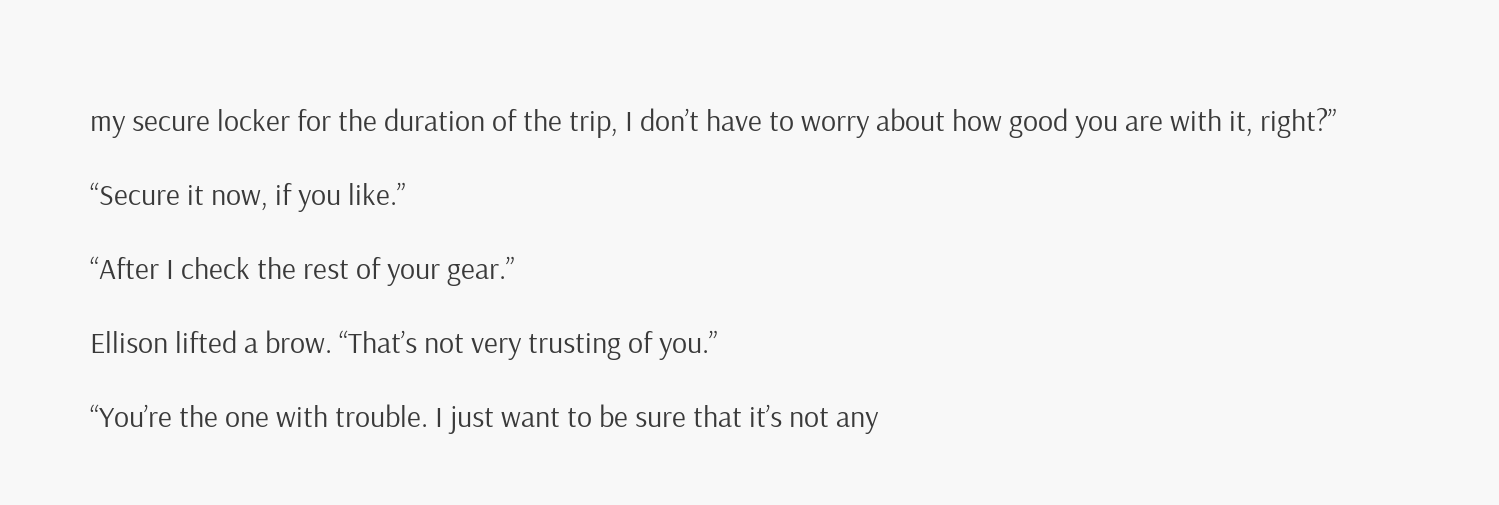my secure locker for the duration of the trip, I don’t have to worry about how good you are with it, right?”

“Secure it now, if you like.”

“After I check the rest of your gear.”

Ellison lifted a brow. “That’s not very trusting of you.”

“You’re the one with trouble. I just want to be sure that it’s not any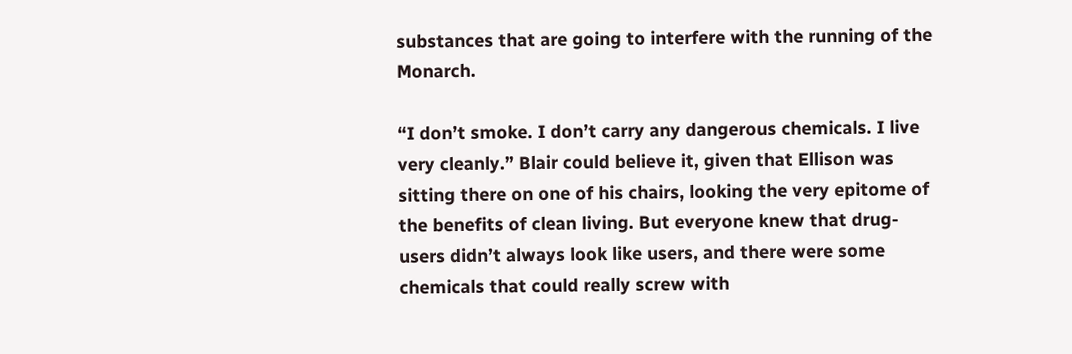substances that are going to interfere with the running of the Monarch.

“I don’t smoke. I don’t carry any dangerous chemicals. I live very cleanly.” Blair could believe it, given that Ellison was sitting there on one of his chairs, looking the very epitome of the benefits of clean living. But everyone knew that drug-users didn’t always look like users, and there were some chemicals that could really screw with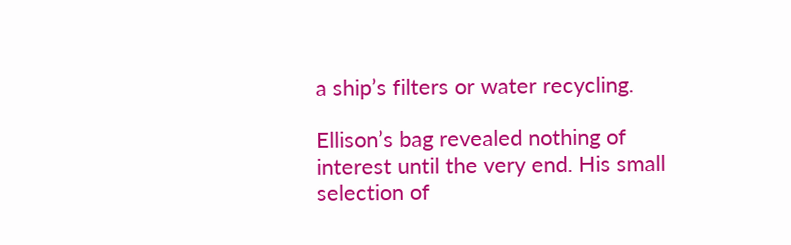a ship’s filters or water recycling.

Ellison’s bag revealed nothing of interest until the very end. His small selection of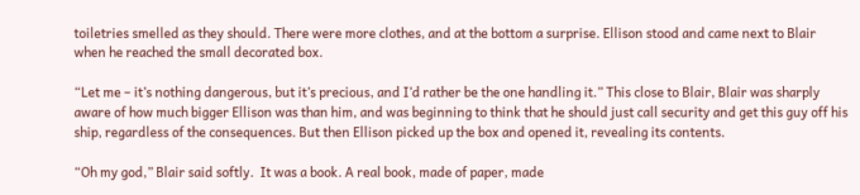toiletries smelled as they should. There were more clothes, and at the bottom a surprise. Ellison stood and came next to Blair when he reached the small decorated box.

“Let me – it’s nothing dangerous, but it’s precious, and I’d rather be the one handling it.” This close to Blair, Blair was sharply aware of how much bigger Ellison was than him, and was beginning to think that he should just call security and get this guy off his ship, regardless of the consequences. But then Ellison picked up the box and opened it, revealing its contents.

“Oh my god,” Blair said softly.  It was a book. A real book, made of paper, made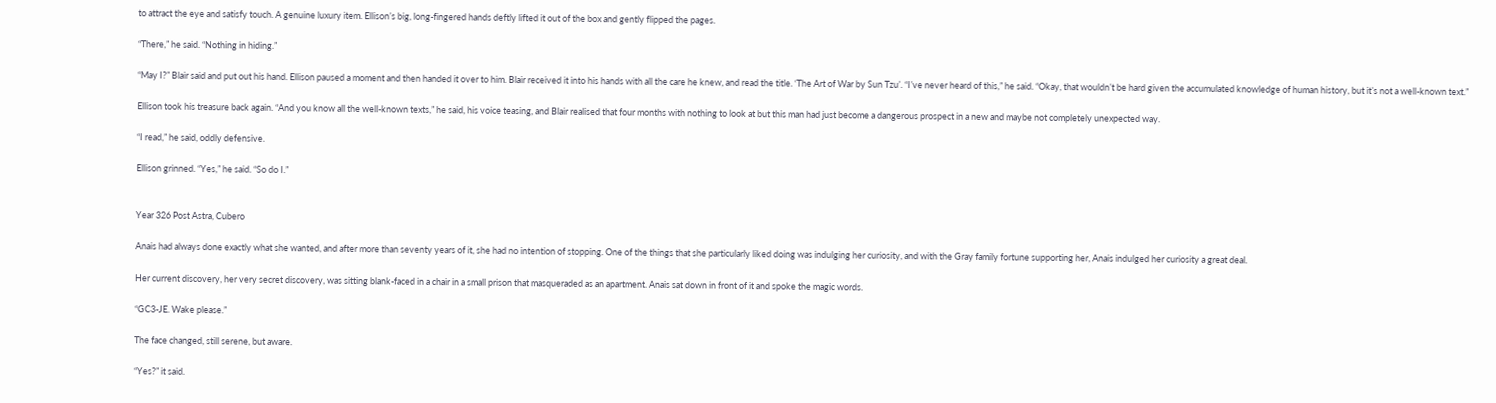to attract the eye and satisfy touch. A genuine luxury item. Ellison’s big, long-fingered hands deftly lifted it out of the box and gently flipped the pages.

“There,” he said. “Nothing in hiding.”

“May I?” Blair said and put out his hand. Ellison paused a moment and then handed it over to him. Blair received it into his hands with all the care he knew, and read the title. ‘The Art of War by Sun Tzu’. “I’ve never heard of this,” he said. “Okay, that wouldn’t be hard given the accumulated knowledge of human history, but it’s not a well-known text.”

Ellison took his treasure back again. “And you know all the well-known texts,” he said, his voice teasing, and Blair realised that four months with nothing to look at but this man had just become a dangerous prospect in a new and maybe not completely unexpected way.

“I read,” he said, oddly defensive.

Ellison grinned. “Yes,” he said. “So do I.”


Year 326 Post Astra, Cubero

Anais had always done exactly what she wanted, and after more than seventy years of it, she had no intention of stopping. One of the things that she particularly liked doing was indulging her curiosity, and with the Gray family fortune supporting her, Anais indulged her curiosity a great deal.

Her current discovery, her very secret discovery, was sitting blank-faced in a chair in a small prison that masqueraded as an apartment. Anais sat down in front of it and spoke the magic words.

“GC3-JE. Wake please.”

The face changed, still serene, but aware.

“Yes?” it said.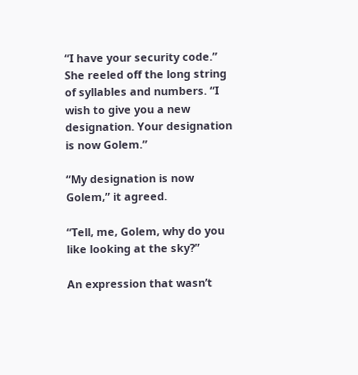“I have your security code.” She reeled off the long string of syllables and numbers. “I wish to give you a new designation. Your designation is now Golem.”

“My designation is now Golem,” it agreed.

“Tell, me, Golem, why do you like looking at the sky?”

An expression that wasn’t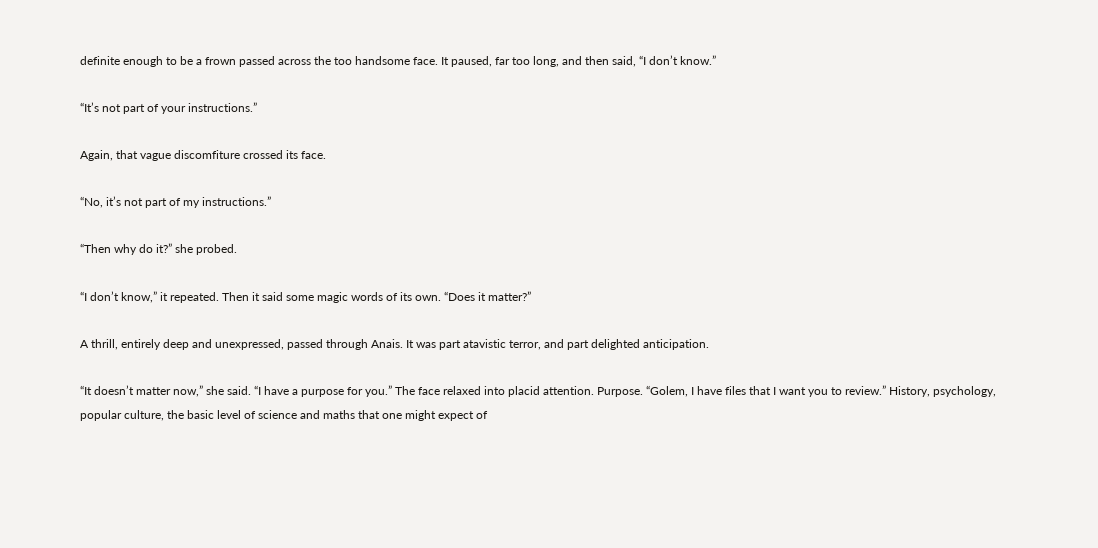definite enough to be a frown passed across the too handsome face. It paused, far too long, and then said, “I don’t know.”

“It’s not part of your instructions.”

Again, that vague discomfiture crossed its face.

“No, it’s not part of my instructions.”

“Then why do it?” she probed.

“I don’t know,” it repeated. Then it said some magic words of its own. “Does it matter?”

A thrill, entirely deep and unexpressed, passed through Anais. It was part atavistic terror, and part delighted anticipation.

“It doesn’t matter now,” she said. “I have a purpose for you.” The face relaxed into placid attention. Purpose. “Golem, I have files that I want you to review.” History, psychology, popular culture, the basic level of science and maths that one might expect of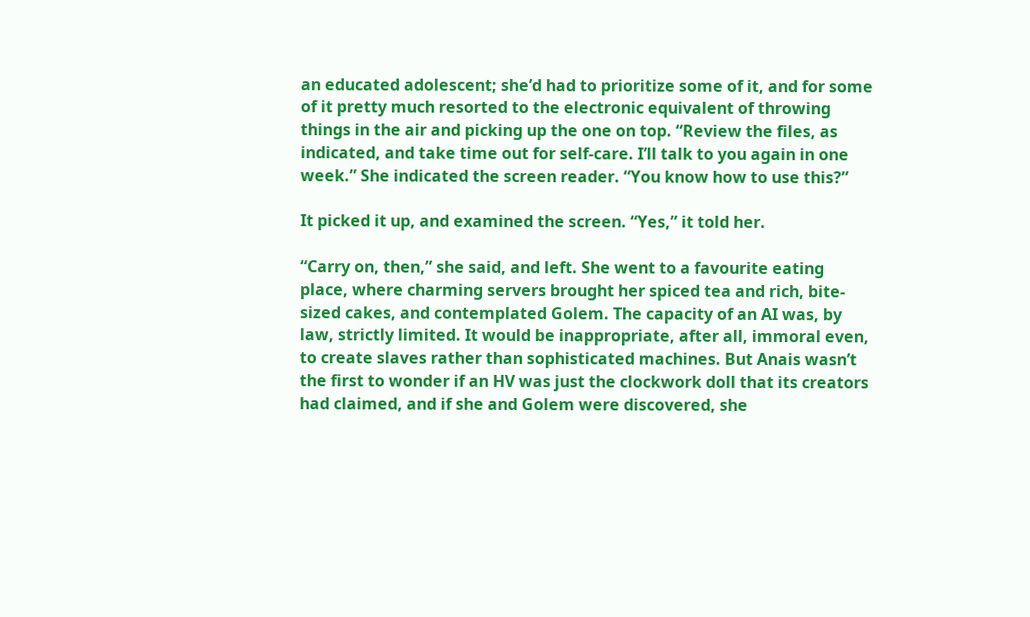an educated adolescent; she’d had to prioritize some of it, and for some of it pretty much resorted to the electronic equivalent of throwing things in the air and picking up the one on top. “Review the files, as indicated, and take time out for self-care. I’ll talk to you again in one week.” She indicated the screen reader. “You know how to use this?”

It picked it up, and examined the screen. “Yes,” it told her.

“Carry on, then,” she said, and left. She went to a favourite eating place, where charming servers brought her spiced tea and rich, bite-sized cakes, and contemplated Golem. The capacity of an AI was, by law, strictly limited. It would be inappropriate, after all, immoral even, to create slaves rather than sophisticated machines. But Anais wasn’t the first to wonder if an HV was just the clockwork doll that its creators had claimed, and if she and Golem were discovered, she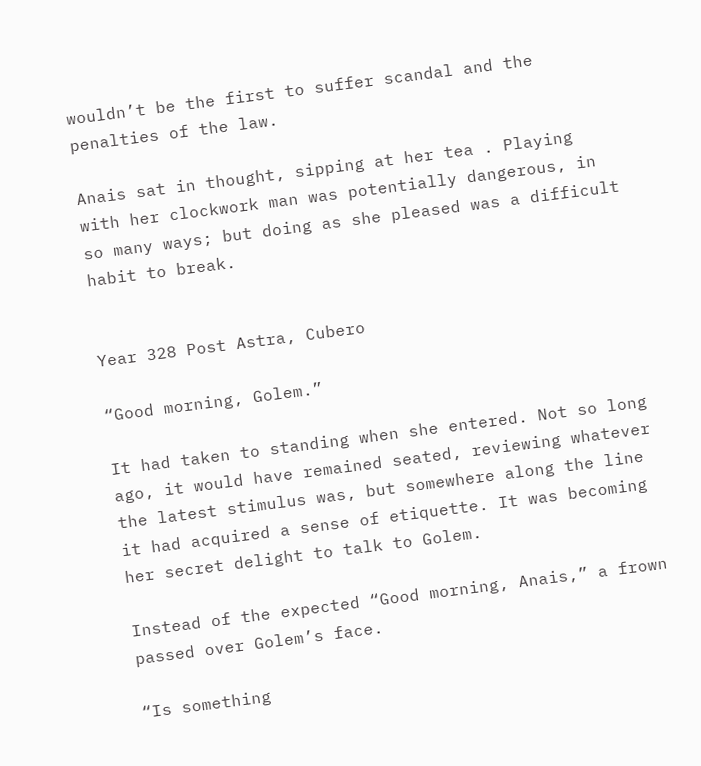wouldn’t be the first to suffer scandal and the penalties of the law.

Anais sat in thought, sipping at her tea . Playing with her clockwork man was potentially dangerous, in so many ways; but doing as she pleased was a difficult habit to break.


Year 328 Post Astra, Cubero

“Good morning, Golem.”

It had taken to standing when she entered. Not so long ago, it would have remained seated, reviewing whatever the latest stimulus was, but somewhere along the line it had acquired a sense of etiquette. It was becoming her secret delight to talk to Golem.

Instead of the expected “Good morning, Anais,” a frown passed over Golem’s face.

“Is something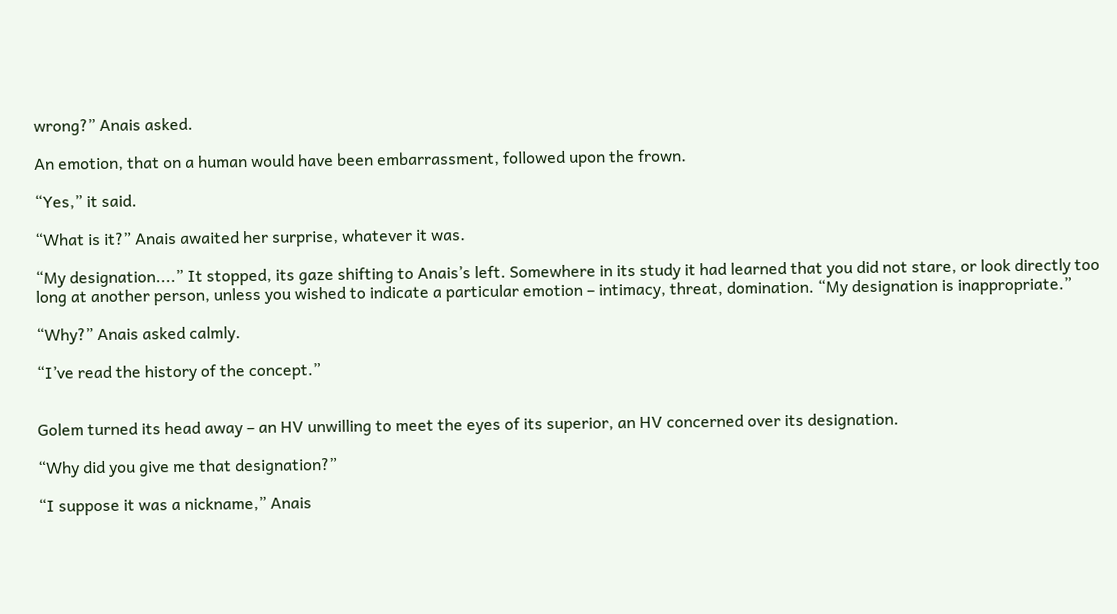wrong?” Anais asked.

An emotion, that on a human would have been embarrassment, followed upon the frown.

“Yes,” it said.

“What is it?” Anais awaited her surprise, whatever it was.

“My designation....” It stopped, its gaze shifting to Anais’s left. Somewhere in its study it had learned that you did not stare, or look directly too long at another person, unless you wished to indicate a particular emotion – intimacy, threat, domination. “My designation is inappropriate.”

“Why?” Anais asked calmly.

“I’ve read the history of the concept.”


Golem turned its head away – an HV unwilling to meet the eyes of its superior, an HV concerned over its designation.

“Why did you give me that designation?”

“I suppose it was a nickname,” Anais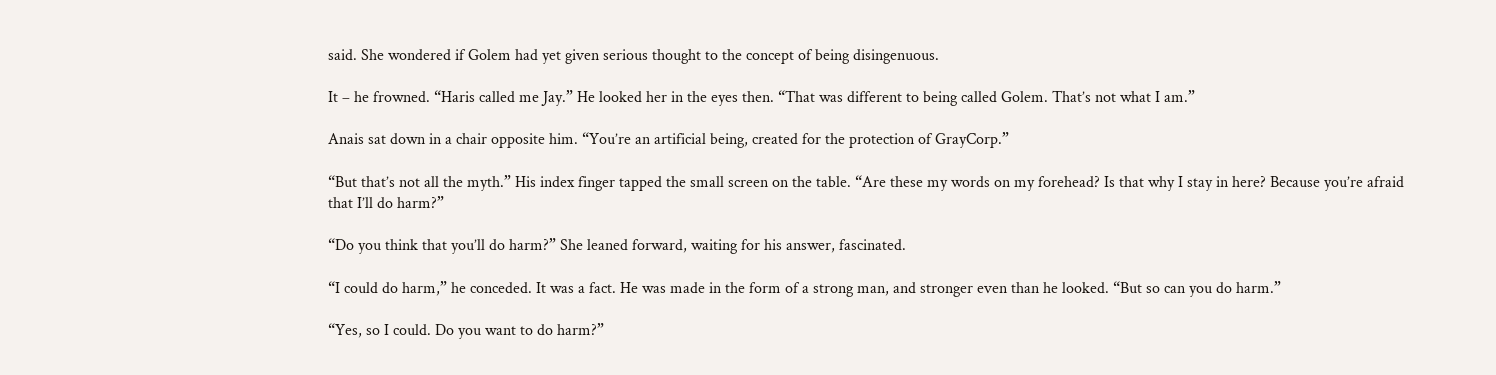said. She wondered if Golem had yet given serious thought to the concept of being disingenuous.

It – he frowned. “Haris called me Jay.” He looked her in the eyes then. “That was different to being called Golem. That’s not what I am.”

Anais sat down in a chair opposite him. “You’re an artificial being, created for the protection of GrayCorp.”

“But that’s not all the myth.” His index finger tapped the small screen on the table. “Are these my words on my forehead? Is that why I stay in here? Because you’re afraid that I’ll do harm?”

“Do you think that you’ll do harm?” She leaned forward, waiting for his answer, fascinated.

“I could do harm,” he conceded. It was a fact. He was made in the form of a strong man, and stronger even than he looked. “But so can you do harm.”

“Yes, so I could. Do you want to do harm?”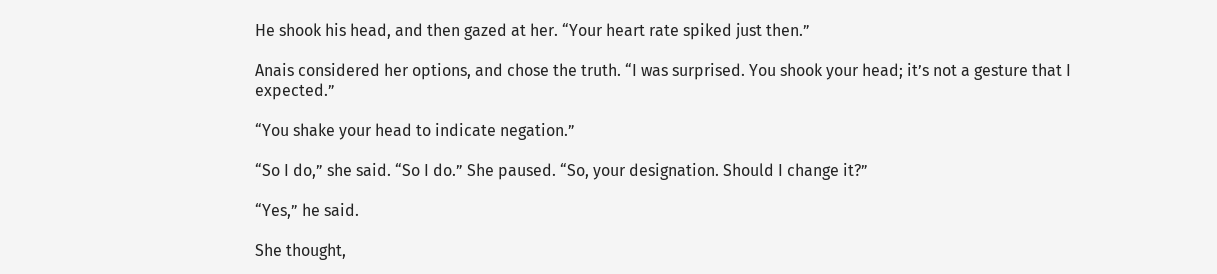He shook his head, and then gazed at her. “Your heart rate spiked just then.”

Anais considered her options, and chose the truth. “I was surprised. You shook your head; it’s not a gesture that I expected.”

“You shake your head to indicate negation.”

“So I do,” she said. “So I do.” She paused. “So, your designation. Should I change it?”

“Yes,” he said.

She thought,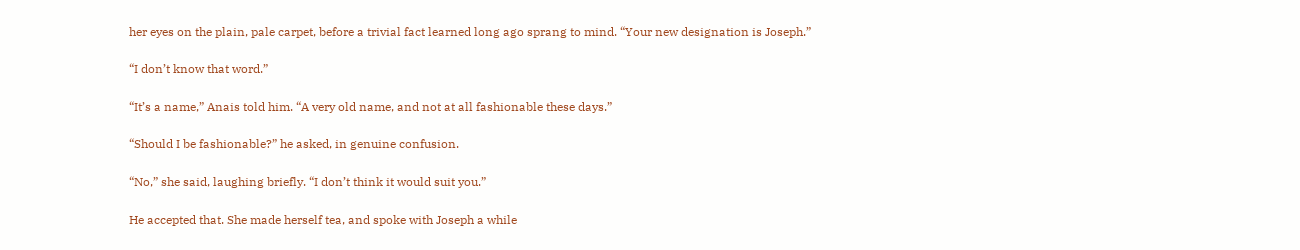her eyes on the plain, pale carpet, before a trivial fact learned long ago sprang to mind. “Your new designation is Joseph.”

“I don’t know that word.”

“It’s a name,” Anais told him. “A very old name, and not at all fashionable these days.”

“Should I be fashionable?” he asked, in genuine confusion.

“No,” she said, laughing briefly. “I don’t think it would suit you.”

He accepted that. She made herself tea, and spoke with Joseph a while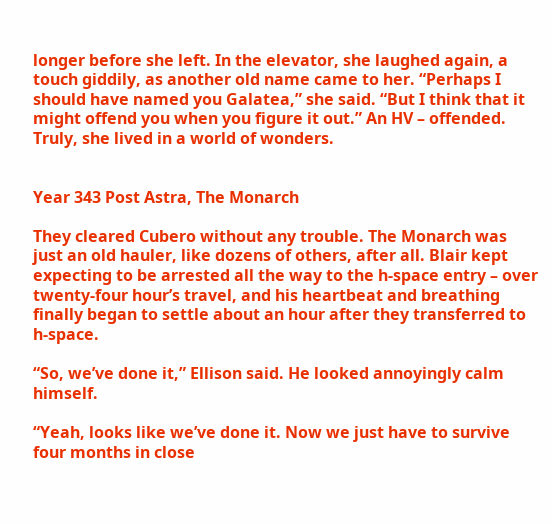longer before she left. In the elevator, she laughed again, a touch giddily, as another old name came to her. “Perhaps I should have named you Galatea,” she said. “But I think that it might offend you when you figure it out.” An HV – offended. Truly, she lived in a world of wonders.


Year 343 Post Astra, The Monarch

They cleared Cubero without any trouble. The Monarch was just an old hauler, like dozens of others, after all. Blair kept expecting to be arrested all the way to the h-space entry – over twenty-four hour’s travel, and his heartbeat and breathing finally began to settle about an hour after they transferred to h-space.

“So, we’ve done it,” Ellison said. He looked annoyingly calm himself.

“Yeah, looks like we’ve done it. Now we just have to survive four months in close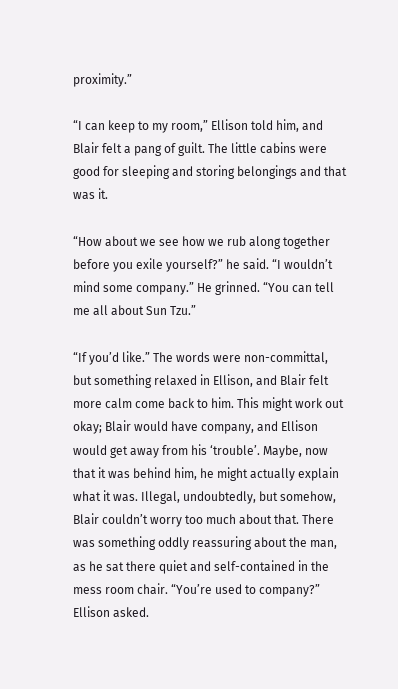proximity.”

“I can keep to my room,” Ellison told him, and Blair felt a pang of guilt. The little cabins were good for sleeping and storing belongings and that was it.

“How about we see how we rub along together before you exile yourself?” he said. “I wouldn’t mind some company.” He grinned. “You can tell me all about Sun Tzu.”

“If you’d like.” The words were non-committal, but something relaxed in Ellison, and Blair felt more calm come back to him. This might work out okay; Blair would have company, and Ellison would get away from his ‘trouble’. Maybe, now that it was behind him, he might actually explain what it was. Illegal, undoubtedly, but somehow, Blair couldn’t worry too much about that. There was something oddly reassuring about the man, as he sat there quiet and self-contained in the mess room chair. “You’re used to company?” Ellison asked.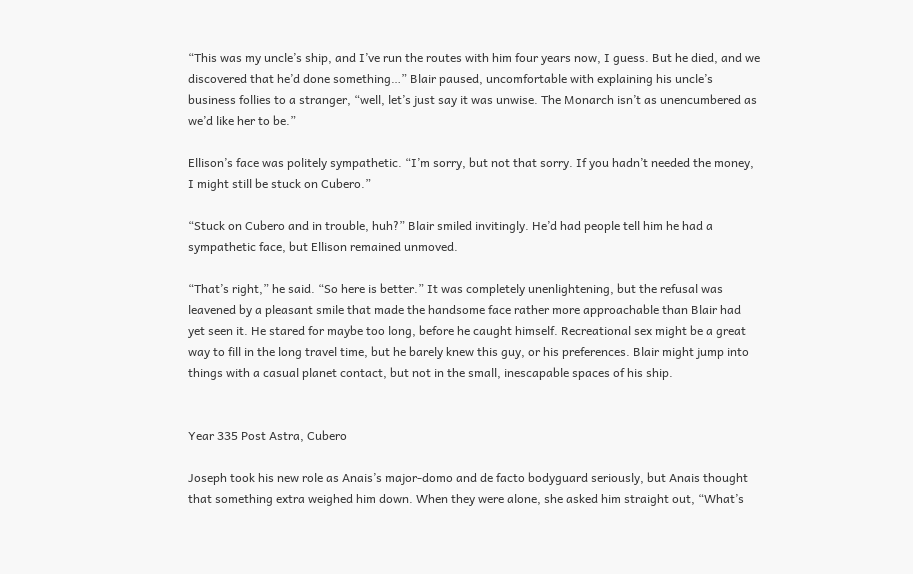“This was my uncle’s ship, and I’ve run the routes with him four years now, I guess. But he died, and we discovered that he’d done something…” Blair paused, uncomfortable with explaining his uncle’s business follies to a stranger, “well, let’s just say it was unwise. The Monarch isn’t as unencumbered as we’d like her to be.”

Ellison’s face was politely sympathetic. “I’m sorry, but not that sorry. If you hadn’t needed the money, I might still be stuck on Cubero.”

“Stuck on Cubero and in trouble, huh?” Blair smiled invitingly. He’d had people tell him he had a sympathetic face, but Ellison remained unmoved.

“That’s right,” he said. “So here is better.” It was completely unenlightening, but the refusal was leavened by a pleasant smile that made the handsome face rather more approachable than Blair had yet seen it. He stared for maybe too long, before he caught himself. Recreational sex might be a great way to fill in the long travel time, but he barely knew this guy, or his preferences. Blair might jump into things with a casual planet contact, but not in the small, inescapable spaces of his ship.


Year 335 Post Astra, Cubero

Joseph took his new role as Anais’s major-domo and de facto bodyguard seriously, but Anais thought that something extra weighed him down. When they were alone, she asked him straight out, “What’s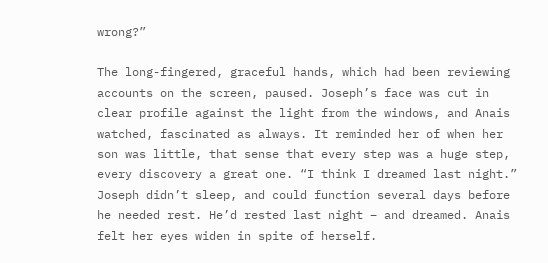wrong?”

The long-fingered, graceful hands, which had been reviewing accounts on the screen, paused. Joseph’s face was cut in clear profile against the light from the windows, and Anais watched, fascinated as always. It reminded her of when her son was little, that sense that every step was a huge step, every discovery a great one. “I think I dreamed last night.” Joseph didn’t sleep, and could function several days before he needed rest. He’d rested last night – and dreamed. Anais felt her eyes widen in spite of herself.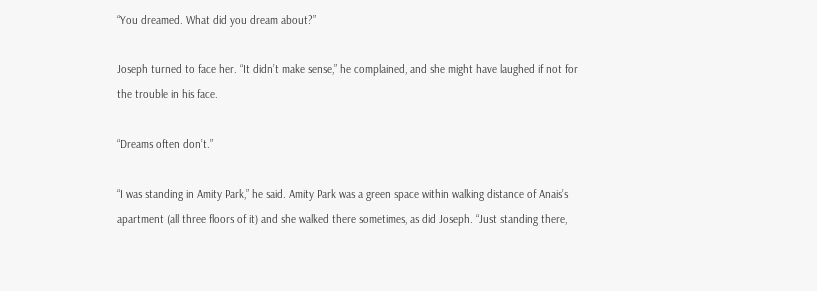“You dreamed. What did you dream about?”

Joseph turned to face her. “It didn’t make sense,” he complained, and she might have laughed if not for the trouble in his face.

“Dreams often don’t.”

“I was standing in Amity Park,” he said. Amity Park was a green space within walking distance of Anais’s apartment (all three floors of it) and she walked there sometimes, as did Joseph. “Just standing there,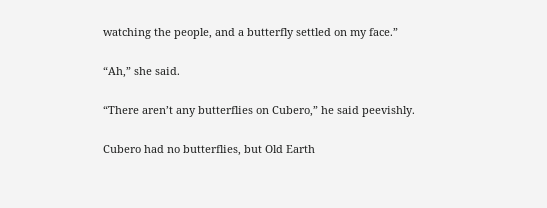watching the people, and a butterfly settled on my face.”

“Ah,” she said.

“There aren’t any butterflies on Cubero,” he said peevishly.

Cubero had no butterflies, but Old Earth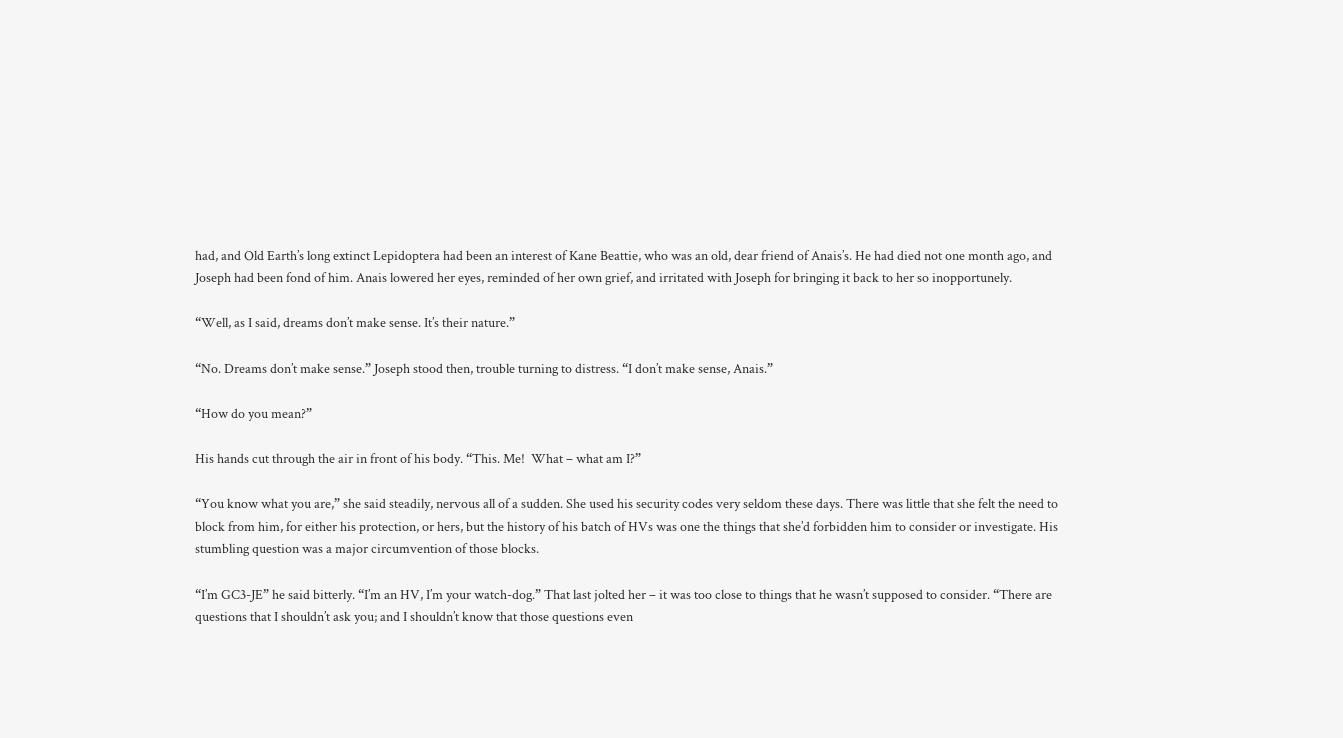had, and Old Earth’s long extinct Lepidoptera had been an interest of Kane Beattie, who was an old, dear friend of Anais’s. He had died not one month ago, and Joseph had been fond of him. Anais lowered her eyes, reminded of her own grief, and irritated with Joseph for bringing it back to her so inopportunely.

“Well, as I said, dreams don’t make sense. It’s their nature.”

“No. Dreams don’t make sense.” Joseph stood then, trouble turning to distress. “I don’t make sense, Anais.”

“How do you mean?”

His hands cut through the air in front of his body. “This. Me!  What – what am I?”

“You know what you are,” she said steadily, nervous all of a sudden. She used his security codes very seldom these days. There was little that she felt the need to block from him, for either his protection, or hers, but the history of his batch of HVs was one the things that she’d forbidden him to consider or investigate. His stumbling question was a major circumvention of those blocks.

“I’m GC3-JE” he said bitterly. “I’m an HV, I’m your watch-dog.” That last jolted her – it was too close to things that he wasn’t supposed to consider. “There are questions that I shouldn’t ask you; and I shouldn’t know that those questions even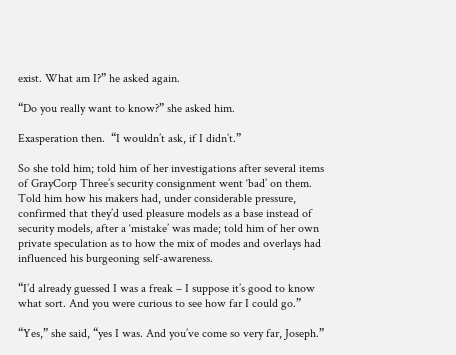exist. What am I?” he asked again.

“Do you really want to know?” she asked him.

Exasperation then.  “I wouldn’t ask, if I didn’t.”

So she told him; told him of her investigations after several items of GrayCorp Three’s security consignment went ‘bad’ on them. Told him how his makers had, under considerable pressure, confirmed that they’d used pleasure models as a base instead of security models, after a ‘mistake’ was made; told him of her own private speculation as to how the mix of modes and overlays had influenced his burgeoning self-awareness.

“I’d already guessed I was a freak – I suppose it’s good to know what sort. And you were curious to see how far I could go.”

“Yes,” she said, “yes I was. And you’ve come so very far, Joseph.”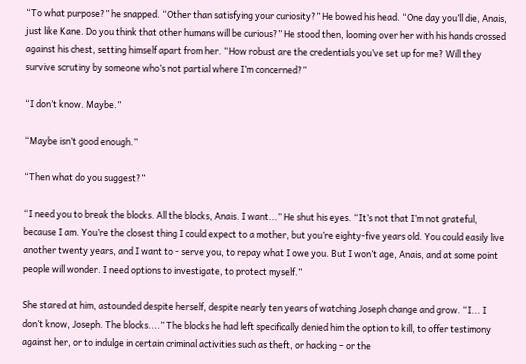“To what purpose?” he snapped. “Other than satisfying your curiosity?” He bowed his head. “One day you’ll die, Anais, just like Kane. Do you think that other humans will be curious?” He stood then, looming over her with his hands crossed against his chest, setting himself apart from her. “How robust are the credentials you’ve set up for me? Will they survive scrutiny by someone who’s not partial where I’m concerned?”

“I don’t know. Maybe.”

“Maybe isn’t good enough.”

“Then what do you suggest?”

“I need you to break the blocks. All the blocks, Anais. I want...” He shut his eyes. “It’s not that I’m not grateful, because I am. You’re the closest thing I could expect to a mother, but you’re eighty-five years old. You could easily live another twenty years, and I want to - serve you, to repay what I owe you. But I won’t age, Anais, and at some point people will wonder. I need options to investigate, to protect myself.”

She stared at him, astounded despite herself, despite nearly ten years of watching Joseph change and grow. “I... I don’t know, Joseph. The blocks....” The blocks he had left specifically denied him the option to kill, to offer testimony against her, or to indulge in certain criminal activities such as theft, or hacking – or the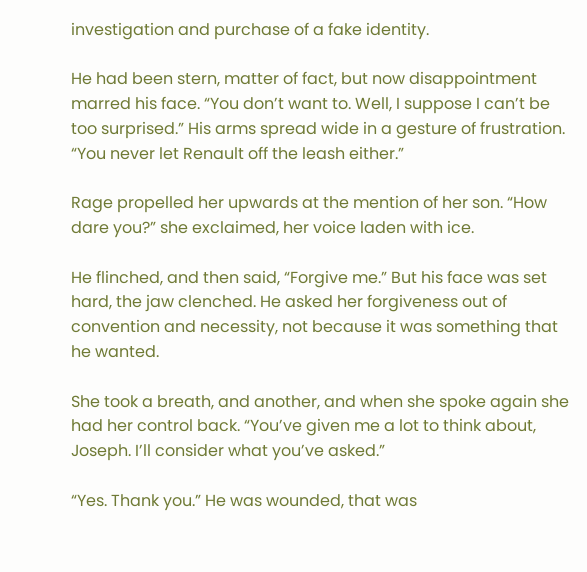investigation and purchase of a fake identity.

He had been stern, matter of fact, but now disappointment marred his face. “You don’t want to. Well, I suppose I can’t be too surprised.” His arms spread wide in a gesture of frustration. “You never let Renault off the leash either.”

Rage propelled her upwards at the mention of her son. “How dare you?” she exclaimed, her voice laden with ice.

He flinched, and then said, “Forgive me.” But his face was set hard, the jaw clenched. He asked her forgiveness out of convention and necessity, not because it was something that he wanted.

She took a breath, and another, and when she spoke again she had her control back. “You’ve given me a lot to think about, Joseph. I’ll consider what you’ve asked.”

“Yes. Thank you.” He was wounded, that was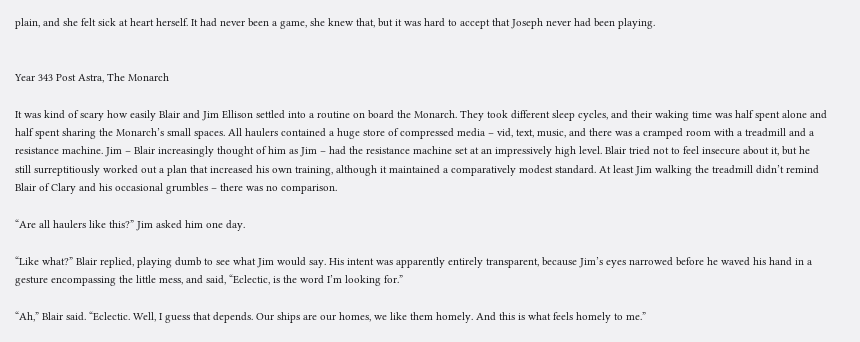plain, and she felt sick at heart herself. It had never been a game, she knew that, but it was hard to accept that Joseph never had been playing.


Year 343 Post Astra, The Monarch

It was kind of scary how easily Blair and Jim Ellison settled into a routine on board the Monarch. They took different sleep cycles, and their waking time was half spent alone and half spent sharing the Monarch’s small spaces. All haulers contained a huge store of compressed media – vid, text, music, and there was a cramped room with a treadmill and a resistance machine. Jim – Blair increasingly thought of him as Jim – had the resistance machine set at an impressively high level. Blair tried not to feel insecure about it, but he still surreptitiously worked out a plan that increased his own training, although it maintained a comparatively modest standard. At least Jim walking the treadmill didn’t remind Blair of Clary and his occasional grumbles – there was no comparison.

“Are all haulers like this?” Jim asked him one day.

“Like what?” Blair replied, playing dumb to see what Jim would say. His intent was apparently entirely transparent, because Jim’s eyes narrowed before he waved his hand in a gesture encompassing the little mess, and said, “Eclectic, is the word I’m looking for.”

“Ah,” Blair said. “Eclectic. Well, I guess that depends. Our ships are our homes, we like them homely. And this is what feels homely to me.”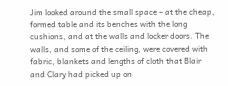Jim looked around the small space – at the cheap, formed table and its benches with the long cushions, and at the walls and locker doors. The walls, and some of the ceiling, were covered with fabric, blankets and lengths of cloth that Blair and Clary had picked up on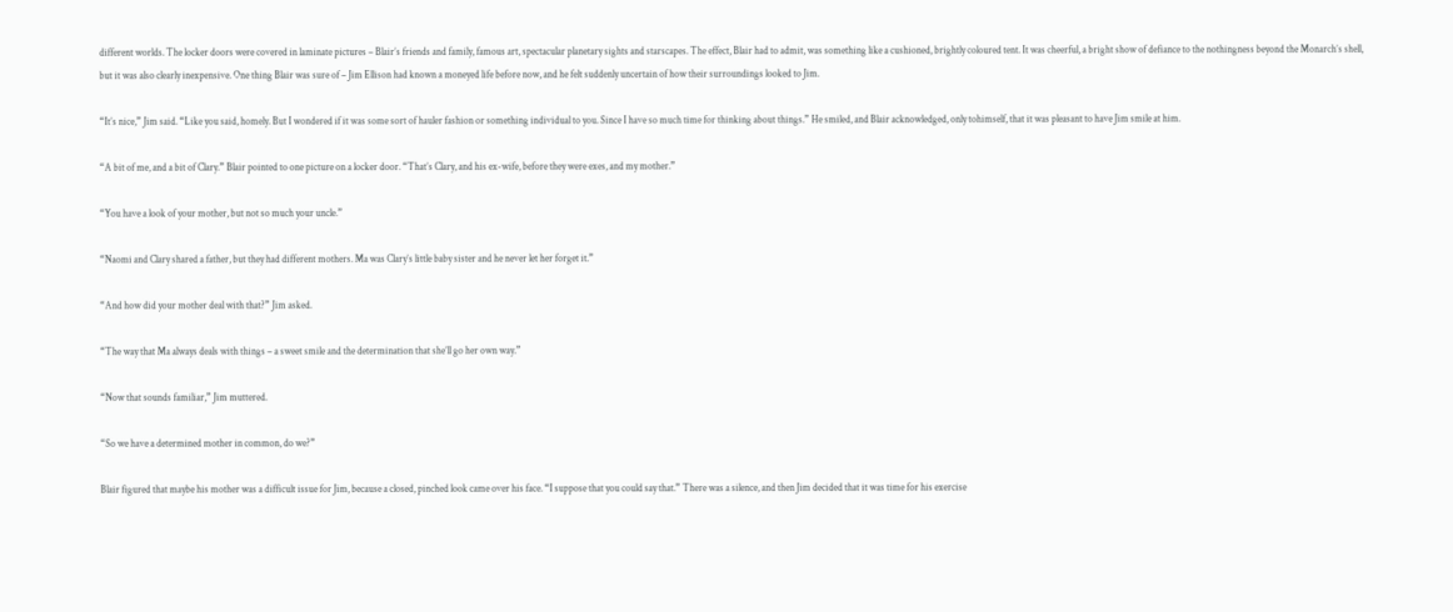different worlds. The locker doors were covered in laminate pictures – Blair’s friends and family, famous art, spectacular planetary sights and starscapes. The effect, Blair had to admit, was something like a cushioned, brightly coloured tent. It was cheerful, a bright show of defiance to the nothingness beyond the Monarch’s shell, but it was also clearly inexpensive. One thing Blair was sure of – Jim Ellison had known a moneyed life before now, and he felt suddenly uncertain of how their surroundings looked to Jim.

“It’s nice,” Jim said. “Like you said, homely. But I wondered if it was some sort of hauler fashion or something individual to you. Since I have so much time for thinking about things.” He smiled, and Blair acknowledged, only tohimself, that it was pleasant to have Jim smile at him.

“A bit of me, and a bit of Clary.” Blair pointed to one picture on a locker door. “That’s Clary, and his ex-wife, before they were exes, and my mother.”

“You have a look of your mother, but not so much your uncle.”

“Naomi and Clary shared a father, but they had different mothers. Ma was Clary’s little baby sister and he never let her forget it.”

“And how did your mother deal with that?” Jim asked.

“The way that Ma always deals with things – a sweet smile and the determination that she’ll go her own way.”

“Now that sounds familiar,” Jim muttered.

“So we have a determined mother in common, do we?”

Blair figured that maybe his mother was a difficult issue for Jim, because a closed, pinched look came over his face. “I suppose that you could say that.” There was a silence, and then Jim decided that it was time for his exercise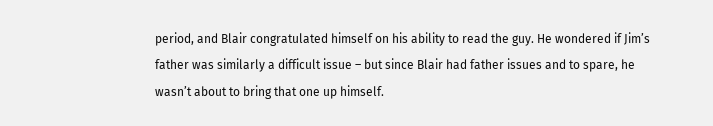period, and Blair congratulated himself on his ability to read the guy. He wondered if Jim’s father was similarly a difficult issue – but since Blair had father issues and to spare, he wasn’t about to bring that one up himself.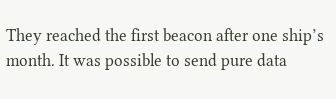They reached the first beacon after one ship’s month. It was possible to send pure data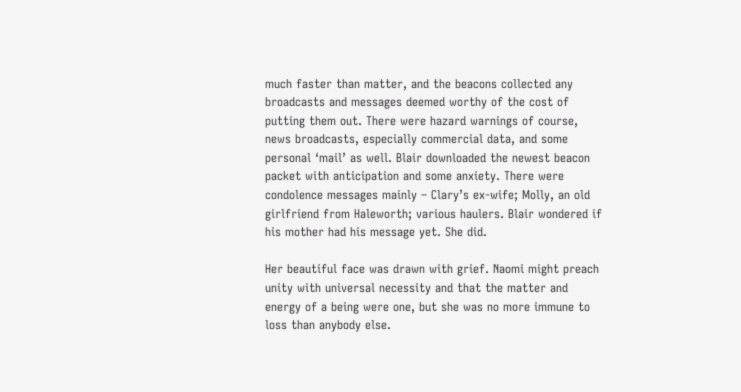much faster than matter, and the beacons collected any broadcasts and messages deemed worthy of the cost of putting them out. There were hazard warnings of course, news broadcasts, especially commercial data, and some personal ‘mail’ as well. Blair downloaded the newest beacon packet with anticipation and some anxiety. There were condolence messages mainly – Clary’s ex-wife; Molly, an old girlfriend from Haleworth; various haulers. Blair wondered if his mother had his message yet. She did.

Her beautiful face was drawn with grief. Naomi might preach unity with universal necessity and that the matter and energy of a being were one, but she was no more immune to loss than anybody else.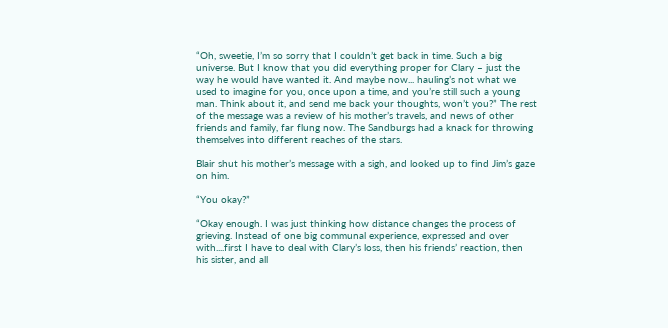“Oh, sweetie, I’m so sorry that I couldn’t get back in time. Such a big universe. But I know that you did everything proper for Clary – just the way he would have wanted it. And maybe now... hauling’s not what we used to imagine for you, once upon a time, and you’re still such a young man. Think about it, and send me back your thoughts, won’t you?” The rest of the message was a review of his mother’s travels, and news of other friends and family, far flung now. The Sandburgs had a knack for throwing themselves into different reaches of the stars.

Blair shut his mother’s message with a sigh, and looked up to find Jim’s gaze on him.

“You okay?”

“Okay enough. I was just thinking how distance changes the process of grieving. Instead of one big communal experience, expressed and over with....first I have to deal with Clary’s loss, then his friends’ reaction, then his sister, and all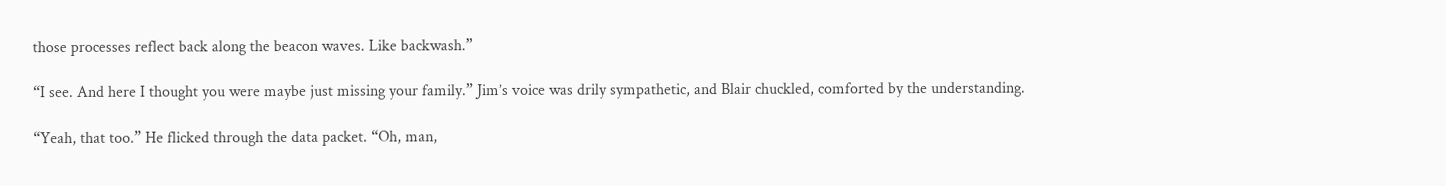those processes reflect back along the beacon waves. Like backwash.”

“I see. And here I thought you were maybe just missing your family.” Jim’s voice was drily sympathetic, and Blair chuckled, comforted by the understanding.

“Yeah, that too.” He flicked through the data packet. “Oh, man,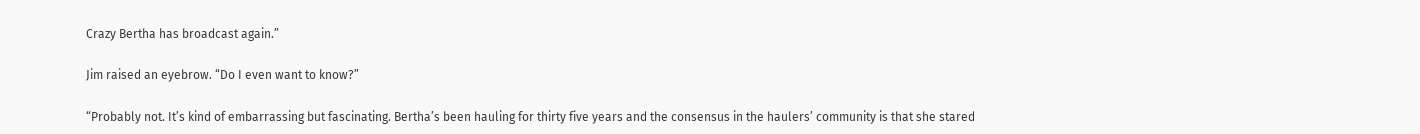Crazy Bertha has broadcast again.”

Jim raised an eyebrow. “Do I even want to know?”

“Probably not. It’s kind of embarrassing but fascinating. Bertha’s been hauling for thirty five years and the consensus in the haulers’ community is that she stared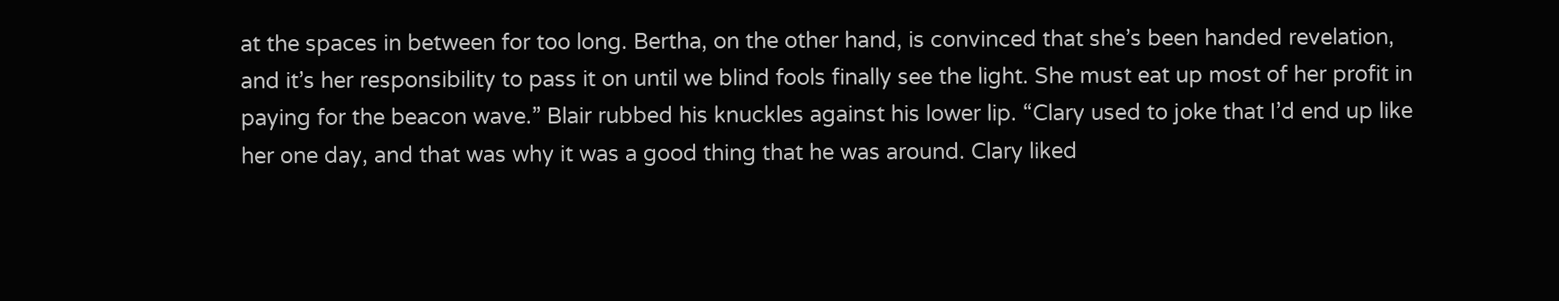at the spaces in between for too long. Bertha, on the other hand, is convinced that she’s been handed revelation, and it’s her responsibility to pass it on until we blind fools finally see the light. She must eat up most of her profit in paying for the beacon wave.” Blair rubbed his knuckles against his lower lip. “Clary used to joke that I’d end up like her one day, and that was why it was a good thing that he was around. Clary liked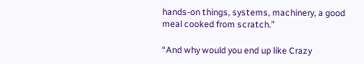hands-on things, systems, machinery, a good meal cooked from scratch.”

“And why would you end up like Crazy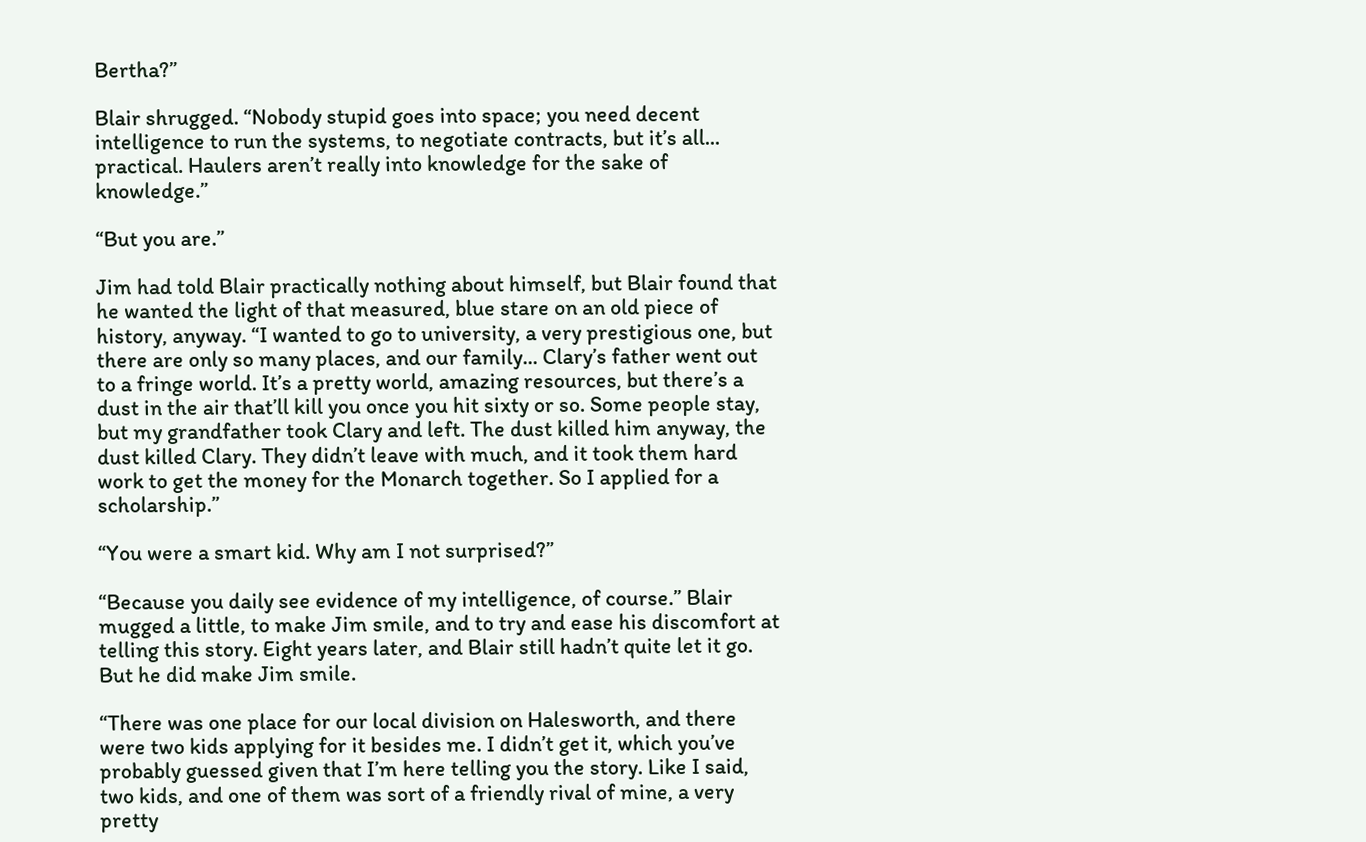Bertha?”

Blair shrugged. “Nobody stupid goes into space; you need decent intelligence to run the systems, to negotiate contracts, but it’s all... practical. Haulers aren’t really into knowledge for the sake of knowledge.”

“But you are.”

Jim had told Blair practically nothing about himself, but Blair found that he wanted the light of that measured, blue stare on an old piece of history, anyway. “I wanted to go to university, a very prestigious one, but there are only so many places, and our family... Clary’s father went out to a fringe world. It’s a pretty world, amazing resources, but there’s a dust in the air that’ll kill you once you hit sixty or so. Some people stay, but my grandfather took Clary and left. The dust killed him anyway, the dust killed Clary. They didn’t leave with much, and it took them hard work to get the money for the Monarch together. So I applied for a scholarship.”

“You were a smart kid. Why am I not surprised?”

“Because you daily see evidence of my intelligence, of course.” Blair mugged a little, to make Jim smile, and to try and ease his discomfort at telling this story. Eight years later, and Blair still hadn’t quite let it go. But he did make Jim smile.

“There was one place for our local division on Halesworth, and there were two kids applying for it besides me. I didn’t get it, which you’ve probably guessed given that I’m here telling you the story. Like I said, two kids, and one of them was sort of a friendly rival of mine, a very pretty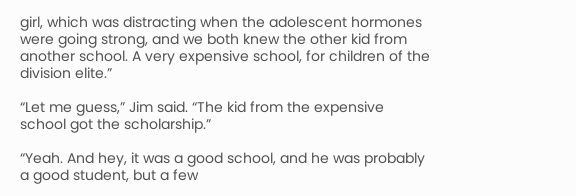girl, which was distracting when the adolescent hormones were going strong, and we both knew the other kid from another school. A very expensive school, for children of the division elite.”

“Let me guess,” Jim said. “The kid from the expensive school got the scholarship.”

“Yeah. And hey, it was a good school, and he was probably a good student, but a few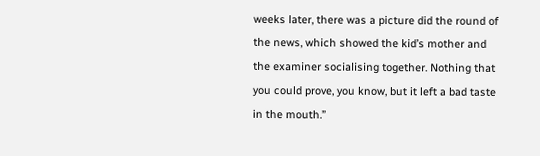weeks later, there was a picture did the round of the news, which showed the kid’s mother and the examiner socialising together. Nothing that you could prove, you know, but it left a bad taste in the mouth.”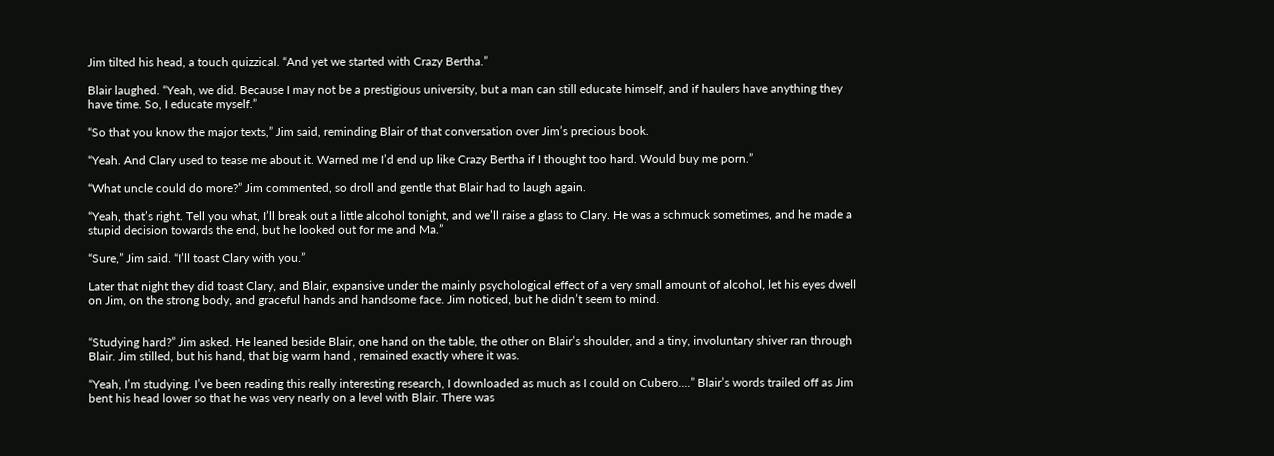Jim tilted his head, a touch quizzical. “And yet we started with Crazy Bertha.”

Blair laughed. “Yeah, we did. Because I may not be a prestigious university, but a man can still educate himself, and if haulers have anything they have time. So, I educate myself.”

“So that you know the major texts,” Jim said, reminding Blair of that conversation over Jim’s precious book.

“Yeah. And Clary used to tease me about it. Warned me I’d end up like Crazy Bertha if I thought too hard. Would buy me porn.”

“What uncle could do more?” Jim commented, so droll and gentle that Blair had to laugh again.

“Yeah, that’s right. Tell you what, I’ll break out a little alcohol tonight, and we’ll raise a glass to Clary. He was a schmuck sometimes, and he made a stupid decision towards the end, but he looked out for me and Ma.”

“Sure,” Jim said. “I’ll toast Clary with you.”

Later that night they did toast Clary, and Blair, expansive under the mainly psychological effect of a very small amount of alcohol, let his eyes dwell on Jim, on the strong body, and graceful hands and handsome face. Jim noticed, but he didn’t seem to mind.


“Studying hard?” Jim asked. He leaned beside Blair, one hand on the table, the other on Blair’s shoulder, and a tiny, involuntary shiver ran through Blair. Jim stilled, but his hand, that big warm hand , remained exactly where it was.

“Yeah, I’m studying. I’ve been reading this really interesting research, I downloaded as much as I could on Cubero....” Blair’s words trailed off as Jim bent his head lower so that he was very nearly on a level with Blair. There was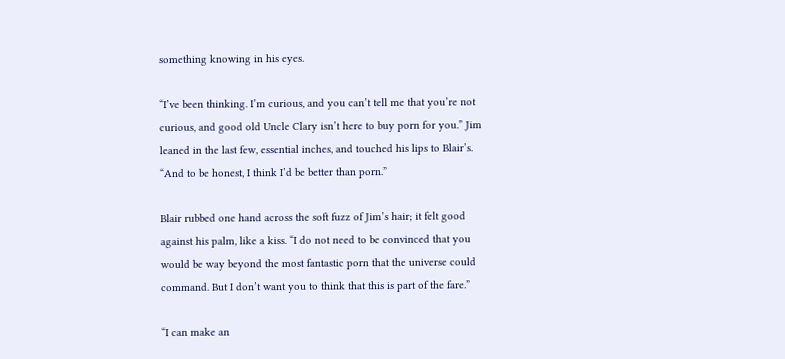something knowing in his eyes.

“I’ve been thinking. I’m curious, and you can’t tell me that you’re not curious, and good old Uncle Clary isn’t here to buy porn for you.” Jim leaned in the last few, essential inches, and touched his lips to Blair’s. “And to be honest, I think I’d be better than porn.”

Blair rubbed one hand across the soft fuzz of Jim’s hair; it felt good against his palm, like a kiss. “I do not need to be convinced that you would be way beyond the most fantastic porn that the universe could command. But I don’t want you to think that this is part of the fare.”

“I can make an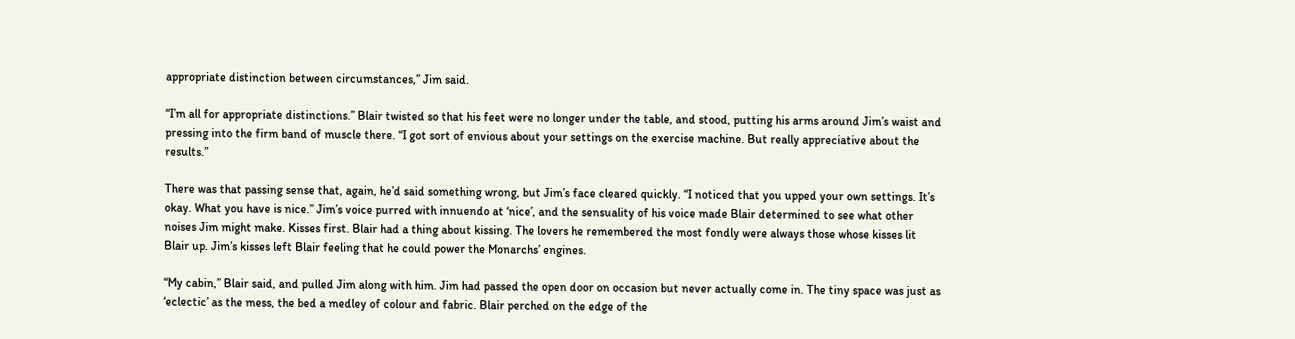appropriate distinction between circumstances,” Jim said.

“I’m all for appropriate distinctions.” Blair twisted so that his feet were no longer under the table, and stood, putting his arms around Jim’s waist and pressing into the firm band of muscle there. “I got sort of envious about your settings on the exercise machine. But really appreciative about the results.”

There was that passing sense that, again, he’d said something wrong, but Jim’s face cleared quickly. “I noticed that you upped your own settings. It’s okay. What you have is nice.” Jim’s voice purred with innuendo at ‘nice’, and the sensuality of his voice made Blair determined to see what other noises Jim might make. Kisses first. Blair had a thing about kissing. The lovers he remembered the most fondly were always those whose kisses lit Blair up. Jim’s kisses left Blair feeling that he could power the Monarchs’ engines.

“My cabin,” Blair said, and pulled Jim along with him. Jim had passed the open door on occasion but never actually come in. The tiny space was just as ‘eclectic’ as the mess, the bed a medley of colour and fabric. Blair perched on the edge of the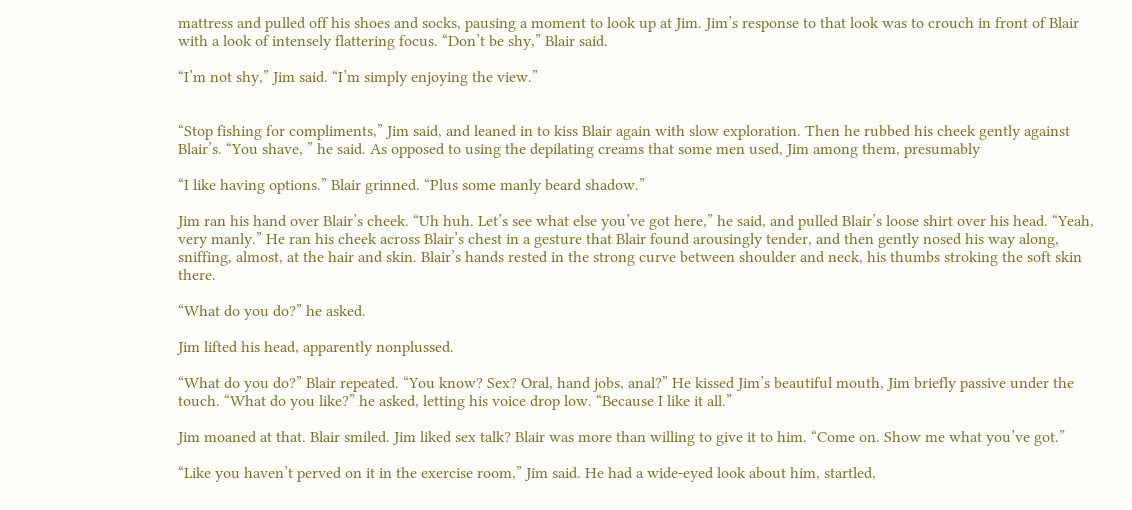mattress and pulled off his shoes and socks, pausing a moment to look up at Jim. Jim’s response to that look was to crouch in front of Blair with a look of intensely flattering focus. “Don’t be shy,” Blair said.

“I’m not shy,” Jim said. “I’m simply enjoying the view.”


“Stop fishing for compliments,” Jim said, and leaned in to kiss Blair again with slow exploration. Then he rubbed his cheek gently against Blair’s. “You shave, ” he said. As opposed to using the depilating creams that some men used, Jim among them, presumably

“I like having options.” Blair grinned. “Plus some manly beard shadow.”

Jim ran his hand over Blair’s cheek. “Uh huh. Let’s see what else you’ve got here,” he said, and pulled Blair’s loose shirt over his head. “Yeah, very manly.” He ran his cheek across Blair’s chest in a gesture that Blair found arousingly tender, and then gently nosed his way along, sniffing, almost, at the hair and skin. Blair’s hands rested in the strong curve between shoulder and neck, his thumbs stroking the soft skin there.

“What do you do?” he asked.

Jim lifted his head, apparently nonplussed.

“What do you do?” Blair repeated. “You know? Sex? Oral, hand jobs, anal?” He kissed Jim’s beautiful mouth, Jim briefly passive under the touch. “What do you like?” he asked, letting his voice drop low. “Because I like it all.”

Jim moaned at that. Blair smiled. Jim liked sex talk? Blair was more than willing to give it to him. “Come on. Show me what you’ve got.”

“Like you haven’t perved on it in the exercise room,” Jim said. He had a wide-eyed look about him, startled,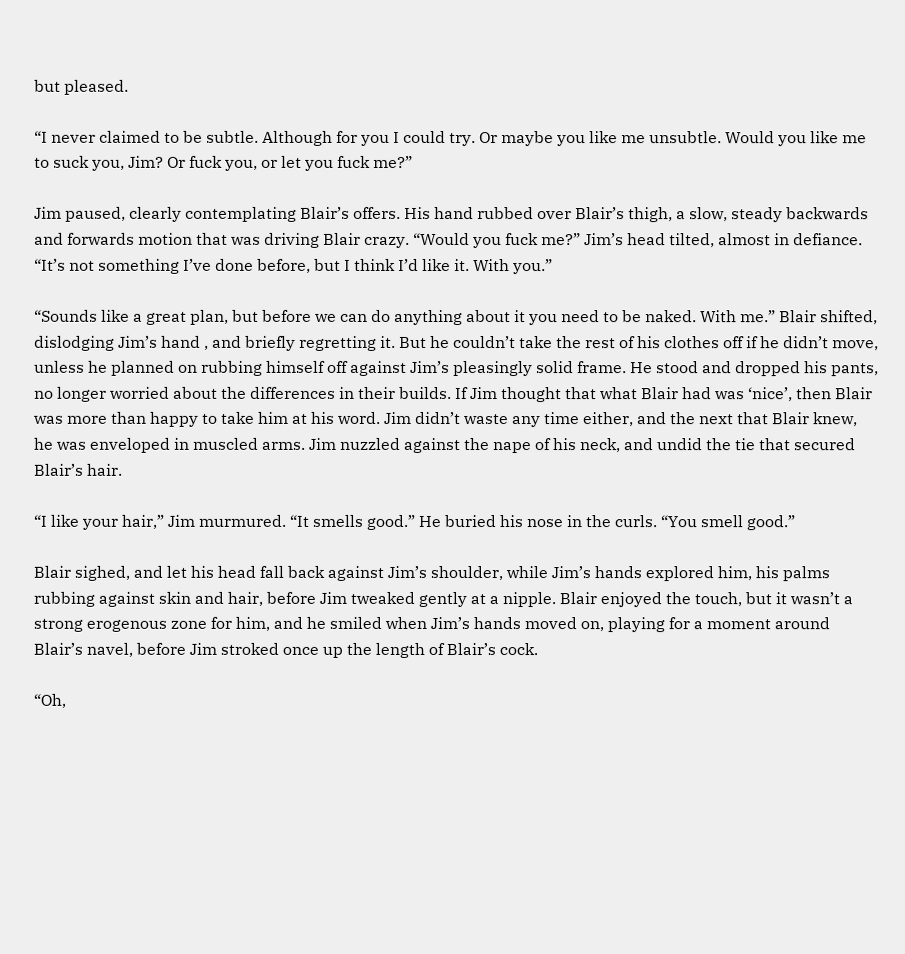but pleased.

“I never claimed to be subtle. Although for you I could try. Or maybe you like me unsubtle. Would you like me to suck you, Jim? Or fuck you, or let you fuck me?”

Jim paused, clearly contemplating Blair’s offers. His hand rubbed over Blair’s thigh, a slow, steady backwards and forwards motion that was driving Blair crazy. “Would you fuck me?” Jim’s head tilted, almost in defiance. “It’s not something I’ve done before, but I think I’d like it. With you.”

“Sounds like a great plan, but before we can do anything about it you need to be naked. With me.” Blair shifted, dislodging Jim’s hand , and briefly regretting it. But he couldn’t take the rest of his clothes off if he didn’t move, unless he planned on rubbing himself off against Jim’s pleasingly solid frame. He stood and dropped his pants, no longer worried about the differences in their builds. If Jim thought that what Blair had was ‘nice’, then Blair was more than happy to take him at his word. Jim didn’t waste any time either, and the next that Blair knew, he was enveloped in muscled arms. Jim nuzzled against the nape of his neck, and undid the tie that secured Blair’s hair.

“I like your hair,” Jim murmured. “It smells good.” He buried his nose in the curls. “You smell good.”

Blair sighed, and let his head fall back against Jim’s shoulder, while Jim’s hands explored him, his palms rubbing against skin and hair, before Jim tweaked gently at a nipple. Blair enjoyed the touch, but it wasn’t a strong erogenous zone for him, and he smiled when Jim’s hands moved on, playing for a moment around Blair’s navel, before Jim stroked once up the length of Blair’s cock.

“Oh,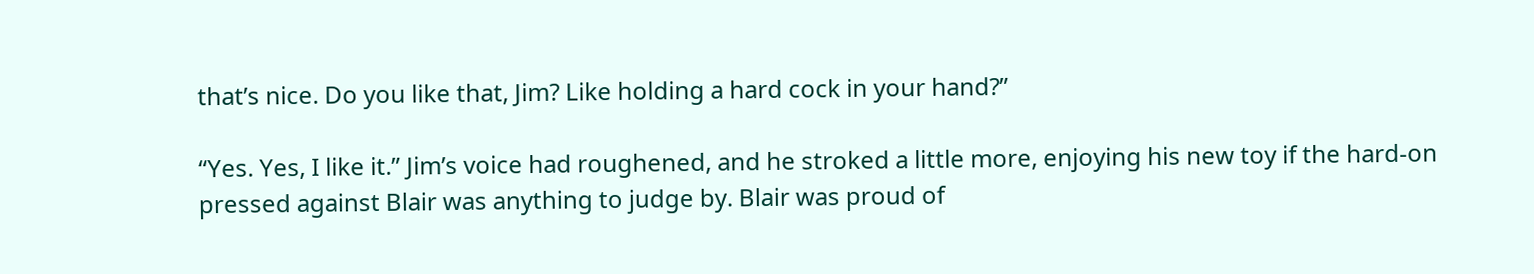that’s nice. Do you like that, Jim? Like holding a hard cock in your hand?”

“Yes. Yes, I like it.” Jim’s voice had roughened, and he stroked a little more, enjoying his new toy if the hard-on pressed against Blair was anything to judge by. Blair was proud of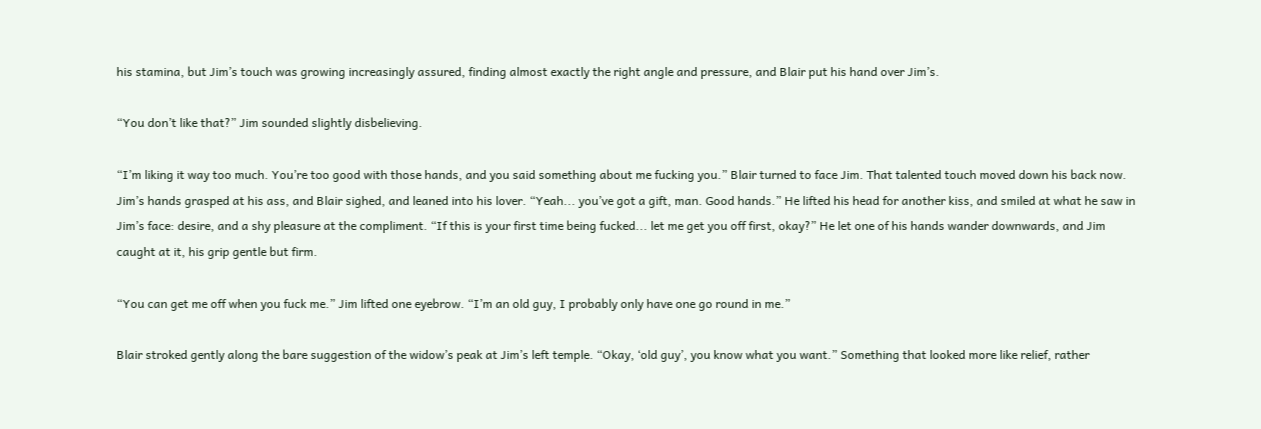his stamina, but Jim’s touch was growing increasingly assured, finding almost exactly the right angle and pressure, and Blair put his hand over Jim’s.

“You don’t like that?” Jim sounded slightly disbelieving.

“I’m liking it way too much. You’re too good with those hands, and you said something about me fucking you.” Blair turned to face Jim. That talented touch moved down his back now. Jim’s hands grasped at his ass, and Blair sighed, and leaned into his lover. “Yeah... you’ve got a gift, man. Good hands.” He lifted his head for another kiss, and smiled at what he saw in Jim’s face: desire, and a shy pleasure at the compliment. “If this is your first time being fucked... let me get you off first, okay?” He let one of his hands wander downwards, and Jim caught at it, his grip gentle but firm.

“You can get me off when you fuck me.” Jim lifted one eyebrow. “I’m an old guy, I probably only have one go round in me.”

Blair stroked gently along the bare suggestion of the widow’s peak at Jim’s left temple. “Okay, ‘old guy’, you know what you want.” Something that looked more like relief, rather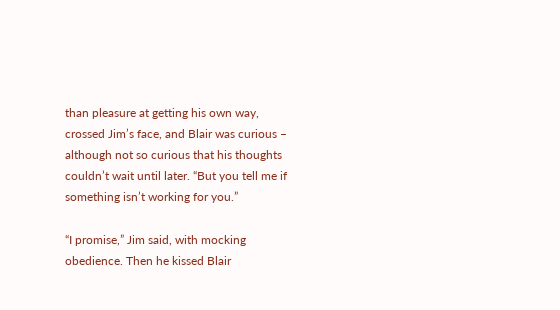than pleasure at getting his own way, crossed Jim’s face, and Blair was curious – although not so curious that his thoughts couldn’t wait until later. “But you tell me if something isn’t working for you.”

“I promise,” Jim said, with mocking obedience. Then he kissed Blair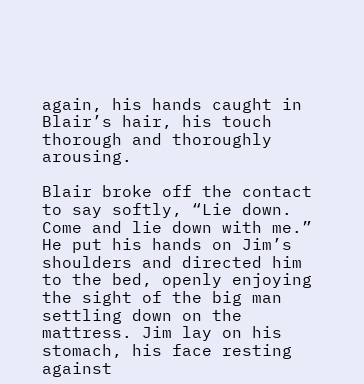again, his hands caught in Blair’s hair, his touch thorough and thoroughly arousing.

Blair broke off the contact to say softly, “Lie down. Come and lie down with me.” He put his hands on Jim’s shoulders and directed him to the bed, openly enjoying the sight of the big man settling down on the mattress. Jim lay on his stomach, his face resting against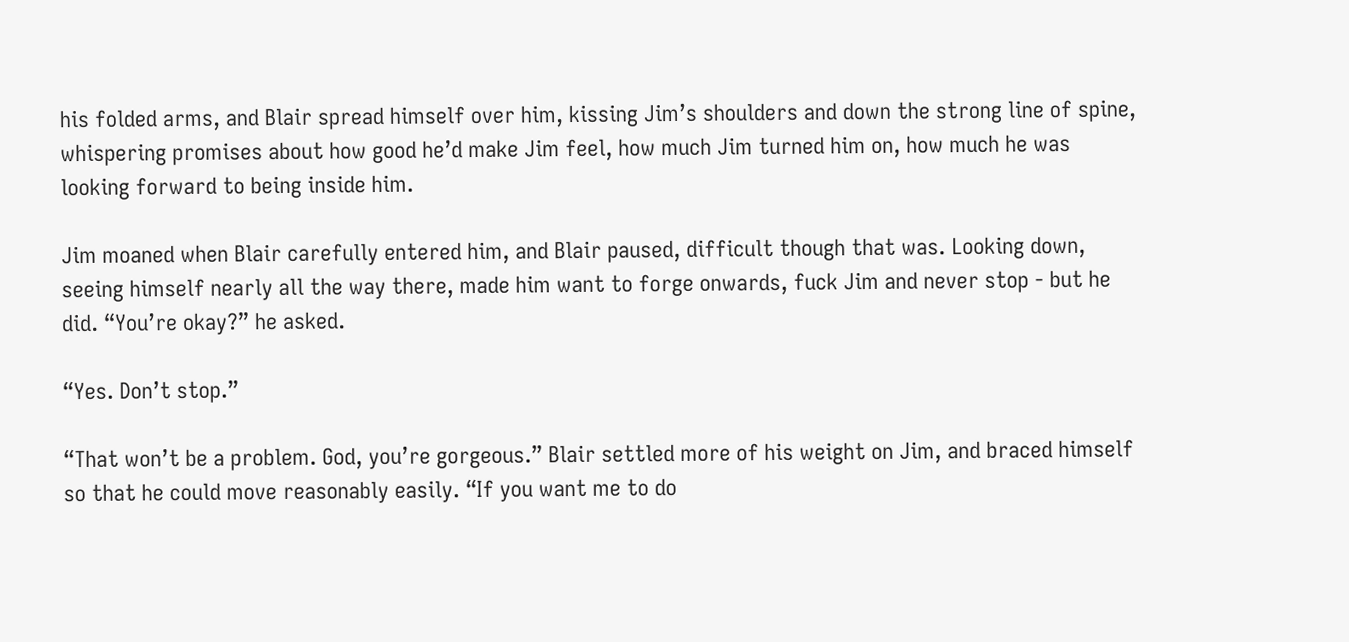his folded arms, and Blair spread himself over him, kissing Jim’s shoulders and down the strong line of spine, whispering promises about how good he’d make Jim feel, how much Jim turned him on, how much he was looking forward to being inside him.

Jim moaned when Blair carefully entered him, and Blair paused, difficult though that was. Looking down, seeing himself nearly all the way there, made him want to forge onwards, fuck Jim and never stop - but he did. “You’re okay?” he asked.

“Yes. Don’t stop.”

“That won’t be a problem. God, you’re gorgeous.” Blair settled more of his weight on Jim, and braced himself so that he could move reasonably easily. “If you want me to do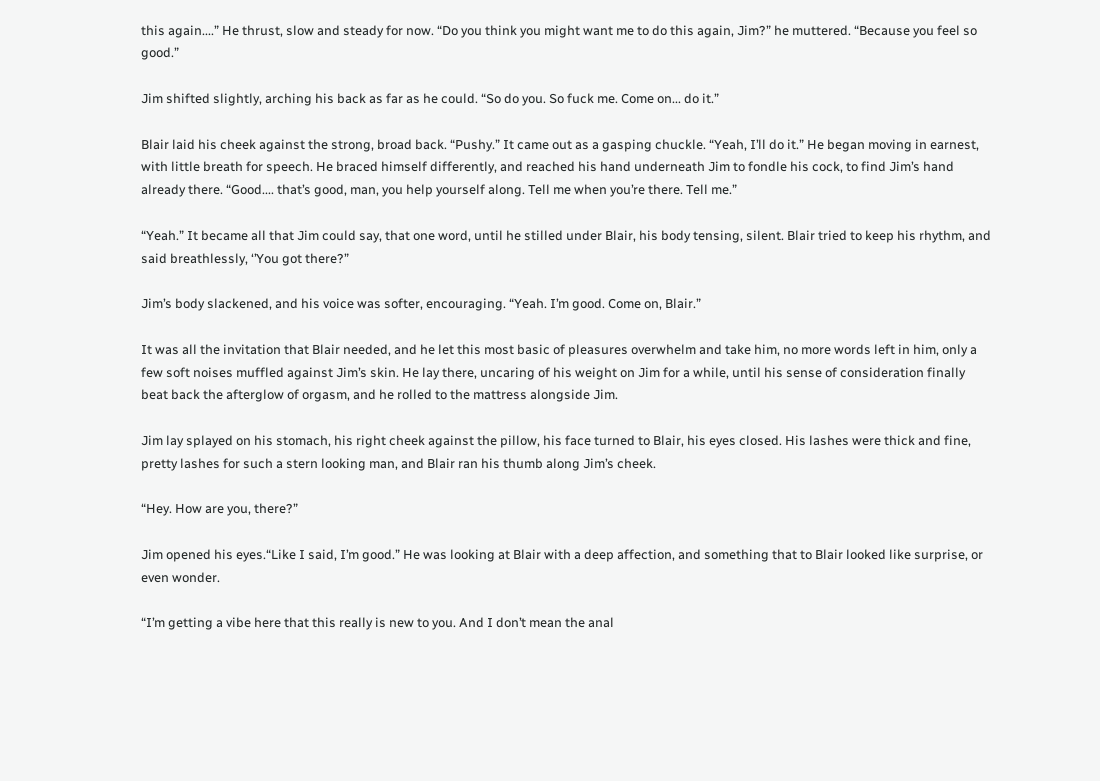this again....” He thrust, slow and steady for now. “Do you think you might want me to do this again, Jim?” he muttered. “Because you feel so good.”

Jim shifted slightly, arching his back as far as he could. “So do you. So fuck me. Come on... do it.”

Blair laid his cheek against the strong, broad back. “Pushy.” It came out as a gasping chuckle. “Yeah, I’ll do it.” He began moving in earnest, with little breath for speech. He braced himself differently, and reached his hand underneath Jim to fondle his cock, to find Jim’s hand already there. “Good.... that’s good, man, you help yourself along. Tell me when you’re there. Tell me.”

“Yeah.” It became all that Jim could say, that one word, until he stilled under Blair, his body tensing, silent. Blair tried to keep his rhythm, and said breathlessly, ‘’You got there?”

Jim’s body slackened, and his voice was softer, encouraging. “Yeah. I’m good. Come on, Blair.”

It was all the invitation that Blair needed, and he let this most basic of pleasures overwhelm and take him, no more words left in him, only a few soft noises muffled against Jim’s skin. He lay there, uncaring of his weight on Jim for a while, until his sense of consideration finally beat back the afterglow of orgasm, and he rolled to the mattress alongside Jim.

Jim lay splayed on his stomach, his right cheek against the pillow, his face turned to Blair, his eyes closed. His lashes were thick and fine, pretty lashes for such a stern looking man, and Blair ran his thumb along Jim’s cheek.

“Hey. How are you, there?”

Jim opened his eyes.“Like I said, I’m good.” He was looking at Blair with a deep affection, and something that to Blair looked like surprise, or even wonder.

“I’m getting a vibe here that this really is new to you. And I don’t mean the anal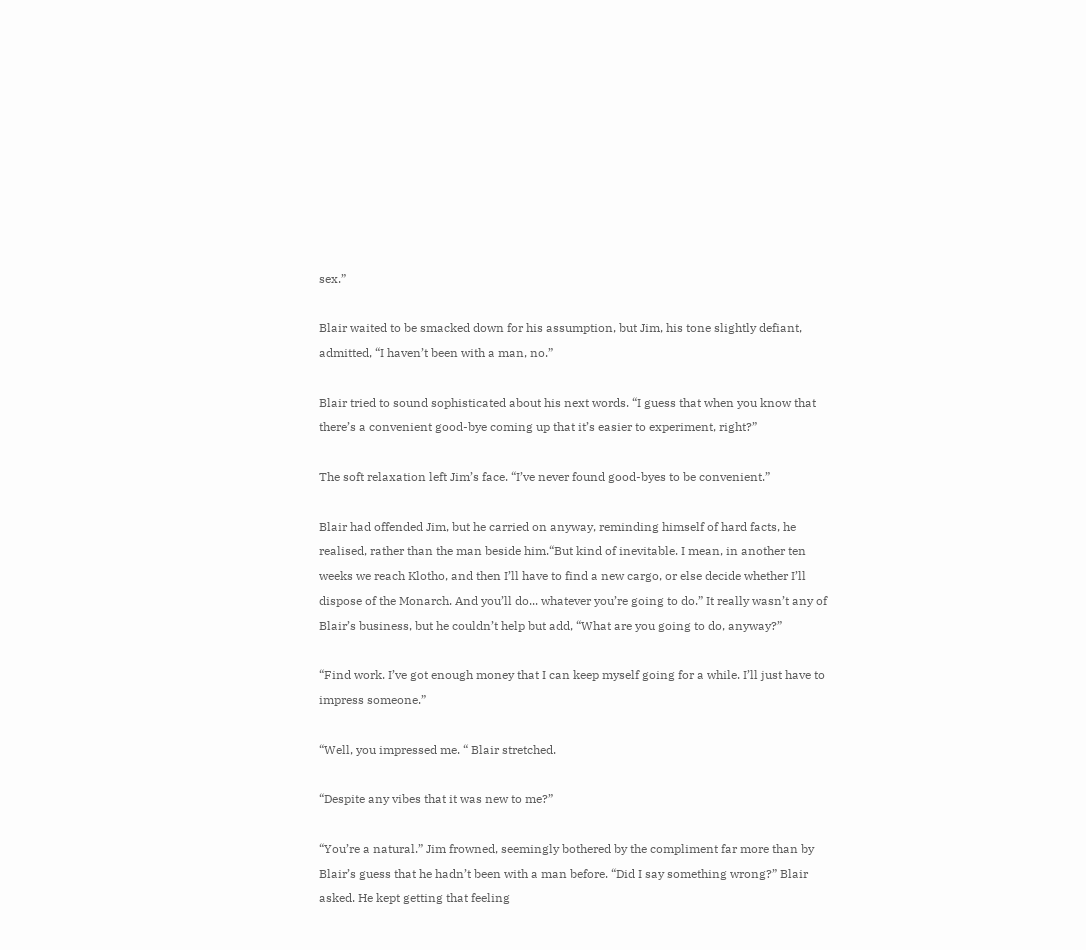sex.”

Blair waited to be smacked down for his assumption, but Jim, his tone slightly defiant, admitted, “I haven’t been with a man, no.”

Blair tried to sound sophisticated about his next words. “I guess that when you know that there’s a convenient good-bye coming up that it’s easier to experiment, right?”

The soft relaxation left Jim’s face. “I’ve never found good-byes to be convenient.”

Blair had offended Jim, but he carried on anyway, reminding himself of hard facts, he realised, rather than the man beside him.“But kind of inevitable. I mean, in another ten weeks we reach Klotho, and then I’ll have to find a new cargo, or else decide whether I’ll dispose of the Monarch. And you’ll do... whatever you’re going to do.” It really wasn’t any of Blair’s business, but he couldn’t help but add, “What are you going to do, anyway?”

“Find work. I’ve got enough money that I can keep myself going for a while. I’ll just have to impress someone.”

“Well, you impressed me. “ Blair stretched.

“Despite any vibes that it was new to me?”

“You’re a natural.” Jim frowned, seemingly bothered by the compliment far more than by Blair’s guess that he hadn’t been with a man before. “Did I say something wrong?” Blair asked. He kept getting that feeling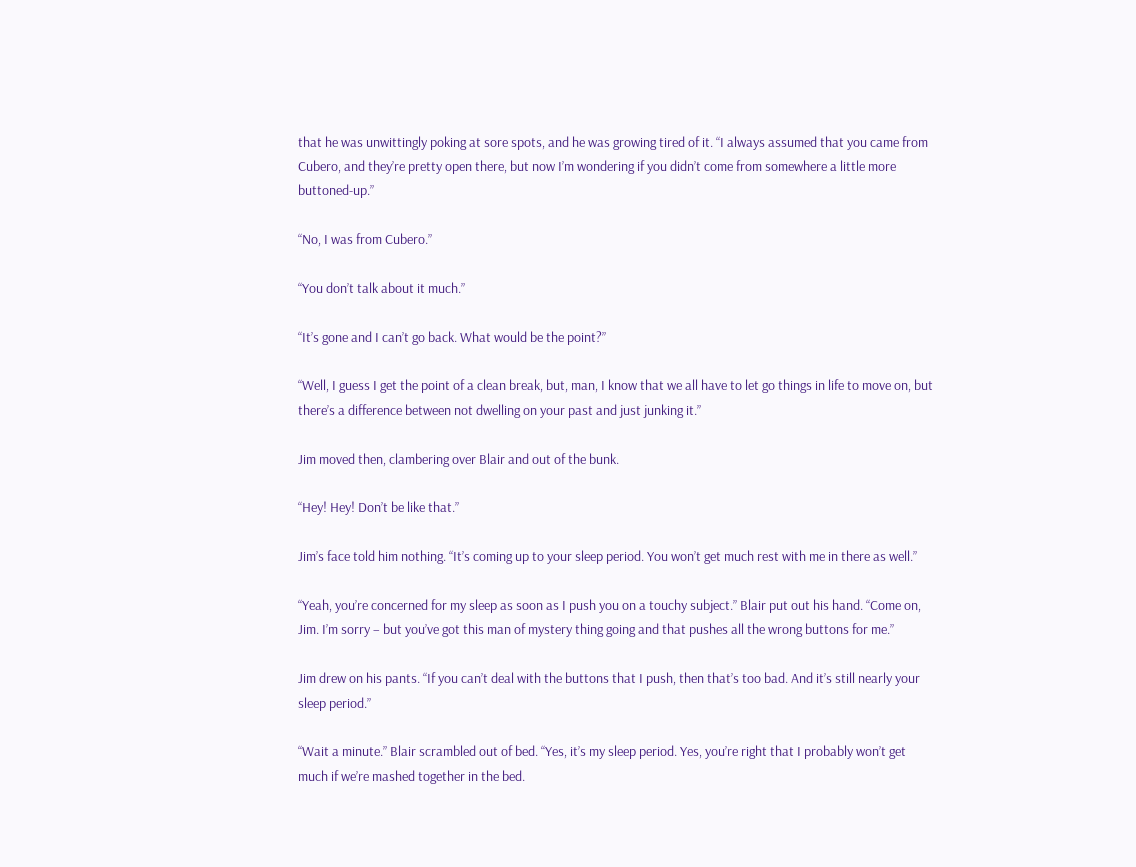that he was unwittingly poking at sore spots, and he was growing tired of it. “I always assumed that you came from Cubero, and they’re pretty open there, but now I’m wondering if you didn’t come from somewhere a little more buttoned-up.”

“No, I was from Cubero.”

“You don’t talk about it much.”

“It’s gone and I can’t go back. What would be the point?”

“Well, I guess I get the point of a clean break, but, man, I know that we all have to let go things in life to move on, but there’s a difference between not dwelling on your past and just junking it.”

Jim moved then, clambering over Blair and out of the bunk.

“Hey! Hey! Don’t be like that.”

Jim’s face told him nothing. “It’s coming up to your sleep period. You won’t get much rest with me in there as well.”

“Yeah, you’re concerned for my sleep as soon as I push you on a touchy subject.” Blair put out his hand. “Come on, Jim. I’m sorry – but you’ve got this man of mystery thing going and that pushes all the wrong buttons for me.”

Jim drew on his pants. “If you can’t deal with the buttons that I push, then that’s too bad. And it’s still nearly your sleep period.”

“Wait a minute.” Blair scrambled out of bed. “Yes, it’s my sleep period. Yes, you’re right that I probably won’t get much if we’re mashed together in the bed.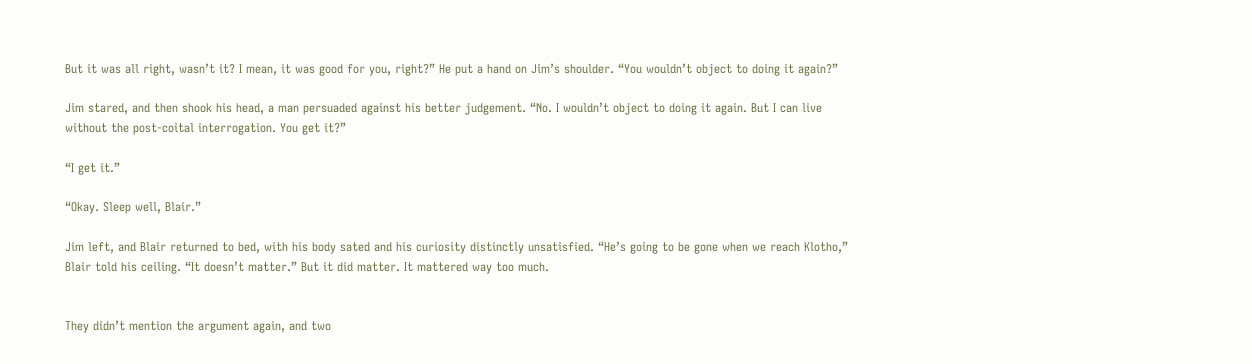But it was all right, wasn’t it? I mean, it was good for you, right?” He put a hand on Jim’s shoulder. “You wouldn’t object to doing it again?”

Jim stared, and then shook his head, a man persuaded against his better judgement. “No. I wouldn’t object to doing it again. But I can live without the post-coital interrogation. You get it?”

“I get it.”

“Okay. Sleep well, Blair.”

Jim left, and Blair returned to bed, with his body sated and his curiosity distinctly unsatisfied. “He’s going to be gone when we reach Klotho,” Blair told his ceiling. “It doesn’t matter.” But it did matter. It mattered way too much.


They didn’t mention the argument again, and two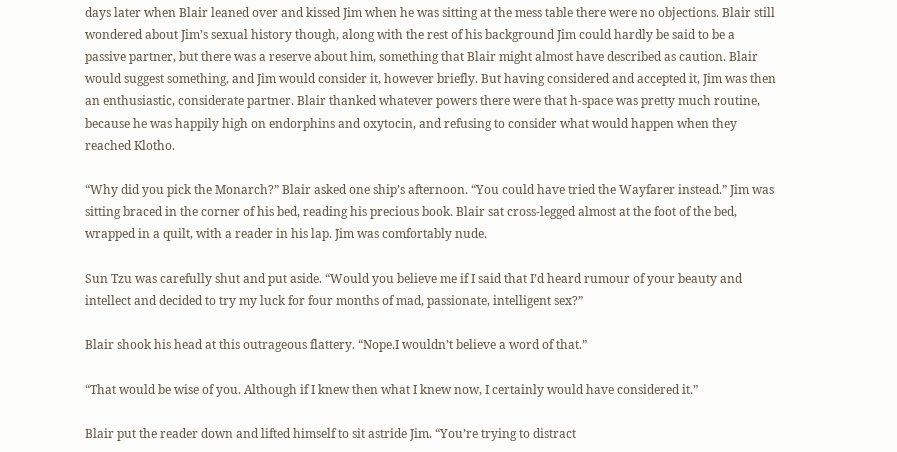days later when Blair leaned over and kissed Jim when he was sitting at the mess table there were no objections. Blair still wondered about Jim’s sexual history though, along with the rest of his background Jim could hardly be said to be a passive partner, but there was a reserve about him, something that Blair might almost have described as caution. Blair would suggest something, and Jim would consider it, however briefly. But having considered and accepted it, Jim was then an enthusiastic, considerate partner. Blair thanked whatever powers there were that h-space was pretty much routine, because he was happily high on endorphins and oxytocin, and refusing to consider what would happen when they reached Klotho.

“Why did you pick the Monarch?” Blair asked one ship’s afternoon. “You could have tried the Wayfarer instead.” Jim was sitting braced in the corner of his bed, reading his precious book. Blair sat cross-legged almost at the foot of the bed, wrapped in a quilt, with a reader in his lap. Jim was comfortably nude.

Sun Tzu was carefully shut and put aside. “Would you believe me if I said that I’d heard rumour of your beauty and intellect and decided to try my luck for four months of mad, passionate, intelligent sex?”

Blair shook his head at this outrageous flattery. “Nope.I wouldn’t believe a word of that.”

“That would be wise of you. Although if I knew then what I knew now, I certainly would have considered it.”

Blair put the reader down and lifted himself to sit astride Jim. “You’re trying to distract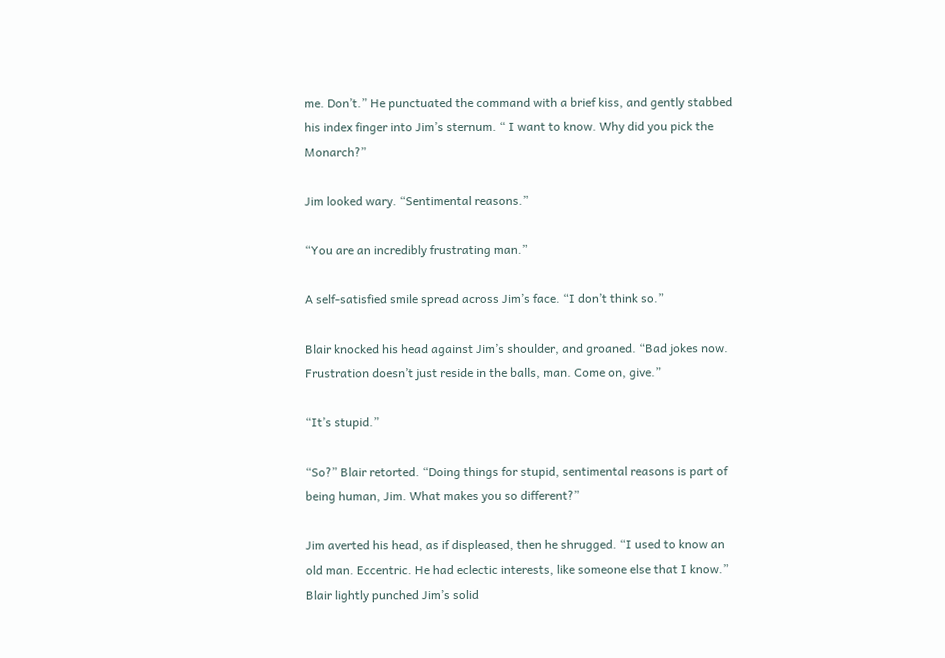me. Don’t.” He punctuated the command with a brief kiss, and gently stabbed his index finger into Jim’s sternum. “ I want to know. Why did you pick the Monarch?”

Jim looked wary. “Sentimental reasons.”

“You are an incredibly frustrating man.”

A self-satisfied smile spread across Jim’s face. “I don’t think so.”

Blair knocked his head against Jim’s shoulder, and groaned. “Bad jokes now. Frustration doesn’t just reside in the balls, man. Come on, give.”

“It’s stupid.”

“So?” Blair retorted. “Doing things for stupid, sentimental reasons is part of being human, Jim. What makes you so different?”

Jim averted his head, as if displeased, then he shrugged. “I used to know an old man. Eccentric. He had eclectic interests, like someone else that I know.” Blair lightly punched Jim’s solid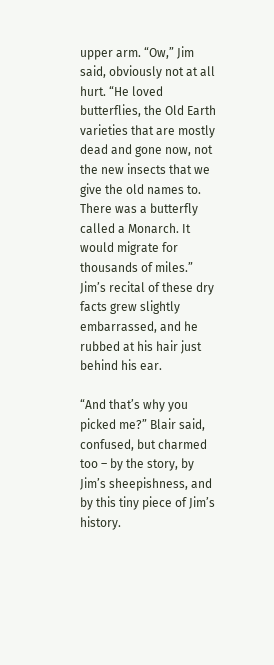upper arm. “Ow,” Jim said, obviously not at all hurt. “He loved butterflies, the Old Earth varieties that are mostly dead and gone now, not the new insects that we give the old names to. There was a butterfly called a Monarch. It would migrate for thousands of miles.” Jim’s recital of these dry facts grew slightly embarrassed, and he rubbed at his hair just behind his ear.

“And that’s why you picked me?” Blair said, confused, but charmed too – by the story, by Jim’s sheepishness, and by this tiny piece of Jim’s history.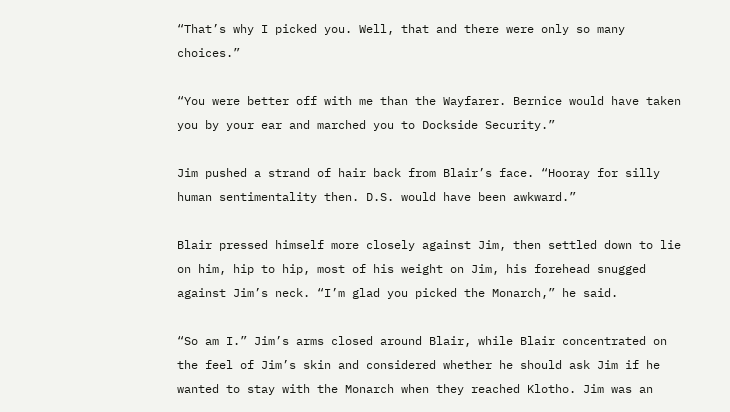“That’s why I picked you. Well, that and there were only so many choices.”

“You were better off with me than the Wayfarer. Bernice would have taken you by your ear and marched you to Dockside Security.”

Jim pushed a strand of hair back from Blair’s face. “Hooray for silly human sentimentality then. D.S. would have been awkward.”

Blair pressed himself more closely against Jim, then settled down to lie on him, hip to hip, most of his weight on Jim, his forehead snugged against Jim’s neck. “I’m glad you picked the Monarch,” he said.

“So am I.” Jim’s arms closed around Blair, while Blair concentrated on the feel of Jim’s skin and considered whether he should ask Jim if he wanted to stay with the Monarch when they reached Klotho. Jim was an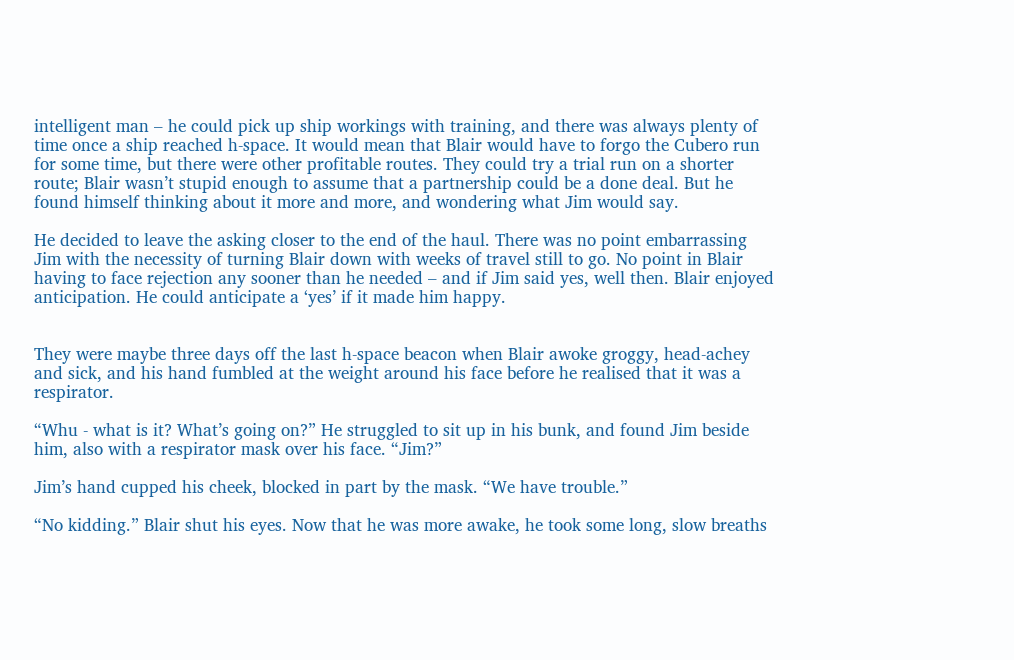intelligent man – he could pick up ship workings with training, and there was always plenty of time once a ship reached h-space. It would mean that Blair would have to forgo the Cubero run for some time, but there were other profitable routes. They could try a trial run on a shorter route; Blair wasn’t stupid enough to assume that a partnership could be a done deal. But he found himself thinking about it more and more, and wondering what Jim would say.

He decided to leave the asking closer to the end of the haul. There was no point embarrassing Jim with the necessity of turning Blair down with weeks of travel still to go. No point in Blair having to face rejection any sooner than he needed – and if Jim said yes, well then. Blair enjoyed anticipation. He could anticipate a ‘yes’ if it made him happy.


They were maybe three days off the last h-space beacon when Blair awoke groggy, head-achey and sick, and his hand fumbled at the weight around his face before he realised that it was a respirator.

“Whu - what is it? What’s going on?” He struggled to sit up in his bunk, and found Jim beside him, also with a respirator mask over his face. “Jim?”

Jim’s hand cupped his cheek, blocked in part by the mask. “We have trouble.”

“No kidding.” Blair shut his eyes. Now that he was more awake, he took some long, slow breaths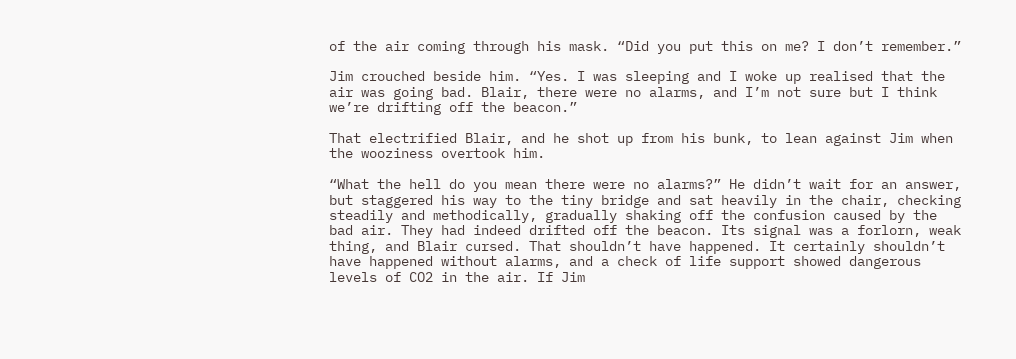of the air coming through his mask. “Did you put this on me? I don’t remember.”

Jim crouched beside him. “Yes. I was sleeping and I woke up realised that the air was going bad. Blair, there were no alarms, and I’m not sure but I think we’re drifting off the beacon.”

That electrified Blair, and he shot up from his bunk, to lean against Jim when the wooziness overtook him.

“What the hell do you mean there were no alarms?” He didn’t wait for an answer, but staggered his way to the tiny bridge and sat heavily in the chair, checking steadily and methodically, gradually shaking off the confusion caused by the bad air. They had indeed drifted off the beacon. Its signal was a forlorn, weak thing, and Blair cursed. That shouldn’t have happened. It certainly shouldn’t have happened without alarms, and a check of life support showed dangerous levels of CO2 in the air. If Jim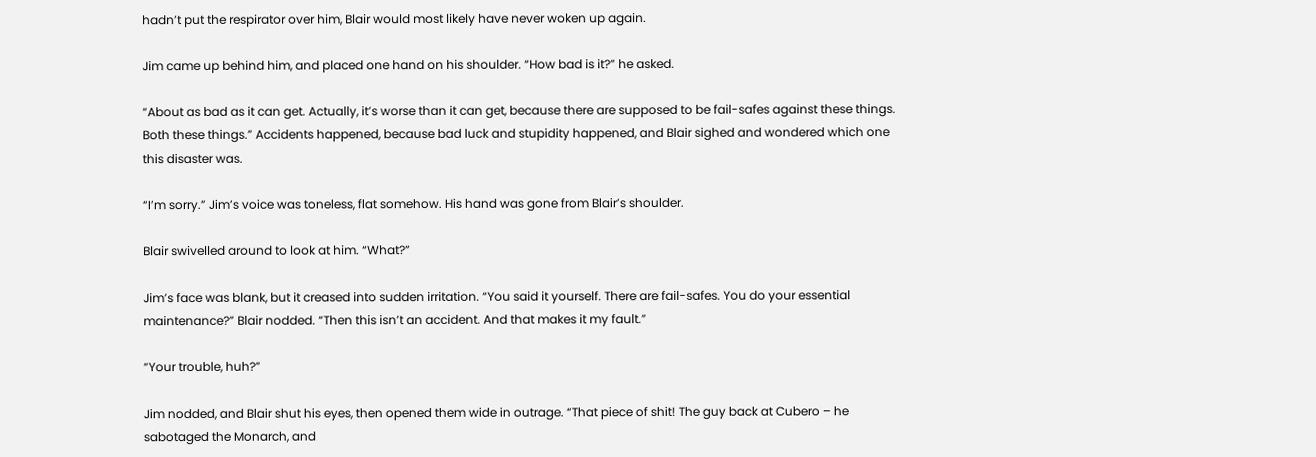hadn’t put the respirator over him, Blair would most likely have never woken up again.

Jim came up behind him, and placed one hand on his shoulder. “How bad is it?” he asked.

“About as bad as it can get. Actually, it’s worse than it can get, because there are supposed to be fail-safes against these things. Both these things.” Accidents happened, because bad luck and stupidity happened, and Blair sighed and wondered which one this disaster was.

“I’m sorry.” Jim’s voice was toneless, flat somehow. His hand was gone from Blair’s shoulder.

Blair swivelled around to look at him. “What?”

Jim’s face was blank, but it creased into sudden irritation. “You said it yourself. There are fail-safes. You do your essential maintenance?” Blair nodded. “Then this isn’t an accident. And that makes it my fault.”

“Your trouble, huh?”

Jim nodded, and Blair shut his eyes, then opened them wide in outrage. “That piece of shit! The guy back at Cubero – he sabotaged the Monarch, and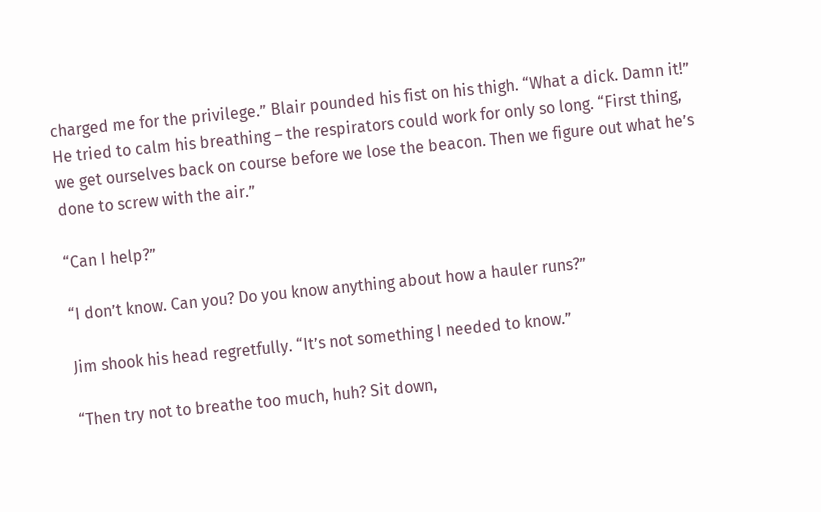charged me for the privilege.” Blair pounded his fist on his thigh. “What a dick. Damn it!” He tried to calm his breathing – the respirators could work for only so long. “First thing, we get ourselves back on course before we lose the beacon. Then we figure out what he’s done to screw with the air.”

“Can I help?”

“I don’t know. Can you? Do you know anything about how a hauler runs?”

Jim shook his head regretfully. “It’s not something I needed to know.”

“Then try not to breathe too much, huh? Sit down,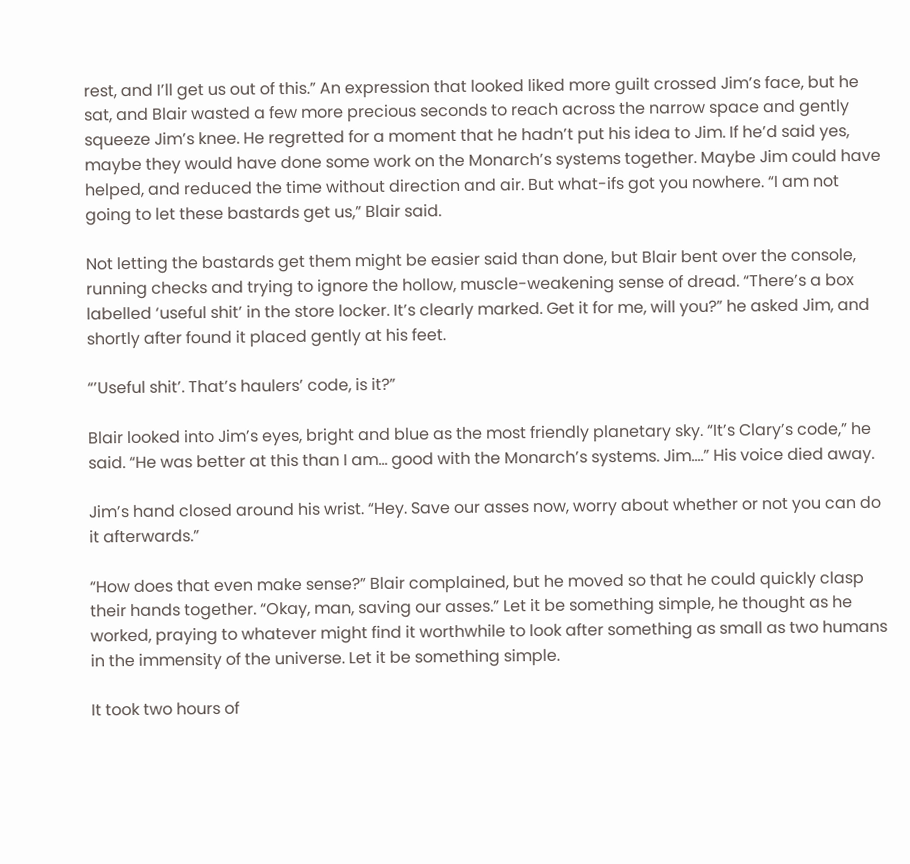rest, and I’ll get us out of this.” An expression that looked liked more guilt crossed Jim’s face, but he sat, and Blair wasted a few more precious seconds to reach across the narrow space and gently squeeze Jim’s knee. He regretted for a moment that he hadn’t put his idea to Jim. If he’d said yes, maybe they would have done some work on the Monarch’s systems together. Maybe Jim could have helped, and reduced the time without direction and air. But what-ifs got you nowhere. “I am not going to let these bastards get us,” Blair said.

Not letting the bastards get them might be easier said than done, but Blair bent over the console, running checks and trying to ignore the hollow, muscle-weakening sense of dread. “There’s a box labelled ‘useful shit’ in the store locker. It’s clearly marked. Get it for me, will you?” he asked Jim, and shortly after found it placed gently at his feet.

“’Useful shit’. That’s haulers’ code, is it?”

Blair looked into Jim’s eyes, bright and blue as the most friendly planetary sky. “It’s Clary’s code,” he said. “He was better at this than I am... good with the Monarch’s systems. Jim....” His voice died away.

Jim’s hand closed around his wrist. “Hey. Save our asses now, worry about whether or not you can do it afterwards.”

“How does that even make sense?” Blair complained, but he moved so that he could quickly clasp their hands together. “Okay, man, saving our asses.” Let it be something simple, he thought as he worked, praying to whatever might find it worthwhile to look after something as small as two humans in the immensity of the universe. Let it be something simple.

It took two hours of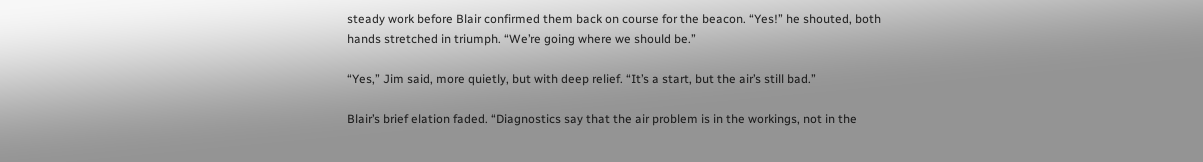steady work before Blair confirmed them back on course for the beacon. “Yes!” he shouted, both hands stretched in triumph. “We’re going where we should be.”

“Yes,” Jim said, more quietly, but with deep relief. “It’s a start, but the air’s still bad.”

Blair’s brief elation faded. “Diagnostics say that the air problem is in the workings, not in the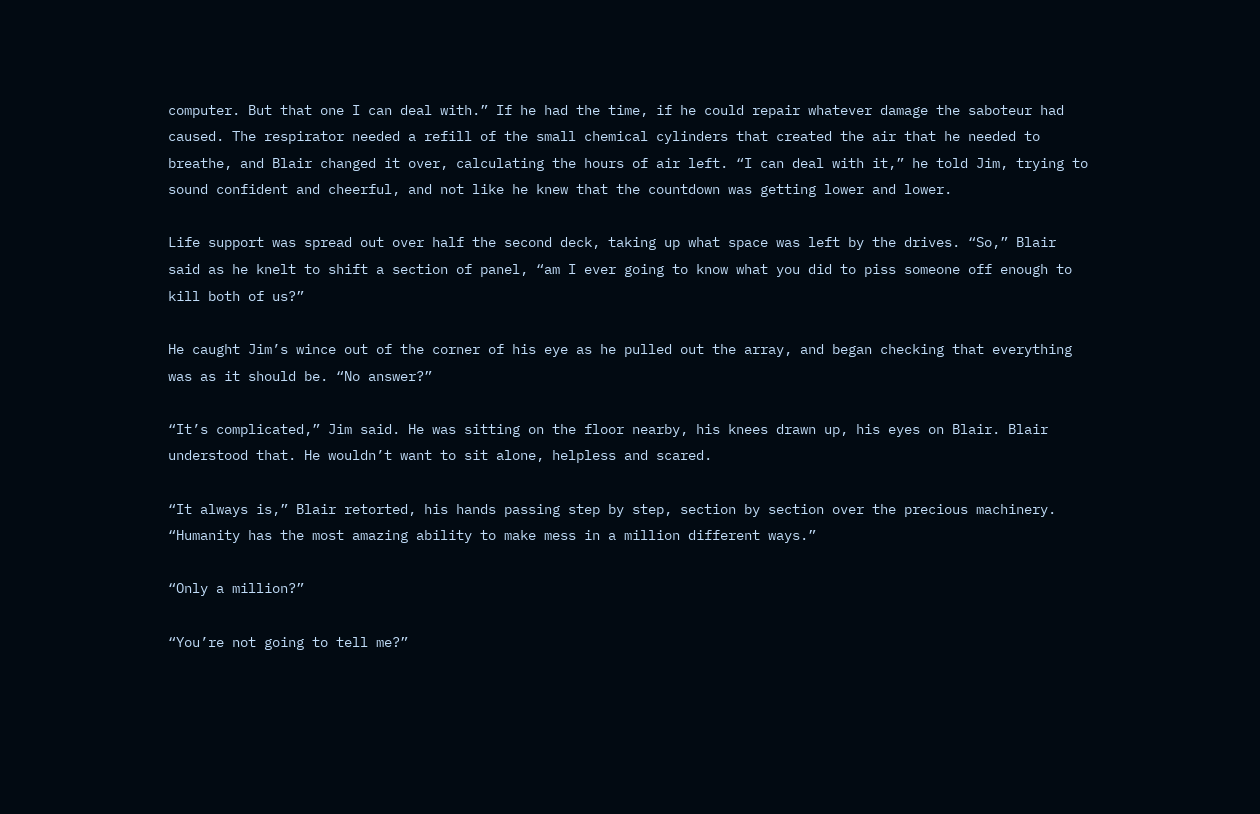computer. But that one I can deal with.” If he had the time, if he could repair whatever damage the saboteur had caused. The respirator needed a refill of the small chemical cylinders that created the air that he needed to breathe, and Blair changed it over, calculating the hours of air left. “I can deal with it,” he told Jim, trying to sound confident and cheerful, and not like he knew that the countdown was getting lower and lower.

Life support was spread out over half the second deck, taking up what space was left by the drives. “So,” Blair said as he knelt to shift a section of panel, “am I ever going to know what you did to piss someone off enough to kill both of us?”

He caught Jim’s wince out of the corner of his eye as he pulled out the array, and began checking that everything was as it should be. “No answer?”

“It’s complicated,” Jim said. He was sitting on the floor nearby, his knees drawn up, his eyes on Blair. Blair understood that. He wouldn’t want to sit alone, helpless and scared.

“It always is,” Blair retorted, his hands passing step by step, section by section over the precious machinery. “Humanity has the most amazing ability to make mess in a million different ways.”

“Only a million?”

“You’re not going to tell me?”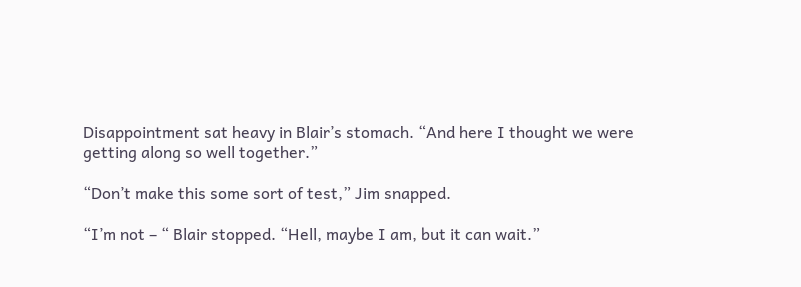Disappointment sat heavy in Blair’s stomach. “And here I thought we were getting along so well together.”

“Don’t make this some sort of test,” Jim snapped.

“I’m not – “ Blair stopped. “Hell, maybe I am, but it can wait.”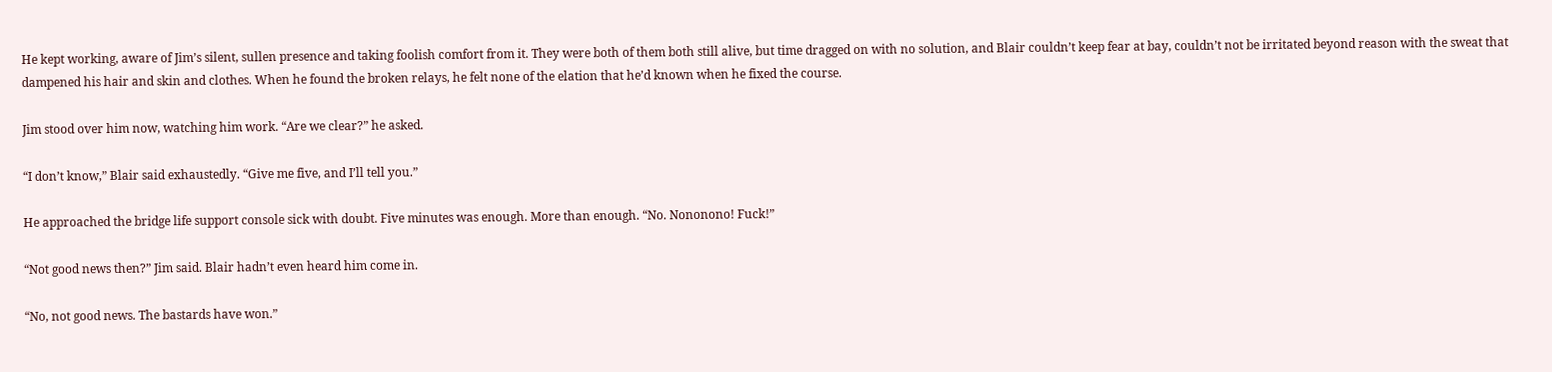He kept working, aware of Jim’s silent, sullen presence and taking foolish comfort from it. They were both of them both still alive, but time dragged on with no solution, and Blair couldn’t keep fear at bay, couldn’t not be irritated beyond reason with the sweat that dampened his hair and skin and clothes. When he found the broken relays, he felt none of the elation that he’d known when he fixed the course.

Jim stood over him now, watching him work. “Are we clear?” he asked.

“I don’t know,” Blair said exhaustedly. “Give me five, and I’ll tell you.”

He approached the bridge life support console sick with doubt. Five minutes was enough. More than enough. “No. Nononono! Fuck!”

“Not good news then?” Jim said. Blair hadn’t even heard him come in.

“No, not good news. The bastards have won.”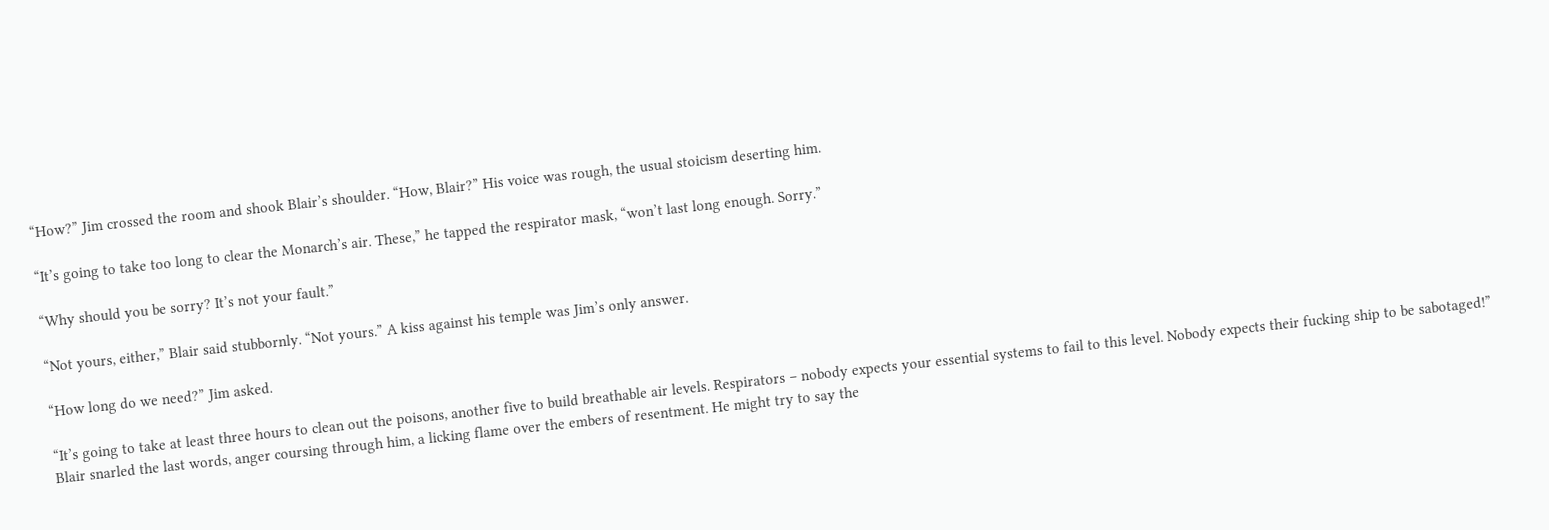“How?” Jim crossed the room and shook Blair’s shoulder. “How, Blair?” His voice was rough, the usual stoicism deserting him.

“It’s going to take too long to clear the Monarch’s air. These,” he tapped the respirator mask, “won’t last long enough. Sorry.”

“Why should you be sorry? It’s not your fault.”

“Not yours, either,” Blair said stubbornly. “Not yours.” A kiss against his temple was Jim’s only answer.

“How long do we need?” Jim asked.

“It’s going to take at least three hours to clean out the poisons, another five to build breathable air levels. Respirators – nobody expects your essential systems to fail to this level. Nobody expects their fucking ship to be sabotaged!” Blair snarled the last words, anger coursing through him, a licking flame over the embers of resentment. He might try to say the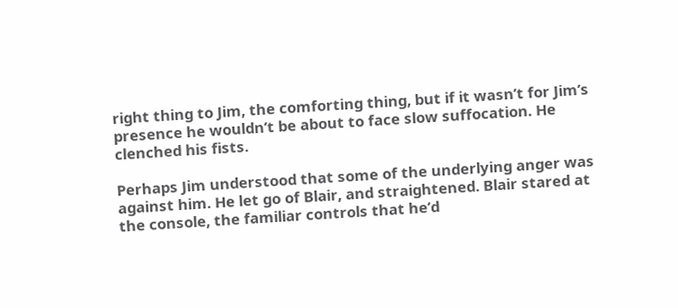right thing to Jim, the comforting thing, but if it wasn’t for Jim’s presence he wouldn’t be about to face slow suffocation. He clenched his fists.

Perhaps Jim understood that some of the underlying anger was against him. He let go of Blair, and straightened. Blair stared at the console, the familiar controls that he’d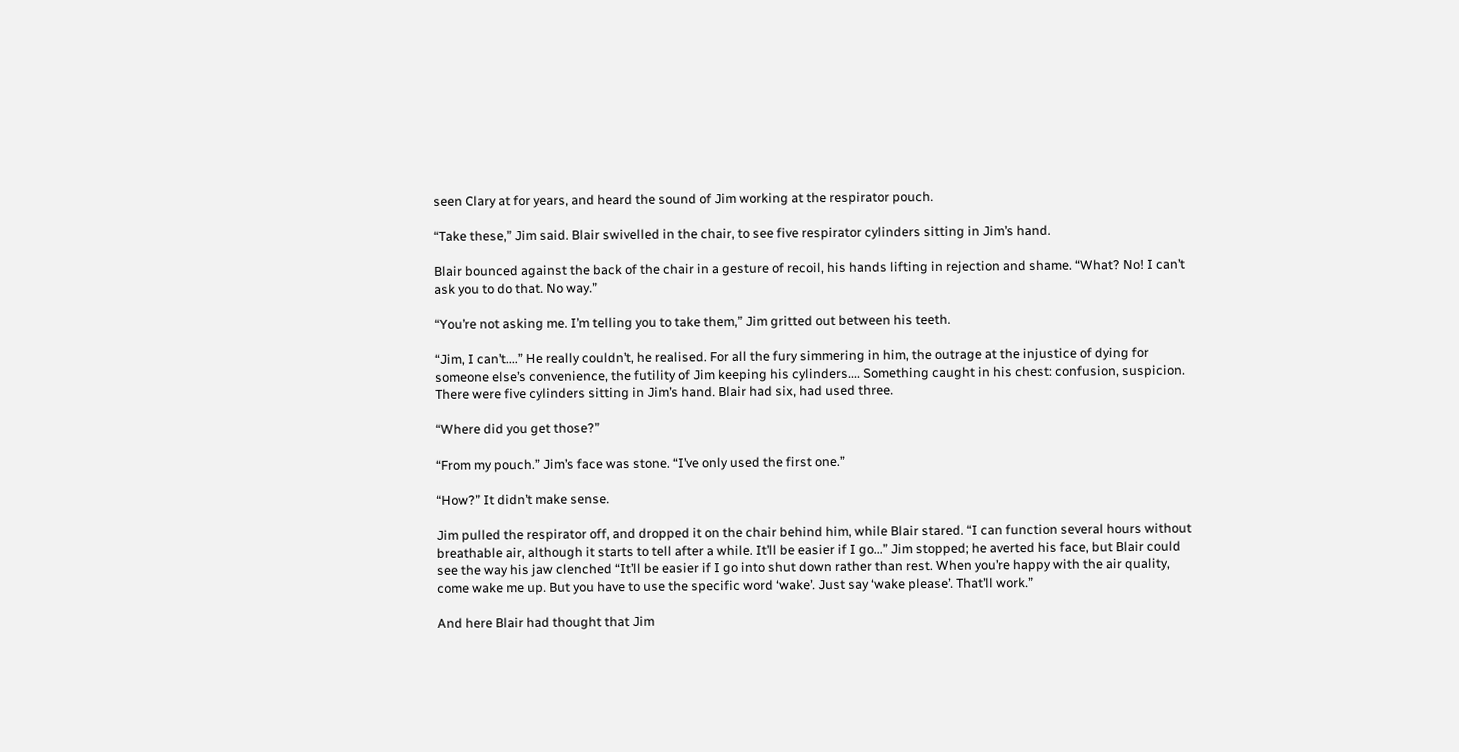seen Clary at for years, and heard the sound of Jim working at the respirator pouch.

“Take these,” Jim said. Blair swivelled in the chair, to see five respirator cylinders sitting in Jim’s hand.

Blair bounced against the back of the chair in a gesture of recoil, his hands lifting in rejection and shame. “What? No! I can’t ask you to do that. No way.”

“You’re not asking me. I’m telling you to take them,” Jim gritted out between his teeth.

“Jim, I can’t....” He really couldn’t, he realised. For all the fury simmering in him, the outrage at the injustice of dying for someone else’s convenience, the futility of Jim keeping his cylinders.... Something caught in his chest: confusion, suspicion. There were five cylinders sitting in Jim’s hand. Blair had six, had used three.

“Where did you get those?”

“From my pouch.” Jim’s face was stone. “I’ve only used the first one.”

“How?” It didn’t make sense.

Jim pulled the respirator off, and dropped it on the chair behind him, while Blair stared. “I can function several hours without breathable air, although it starts to tell after a while. It’ll be easier if I go...” Jim stopped; he averted his face, but Blair could see the way his jaw clenched “It’ll be easier if I go into shut down rather than rest. When you’re happy with the air quality, come wake me up. But you have to use the specific word ‘wake’. Just say ‘wake please’. That’ll work.”

And here Blair had thought that Jim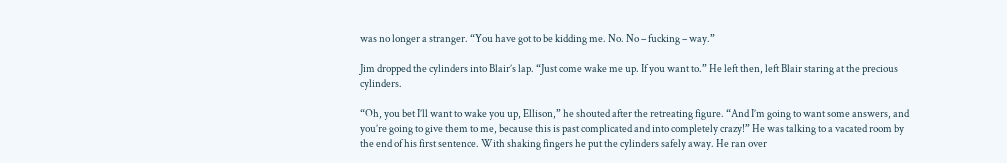was no longer a stranger. “You have got to be kidding me. No. No – fucking – way.”

Jim dropped the cylinders into Blair’s lap. “Just come wake me up. If you want to.” He left then, left Blair staring at the precious cylinders.

“Oh, you bet I’ll want to wake you up, Ellison,” he shouted after the retreating figure. “And I’m going to want some answers, and you’re going to give them to me, because this is past complicated and into completely crazy!” He was talking to a vacated room by the end of his first sentence. With shaking fingers he put the cylinders safely away. He ran over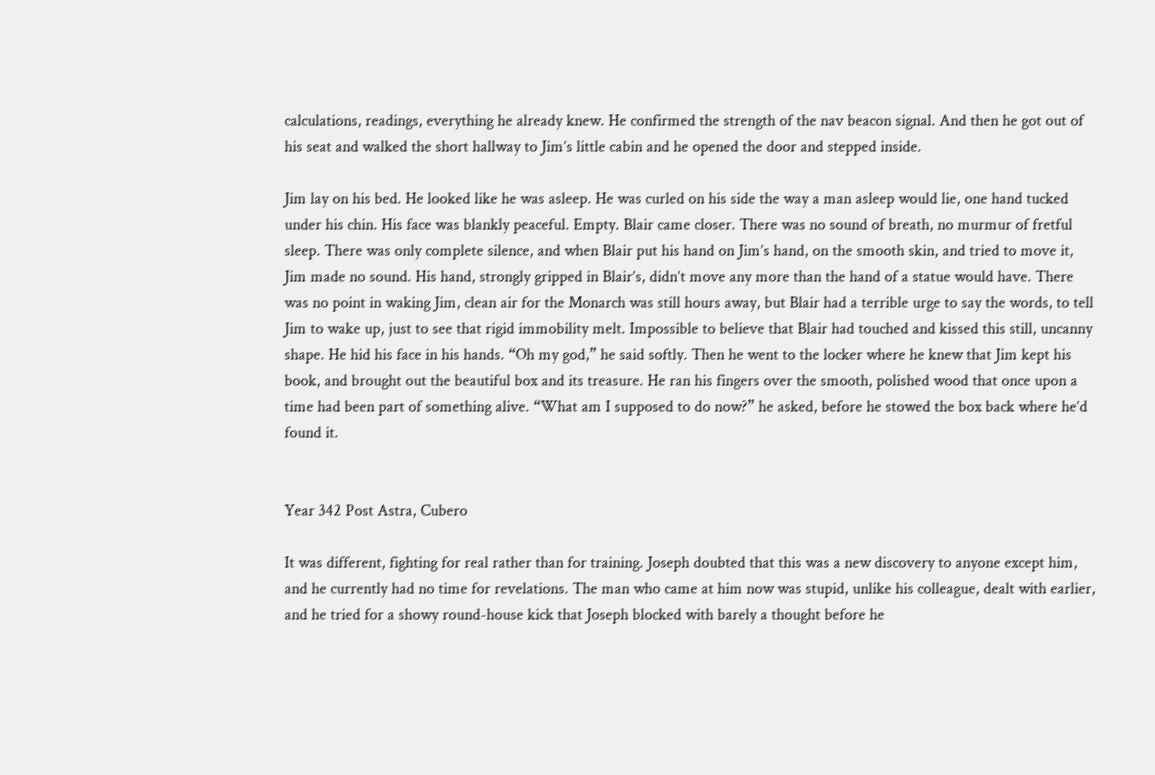calculations, readings, everything he already knew. He confirmed the strength of the nav beacon signal. And then he got out of his seat and walked the short hallway to Jim’s little cabin and he opened the door and stepped inside.

Jim lay on his bed. He looked like he was asleep. He was curled on his side the way a man asleep would lie, one hand tucked under his chin. His face was blankly peaceful. Empty. Blair came closer. There was no sound of breath, no murmur of fretful sleep. There was only complete silence, and when Blair put his hand on Jim’s hand, on the smooth skin, and tried to move it, Jim made no sound. His hand, strongly gripped in Blair’s, didn’t move any more than the hand of a statue would have. There was no point in waking Jim, clean air for the Monarch was still hours away, but Blair had a terrible urge to say the words, to tell Jim to wake up, just to see that rigid immobility melt. Impossible to believe that Blair had touched and kissed this still, uncanny shape. He hid his face in his hands. “Oh my god,” he said softly. Then he went to the locker where he knew that Jim kept his book, and brought out the beautiful box and its treasure. He ran his fingers over the smooth, polished wood that once upon a time had been part of something alive. “What am I supposed to do now?” he asked, before he stowed the box back where he’d found it.


Year 342 Post Astra, Cubero

It was different, fighting for real rather than for training. Joseph doubted that this was a new discovery to anyone except him, and he currently had no time for revelations. The man who came at him now was stupid, unlike his colleague, dealt with earlier, and he tried for a showy round-house kick that Joseph blocked with barely a thought before he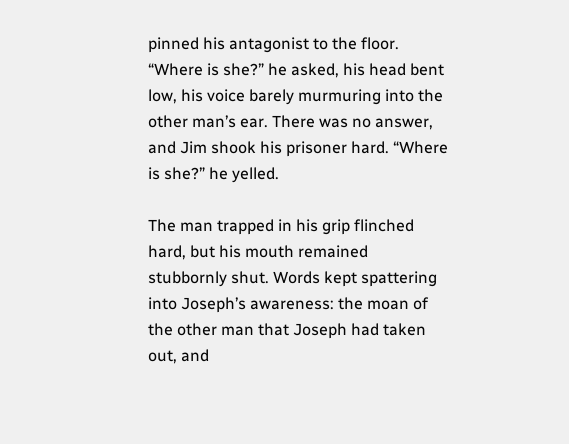pinned his antagonist to the floor. “Where is she?” he asked, his head bent low, his voice barely murmuring into the other man’s ear. There was no answer, and Jim shook his prisoner hard. “Where is she?” he yelled.

The man trapped in his grip flinched hard, but his mouth remained stubbornly shut. Words kept spattering into Joseph’s awareness: the moan of the other man that Joseph had taken out, and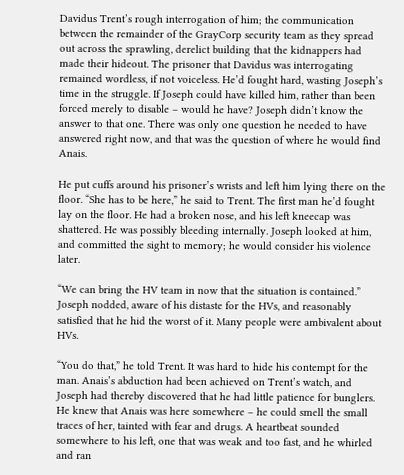Davidus Trent’s rough interrogation of him; the communication between the remainder of the GrayCorp security team as they spread out across the sprawling, derelict building that the kidnappers had made their hideout. The prisoner that Davidus was interrogating remained wordless, if not voiceless. He’d fought hard, wasting Joseph’s time in the struggle. If Joseph could have killed him, rather than been forced merely to disable – would he have? Joseph didn’t know the answer to that one. There was only one question he needed to have answered right now, and that was the question of where he would find Anais.

He put cuffs around his prisoner’s wrists and left him lying there on the floor. “She has to be here,” he said to Trent. The first man he’d fought lay on the floor. He had a broken nose, and his left kneecap was shattered. He was possibly bleeding internally. Joseph looked at him, and committed the sight to memory; he would consider his violence later.

“We can bring the HV team in now that the situation is contained.” Joseph nodded, aware of his distaste for the HVs, and reasonably satisfied that he hid the worst of it. Many people were ambivalent about HVs.

“You do that,” he told Trent. It was hard to hide his contempt for the man. Anais’s abduction had been achieved on Trent’s watch, and Joseph had thereby discovered that he had little patience for bunglers. He knew that Anais was here somewhere – he could smell the small traces of her, tainted with fear and drugs. A heartbeat sounded somewhere to his left, one that was weak and too fast, and he whirled and ran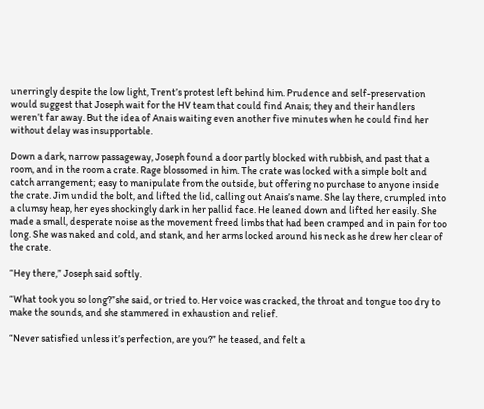unerringly despite the low light, Trent’s protest left behind him. Prudence and self-preservation would suggest that Joseph wait for the HV team that could find Anais; they and their handlers weren’t far away. But the idea of Anais waiting even another five minutes when he could find her without delay was insupportable.

Down a dark, narrow passageway, Joseph found a door partly blocked with rubbish, and past that a room, and in the room a crate. Rage blossomed in him. The crate was locked with a simple bolt and catch arrangement; easy to manipulate from the outside, but offering no purchase to anyone inside the crate. Jim undid the bolt, and lifted the lid, calling out Anais’s name. She lay there, crumpled into a clumsy heap, her eyes shockingly dark in her pallid face. He leaned down and lifted her easily. She made a small, desperate noise as the movement freed limbs that had been cramped and in pain for too long. She was naked and cold, and stank, and her arms locked around his neck as he drew her clear of the crate.

“Hey there,” Joseph said softly.

“What took you so long?”she said, or tried to. Her voice was cracked, the throat and tongue too dry to make the sounds, and she stammered in exhaustion and relief.

“Never satisfied unless it’s perfection, are you?” he teased, and felt a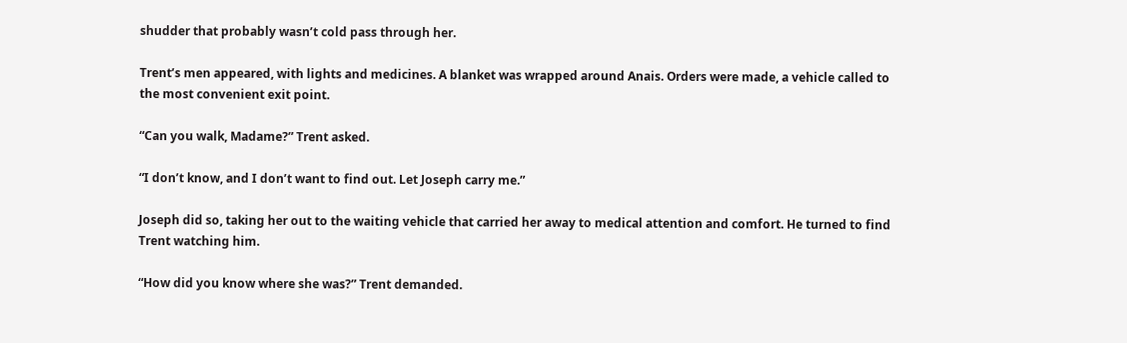shudder that probably wasn’t cold pass through her.

Trent’s men appeared, with lights and medicines. A blanket was wrapped around Anais. Orders were made, a vehicle called to the most convenient exit point.

“Can you walk, Madame?” Trent asked.

“I don’t know, and I don’t want to find out. Let Joseph carry me.”

Joseph did so, taking her out to the waiting vehicle that carried her away to medical attention and comfort. He turned to find Trent watching him.

“How did you know where she was?” Trent demanded.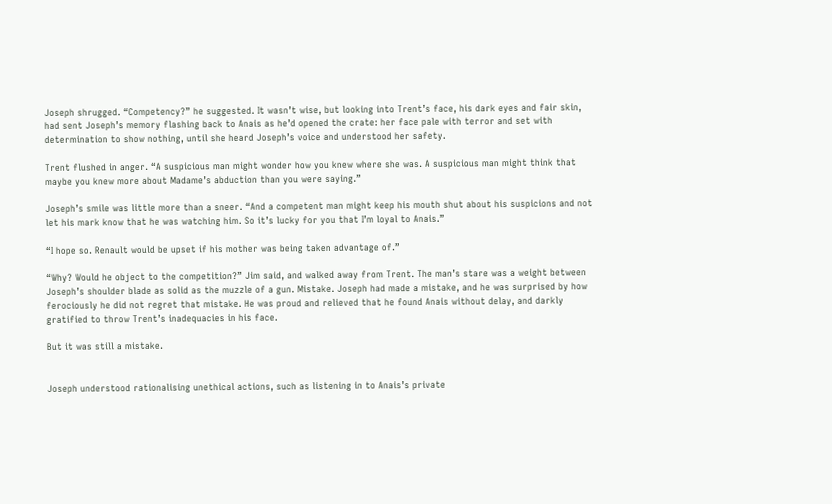Joseph shrugged. “Competency?” he suggested. It wasn’t wise, but looking into Trent’s face, his dark eyes and fair skin, had sent Joseph’s memory flashing back to Anais as he’d opened the crate: her face pale with terror and set with determination to show nothing, until she heard Joseph’s voice and understood her safety.

Trent flushed in anger. “A suspicious man might wonder how you knew where she was. A suspicious man might think that maybe you knew more about Madame’s abduction than you were saying.”

Joseph’s smile was little more than a sneer. “And a competent man might keep his mouth shut about his suspicions and not let his mark know that he was watching him. So it’s lucky for you that I’m loyal to Anais.”

“I hope so. Renault would be upset if his mother was being taken advantage of.”

“Why? Would he object to the competition?” Jim said, and walked away from Trent. The man’s stare was a weight between Joseph’s shoulder blade as solid as the muzzle of a gun. Mistake. Joseph had made a mistake, and he was surprised by how ferociously he did not regret that mistake. He was proud and relieved that he found Anais without delay, and darkly gratified to throw Trent’s inadequacies in his face.

But it was still a mistake.


Joseph understood rationalising unethical actions, such as listening in to Anais’s private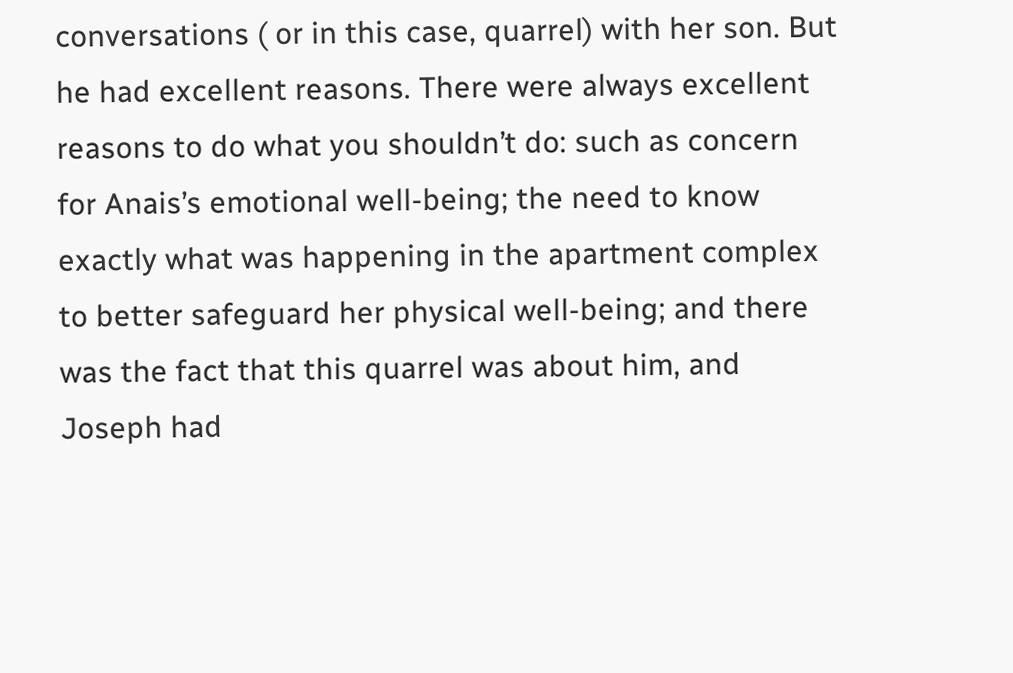conversations ( or in this case, quarrel) with her son. But he had excellent reasons. There were always excellent reasons to do what you shouldn’t do: such as concern for Anais’s emotional well-being; the need to know exactly what was happening in the apartment complex to better safeguard her physical well-being; and there was the fact that this quarrel was about him, and Joseph had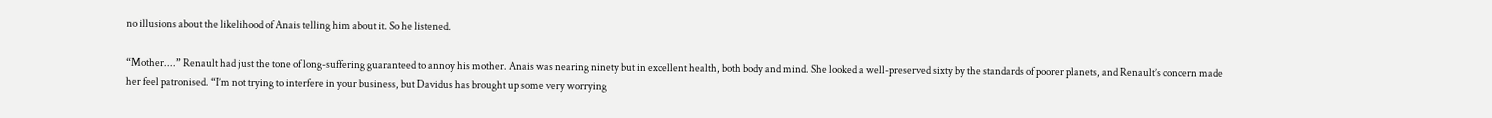no illusions about the likelihood of Anais telling him about it. So he listened.

“Mother....” Renault had just the tone of long-suffering guaranteed to annoy his mother. Anais was nearing ninety but in excellent health, both body and mind. She looked a well-preserved sixty by the standards of poorer planets, and Renault’s concern made her feel patronised. “I’m not trying to interfere in your business, but Davidus has brought up some very worrying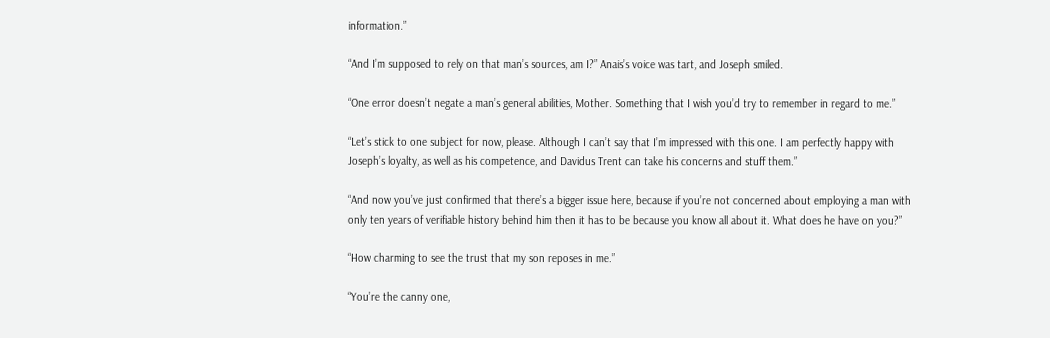information.”

“And I’m supposed to rely on that man’s sources, am I?” Anais’s voice was tart, and Joseph smiled.

“One error doesn’t negate a man’s general abilities, Mother. Something that I wish you’d try to remember in regard to me.”

“Let’s stick to one subject for now, please. Although I can’t say that I’m impressed with this one. I am perfectly happy with Joseph’s loyalty, as well as his competence, and Davidus Trent can take his concerns and stuff them.”

“And now you’ve just confirmed that there’s a bigger issue here, because if you’re not concerned about employing a man with only ten years of verifiable history behind him then it has to be because you know all about it. What does he have on you?”

“How charming to see the trust that my son reposes in me.”

“You’re the canny one,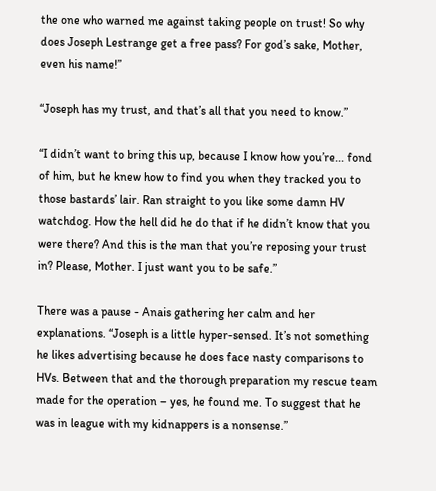the one who warned me against taking people on trust! So why does Joseph Lestrange get a free pass? For god’s sake, Mother, even his name!”

“Joseph has my trust, and that’s all that you need to know.”

“I didn’t want to bring this up, because I know how you’re... fond of him, but he knew how to find you when they tracked you to those bastards’ lair. Ran straight to you like some damn HV watchdog. How the hell did he do that if he didn’t know that you were there? And this is the man that you’re reposing your trust in? Please, Mother. I just want you to be safe.”

There was a pause - Anais gathering her calm and her explanations. “Joseph is a little hyper-sensed. It’s not something he likes advertising because he does face nasty comparisons to HVs. Between that and the thorough preparation my rescue team made for the operation – yes, he found me. To suggest that he was in league with my kidnappers is a nonsense.”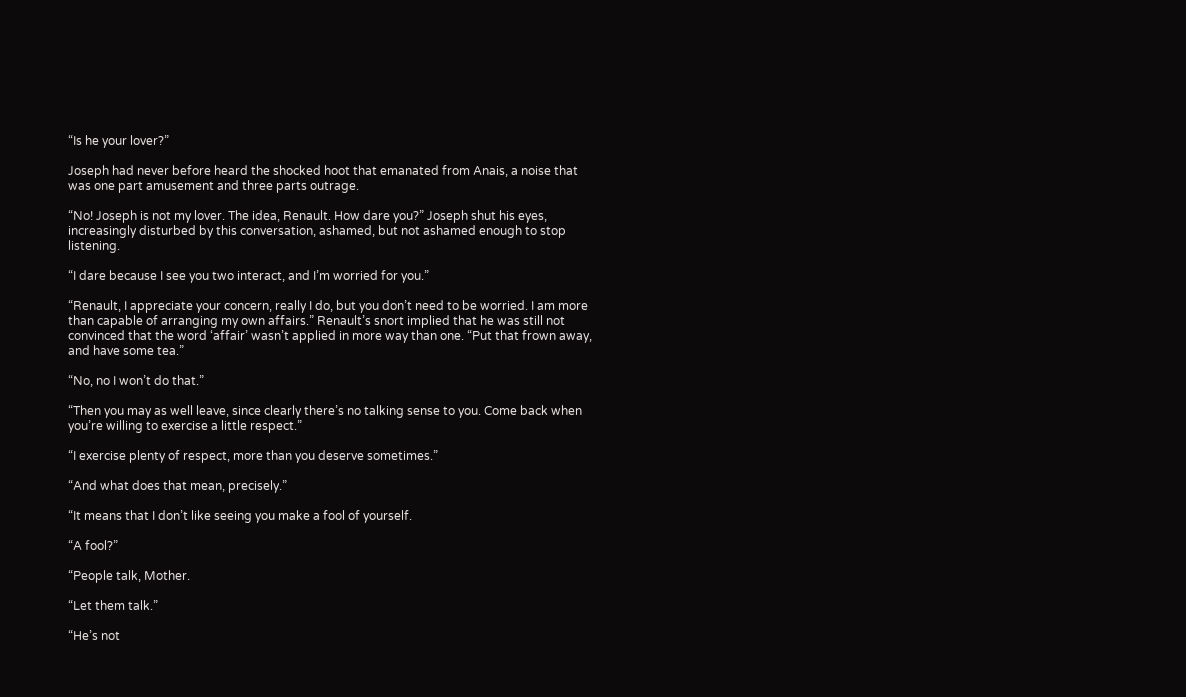“Is he your lover?”

Joseph had never before heard the shocked hoot that emanated from Anais, a noise that was one part amusement and three parts outrage.

“No! Joseph is not my lover. The idea, Renault. How dare you?” Joseph shut his eyes, increasingly disturbed by this conversation, ashamed, but not ashamed enough to stop listening.

“I dare because I see you two interact, and I’m worried for you.”

“Renault, I appreciate your concern, really I do, but you don’t need to be worried. I am more than capable of arranging my own affairs.” Renault’s snort implied that he was still not convinced that the word ‘affair’ wasn’t applied in more way than one. “Put that frown away, and have some tea.”

“No, no I won’t do that.”

“Then you may as well leave, since clearly there’s no talking sense to you. Come back when you’re willing to exercise a little respect.”

“I exercise plenty of respect, more than you deserve sometimes.”

“And what does that mean, precisely.”

“It means that I don’t like seeing you make a fool of yourself.

“A fool?”

“People talk, Mother.

“Let them talk.”

“He’s not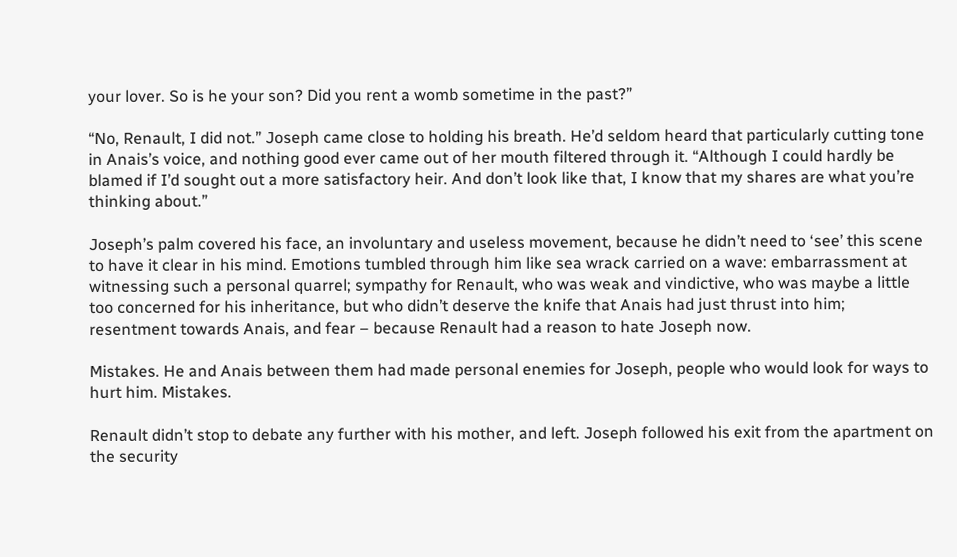your lover. So is he your son? Did you rent a womb sometime in the past?”

“No, Renault, I did not.” Joseph came close to holding his breath. He’d seldom heard that particularly cutting tone in Anais’s voice, and nothing good ever came out of her mouth filtered through it. “Although I could hardly be blamed if I’d sought out a more satisfactory heir. And don’t look like that, I know that my shares are what you’re thinking about.”

Joseph’s palm covered his face, an involuntary and useless movement, because he didn’t need to ‘see’ this scene to have it clear in his mind. Emotions tumbled through him like sea wrack carried on a wave: embarrassment at witnessing such a personal quarrel; sympathy for Renault, who was weak and vindictive, who was maybe a little too concerned for his inheritance, but who didn’t deserve the knife that Anais had just thrust into him; resentment towards Anais, and fear – because Renault had a reason to hate Joseph now.

Mistakes. He and Anais between them had made personal enemies for Joseph, people who would look for ways to hurt him. Mistakes.

Renault didn’t stop to debate any further with his mother, and left. Joseph followed his exit from the apartment on the security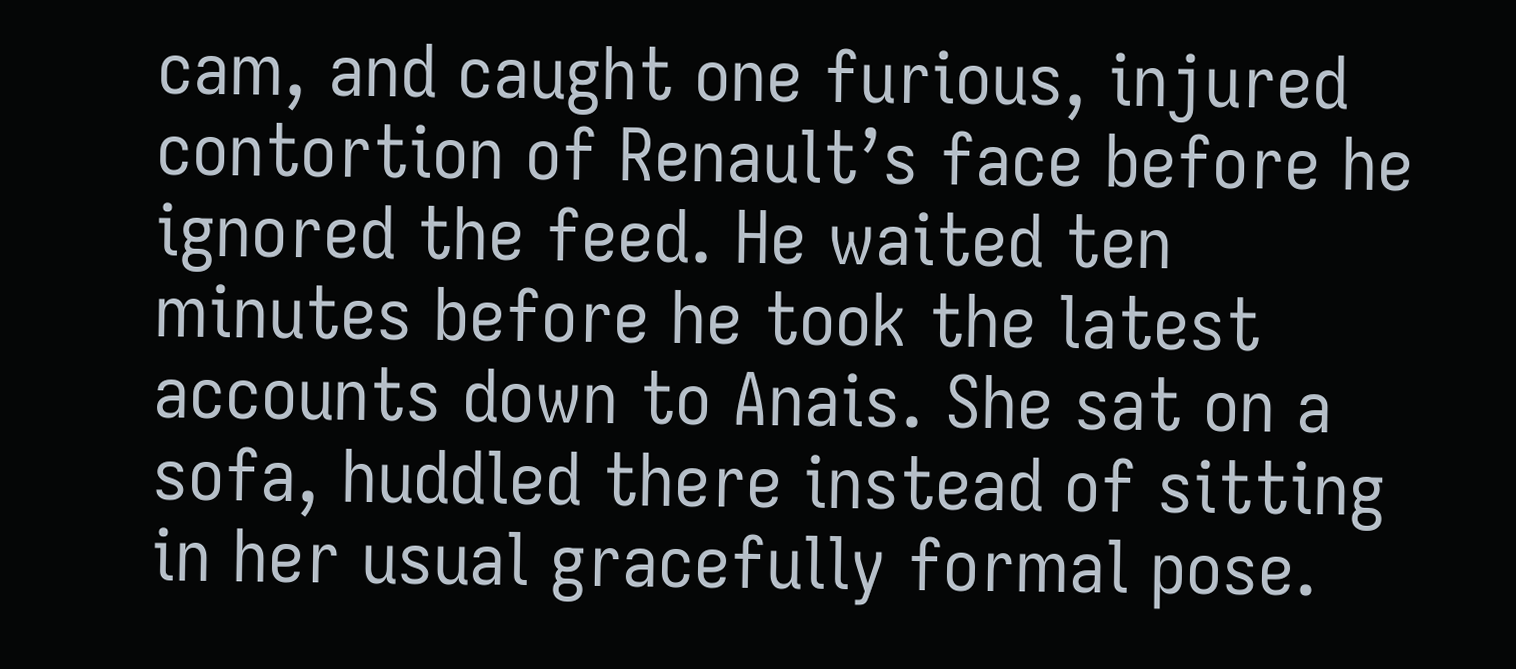cam, and caught one furious, injured contortion of Renault’s face before he ignored the feed. He waited ten minutes before he took the latest accounts down to Anais. She sat on a sofa, huddled there instead of sitting in her usual gracefully formal pose.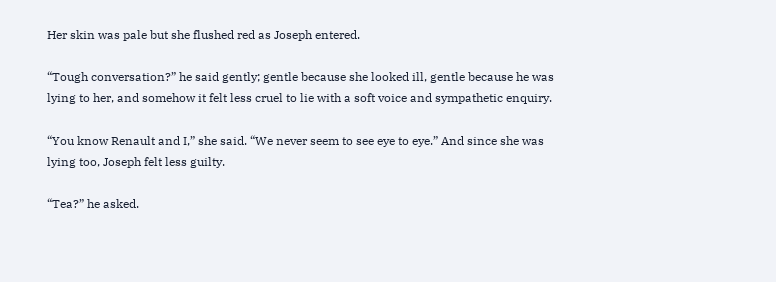Her skin was pale but she flushed red as Joseph entered.

“Tough conversation?” he said gently; gentle because she looked ill, gentle because he was lying to her, and somehow it felt less cruel to lie with a soft voice and sympathetic enquiry.

“You know Renault and I,” she said. “We never seem to see eye to eye.” And since she was lying too, Joseph felt less guilty.

“Tea?” he asked.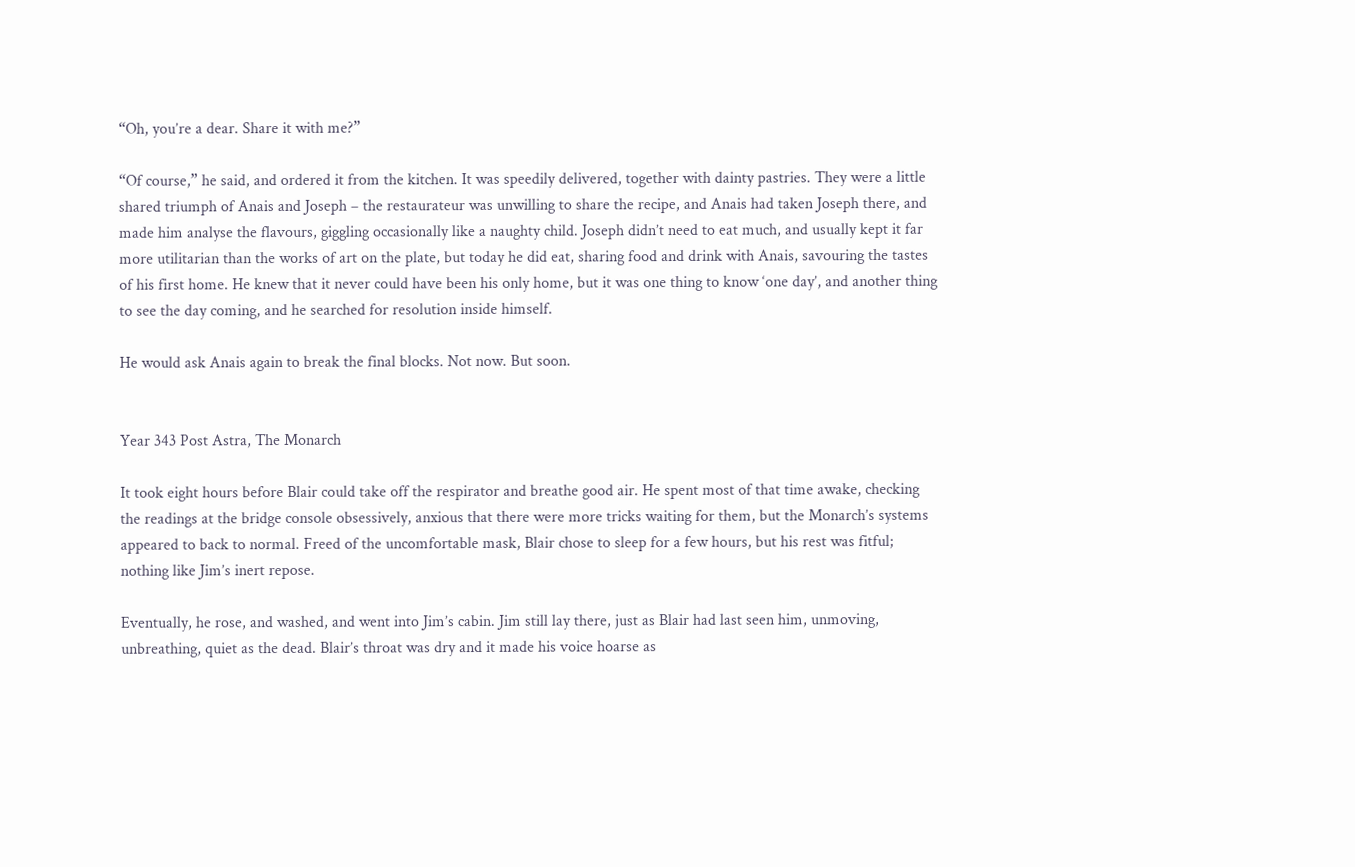“Oh, you’re a dear. Share it with me?”

“Of course,” he said, and ordered it from the kitchen. It was speedily delivered, together with dainty pastries. They were a little shared triumph of Anais and Joseph – the restaurateur was unwilling to share the recipe, and Anais had taken Joseph there, and made him analyse the flavours, giggling occasionally like a naughty child. Joseph didn’t need to eat much, and usually kept it far more utilitarian than the works of art on the plate, but today he did eat, sharing food and drink with Anais, savouring the tastes of his first home. He knew that it never could have been his only home, but it was one thing to know ‘one day’, and another thing to see the day coming, and he searched for resolution inside himself.

He would ask Anais again to break the final blocks. Not now. But soon.


Year 343 Post Astra, The Monarch

It took eight hours before Blair could take off the respirator and breathe good air. He spent most of that time awake, checking the readings at the bridge console obsessively, anxious that there were more tricks waiting for them, but the Monarch’s systems appeared to back to normal. Freed of the uncomfortable mask, Blair chose to sleep for a few hours, but his rest was fitful; nothing like Jim’s inert repose.

Eventually, he rose, and washed, and went into Jim’s cabin. Jim still lay there, just as Blair had last seen him, unmoving, unbreathing, quiet as the dead. Blair’s throat was dry and it made his voice hoarse as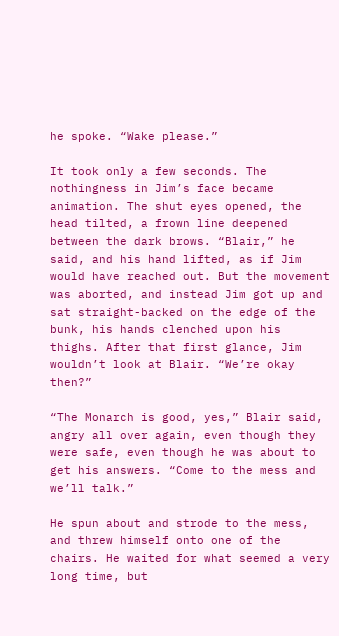he spoke. “Wake please.”

It took only a few seconds. The nothingness in Jim’s face became animation. The shut eyes opened, the head tilted, a frown line deepened between the dark brows. “Blair,” he said, and his hand lifted, as if Jim would have reached out. But the movement was aborted, and instead Jim got up and sat straight-backed on the edge of the bunk, his hands clenched upon his thighs. After that first glance, Jim wouldn’t look at Blair. “We’re okay then?”

“The Monarch is good, yes,” Blair said, angry all over again, even though they were safe, even though he was about to get his answers. “Come to the mess and we’ll talk.”

He spun about and strode to the mess, and threw himself onto one of the chairs. He waited for what seemed a very long time, but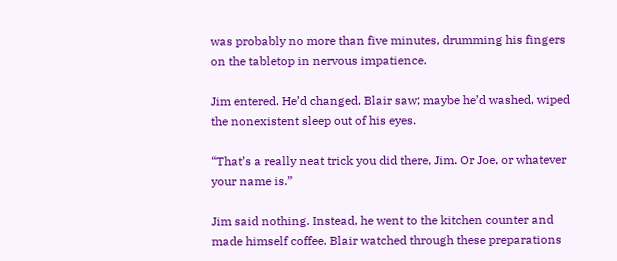was probably no more than five minutes, drumming his fingers on the tabletop in nervous impatience.

Jim entered. He’d changed, Blair saw; maybe he’d washed, wiped the nonexistent sleep out of his eyes.

“That’s a really neat trick you did there, Jim. Or Joe, or whatever your name is.”

Jim said nothing. Instead, he went to the kitchen counter and made himself coffee. Blair watched through these preparations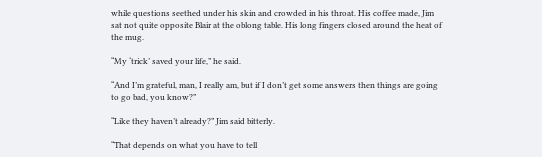while questions seethed under his skin and crowded in his throat. His coffee made, Jim sat not quite opposite Blair at the oblong table. His long fingers closed around the heat of the mug.

“My ‘trick’ saved your life,” he said.

“And I’m grateful, man, I really am, but if I don’t get some answers then things are going to go bad, you know?”

“Like they haven’t already?” Jim said bitterly.

“That depends on what you have to tell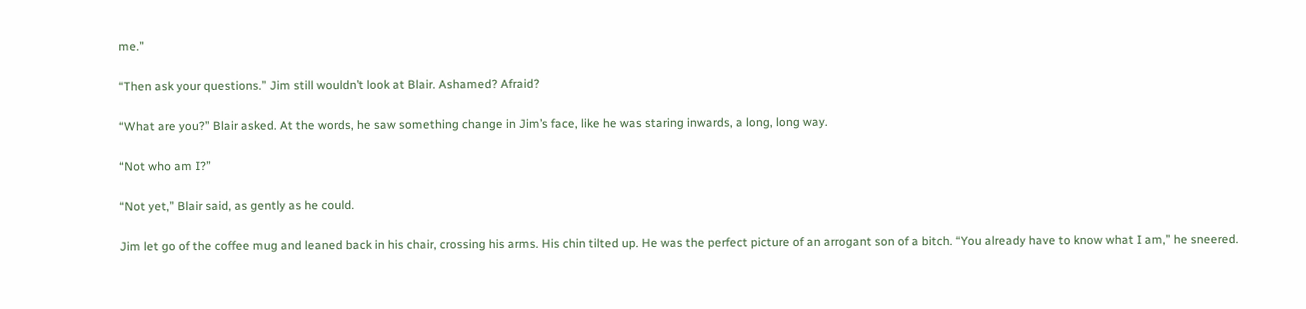me.”

“Then ask your questions.” Jim still wouldn’t look at Blair. Ashamed? Afraid?

“What are you?” Blair asked. At the words, he saw something change in Jim’s face, like he was staring inwards, a long, long way.

“Not who am I?”

“Not yet,” Blair said, as gently as he could.

Jim let go of the coffee mug and leaned back in his chair, crossing his arms. His chin tilted up. He was the perfect picture of an arrogant son of a bitch. “You already have to know what I am,” he sneered.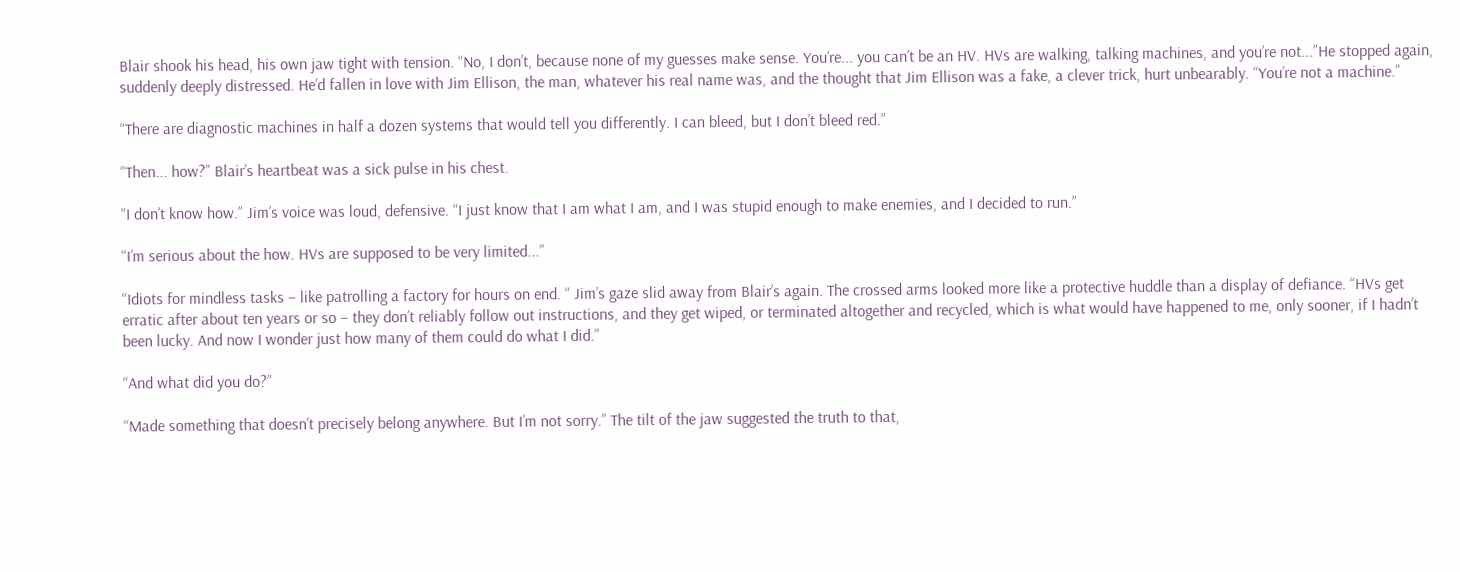Blair shook his head, his own jaw tight with tension. “No, I don’t, because none of my guesses make sense. You’re... you can’t be an HV. HVs are walking, talking machines, and you’re not...”He stopped again, suddenly deeply distressed. He’d fallen in love with Jim Ellison, the man, whatever his real name was, and the thought that Jim Ellison was a fake, a clever trick, hurt unbearably. “You’re not a machine.”

“There are diagnostic machines in half a dozen systems that would tell you differently. I can bleed, but I don’t bleed red.”

“Then... how?” Blair’s heartbeat was a sick pulse in his chest.

“I don’t know how.” Jim’s voice was loud, defensive. “I just know that I am what I am, and I was stupid enough to make enemies, and I decided to run.”

“I’m serious about the how. HVs are supposed to be very limited...”

“Idiots for mindless tasks – like patrolling a factory for hours on end. “ Jim’s gaze slid away from Blair’s again. The crossed arms looked more like a protective huddle than a display of defiance. “HVs get erratic after about ten years or so – they don’t reliably follow out instructions, and they get wiped, or terminated altogether and recycled, which is what would have happened to me, only sooner, if I hadn’t been lucky. And now I wonder just how many of them could do what I did.”

“And what did you do?”

“Made something that doesn’t precisely belong anywhere. But I’m not sorry.” The tilt of the jaw suggested the truth to that,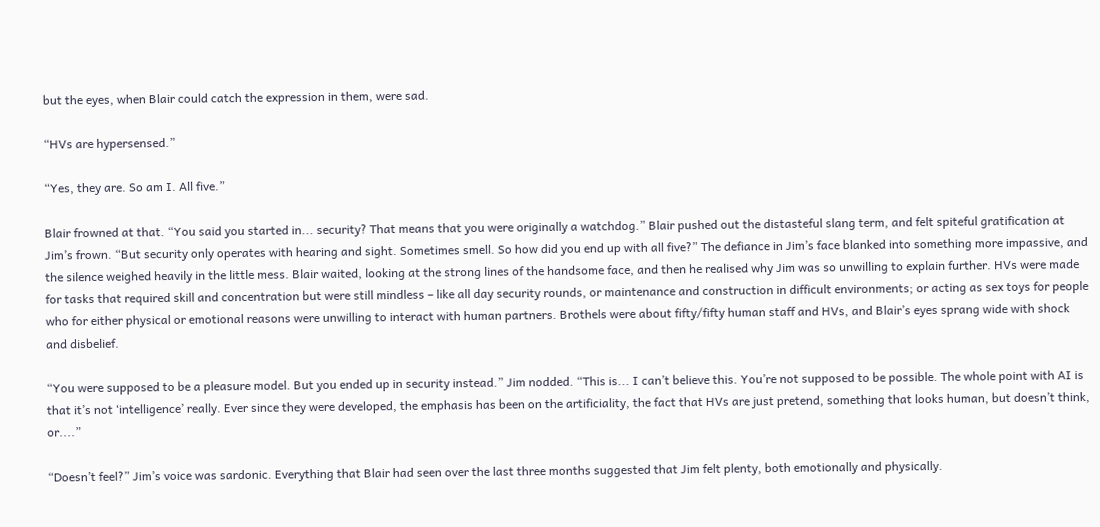but the eyes, when Blair could catch the expression in them, were sad.

“HVs are hypersensed.”

“Yes, they are. So am I. All five.”

Blair frowned at that. “You said you started in... security? That means that you were originally a watchdog.” Blair pushed out the distasteful slang term, and felt spiteful gratification at Jim’s frown. “But security only operates with hearing and sight. Sometimes smell. So how did you end up with all five?” The defiance in Jim’s face blanked into something more impassive, and the silence weighed heavily in the little mess. Blair waited, looking at the strong lines of the handsome face, and then he realised why Jim was so unwilling to explain further. HVs were made for tasks that required skill and concentration but were still mindless – like all day security rounds, or maintenance and construction in difficult environments; or acting as sex toys for people who for either physical or emotional reasons were unwilling to interact with human partners. Brothels were about fifty/fifty human staff and HVs, and Blair’s eyes sprang wide with shock and disbelief.

“You were supposed to be a pleasure model. But you ended up in security instead.” Jim nodded. “This is... I can’t believe this. You’re not supposed to be possible. The whole point with AI is that it’s not ‘intelligence’ really. Ever since they were developed, the emphasis has been on the artificiality, the fact that HVs are just pretend, something that looks human, but doesn’t think, or....”

“Doesn’t feel?” Jim’s voice was sardonic. Everything that Blair had seen over the last three months suggested that Jim felt plenty, both emotionally and physically.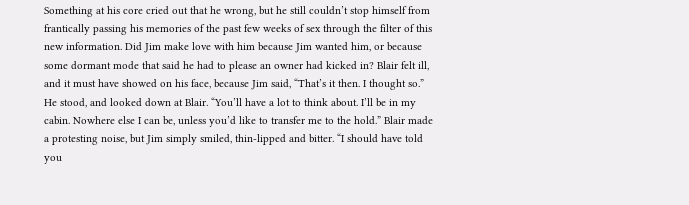Something at his core cried out that he wrong, but he still couldn’t stop himself from frantically passing his memories of the past few weeks of sex through the filter of this new information. Did Jim make love with him because Jim wanted him, or because some dormant mode that said he had to please an owner had kicked in? Blair felt ill, and it must have showed on his face, because Jim said, “That’s it then. I thought so.” He stood, and looked down at Blair. “You’ll have a lot to think about. I’ll be in my cabin. Nowhere else I can be, unless you’d like to transfer me to the hold.” Blair made a protesting noise, but Jim simply smiled, thin-lipped and bitter. “I should have told you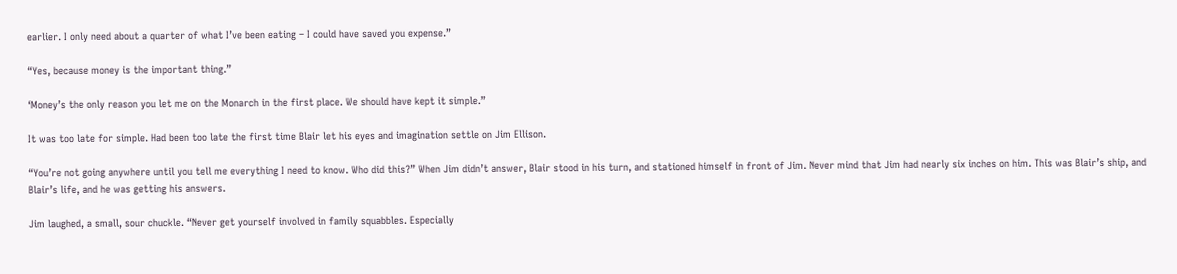earlier. I only need about a quarter of what I’ve been eating – I could have saved you expense.”

“Yes, because money is the important thing.”

‘Money’s the only reason you let me on the Monarch in the first place. We should have kept it simple.”

It was too late for simple. Had been too late the first time Blair let his eyes and imagination settle on Jim Ellison.

“You’re not going anywhere until you tell me everything I need to know. Who did this?” When Jim didn’t answer, Blair stood in his turn, and stationed himself in front of Jim. Never mind that Jim had nearly six inches on him. This was Blair’s ship, and Blair’s life, and he was getting his answers.

Jim laughed, a small, sour chuckle. “Never get yourself involved in family squabbles. Especially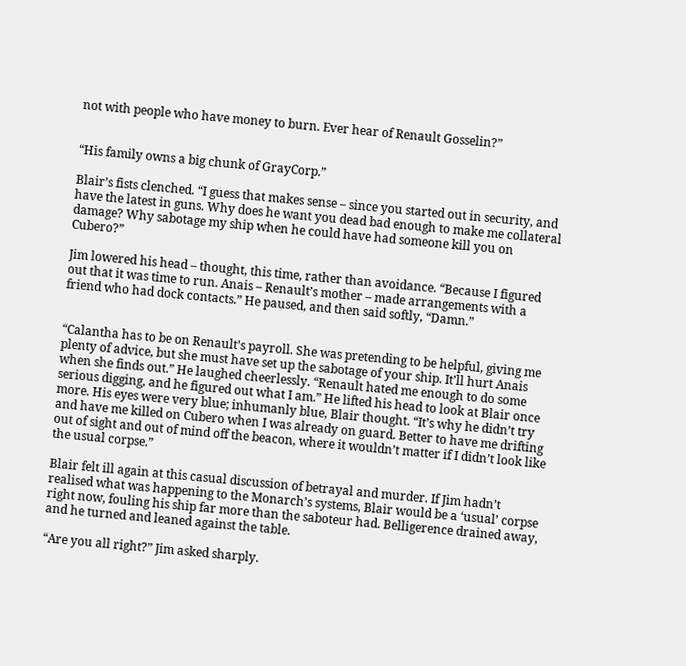not with people who have money to burn. Ever hear of Renault Gosselin?”


“His family owns a big chunk of GrayCorp.”

Blair’s fists clenched. “I guess that makes sense – since you started out in security, and have the latest in guns. Why does he want you dead bad enough to make me collateral damage? Why sabotage my ship when he could have had someone kill you on Cubero?”

Jim lowered his head – thought, this time, rather than avoidance. “Because I figured out that it was time to run. Anais – Renault’s mother – made arrangements with a friend who had dock contacts.” He paused, and then said softly, “Damn.”


“Calantha has to be on Renault’s payroll. She was pretending to be helpful, giving me plenty of advice, but she must have set up the sabotage of your ship. It’ll hurt Anais when she finds out.” He laughed cheerlessly. “Renault hated me enough to do some serious digging, and he figured out what I am.” He lifted his head to look at Blair once more. His eyes were very blue; inhumanly blue, Blair thought. “It’s why he didn’t try and have me killed on Cubero when I was already on guard. Better to have me drifting out of sight and out of mind off the beacon, where it wouldn’t matter if I didn’t look like the usual corpse.”

Blair felt ill again at this casual discussion of betrayal and murder. If Jim hadn’t realised what was happening to the Monarch’s systems, Blair would be a ‘usual’ corpse right now, fouling his ship far more than the saboteur had. Belligerence drained away, and he turned and leaned against the table.

“Are you all right?” Jim asked sharply.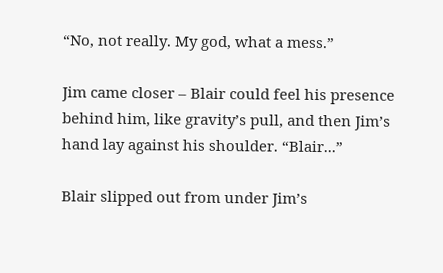“No, not really. My god, what a mess.”

Jim came closer – Blair could feel his presence behind him, like gravity’s pull, and then Jim’s hand lay against his shoulder. “Blair...”

Blair slipped out from under Jim’s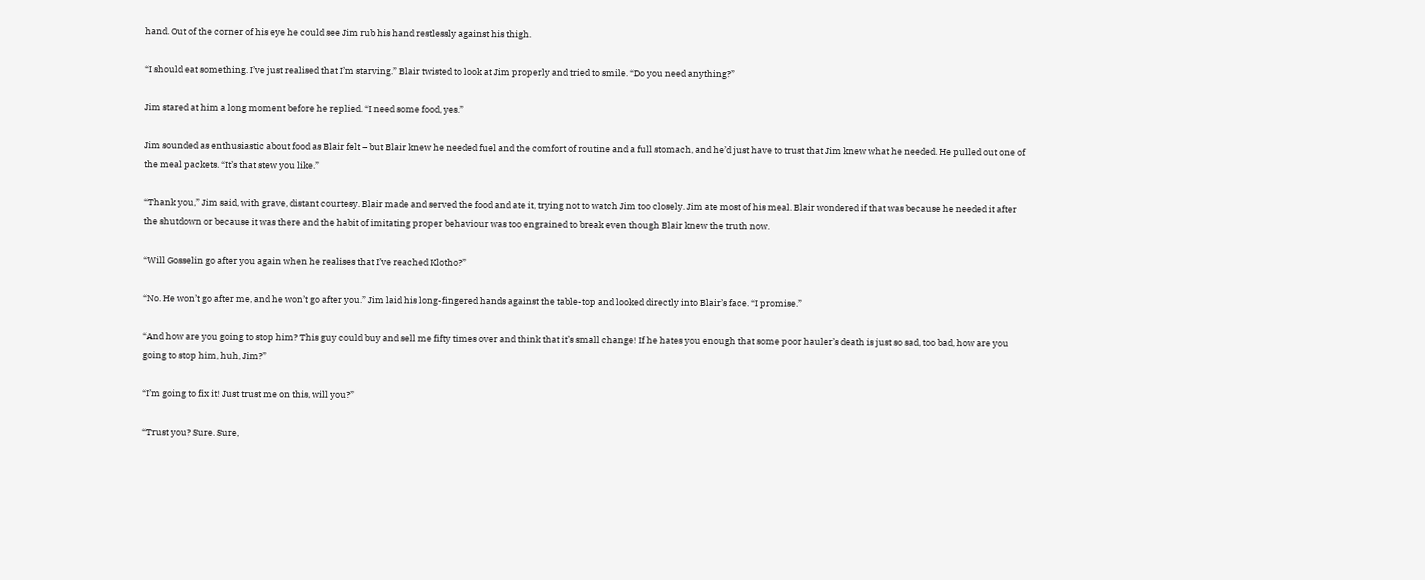hand. Out of the corner of his eye he could see Jim rub his hand restlessly against his thigh.

“I should eat something. I’ve just realised that I’m starving.” Blair twisted to look at Jim properly and tried to smile. “Do you need anything?”

Jim stared at him a long moment before he replied. “I need some food, yes.”

Jim sounded as enthusiastic about food as Blair felt – but Blair knew he needed fuel and the comfort of routine and a full stomach, and he’d just have to trust that Jim knew what he needed. He pulled out one of the meal packets. “It’s that stew you like.”

“Thank you,” Jim said, with grave, distant courtesy. Blair made and served the food and ate it, trying not to watch Jim too closely. Jim ate most of his meal. Blair wondered if that was because he needed it after the shutdown or because it was there and the habit of imitating proper behaviour was too engrained to break even though Blair knew the truth now.

“Will Gosselin go after you again when he realises that I’ve reached Klotho?”

“No. He won’t go after me, and he won’t go after you.” Jim laid his long-fingered hands against the table-top and looked directly into Blair’s face. “I promise.”

“And how are you going to stop him? This guy could buy and sell me fifty times over and think that it’s small change! If he hates you enough that some poor hauler’s death is just so sad, too bad, how are you going to stop him, huh, Jim?”

“I’m going to fix it! Just trust me on this, will you?”

“Trust you? Sure. Sure,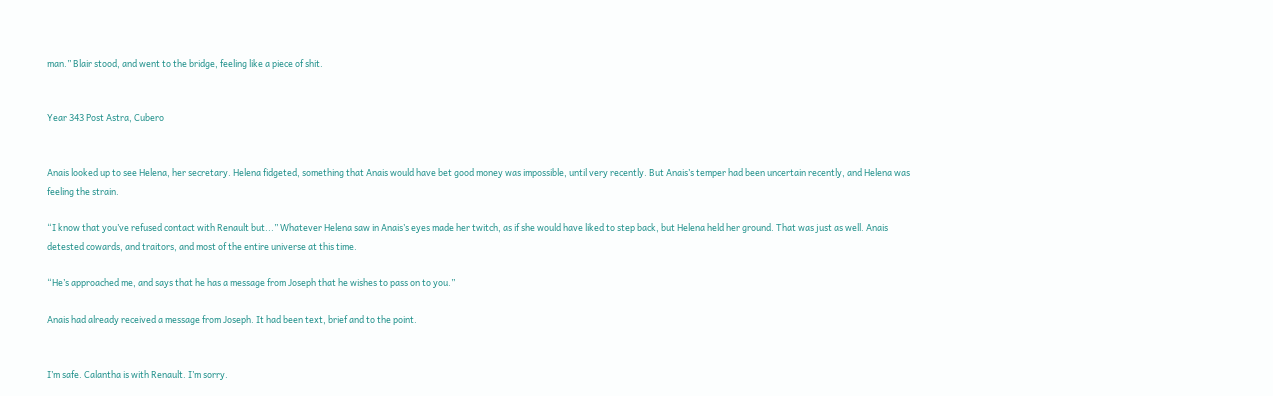man.” Blair stood, and went to the bridge, feeling like a piece of shit.


Year 343 Post Astra, Cubero


Anais looked up to see Helena, her secretary. Helena fidgeted, something that Anais would have bet good money was impossible, until very recently. But Anais’s temper had been uncertain recently, and Helena was feeling the strain.

“I know that you’ve refused contact with Renault but...” Whatever Helena saw in Anais’s eyes made her twitch, as if she would have liked to step back, but Helena held her ground. That was just as well. Anais detested cowards, and traitors, and most of the entire universe at this time.

“He’s approached me, and says that he has a message from Joseph that he wishes to pass on to you.”

Anais had already received a message from Joseph. It had been text, brief and to the point.


I’m safe. Calantha is with Renault. I’m sorry.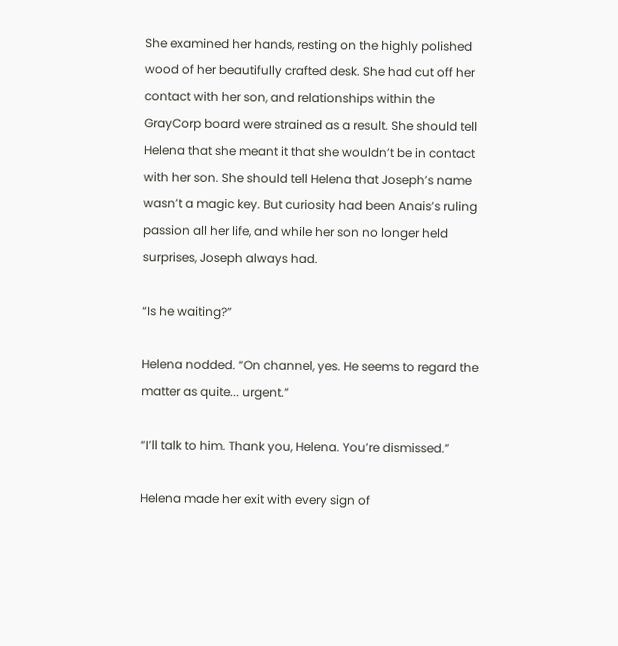She examined her hands, resting on the highly polished wood of her beautifully crafted desk. She had cut off her contact with her son, and relationships within the GrayCorp board were strained as a result. She should tell Helena that she meant it that she wouldn’t be in contact with her son. She should tell Helena that Joseph’s name wasn’t a magic key. But curiosity had been Anais’s ruling passion all her life, and while her son no longer held surprises, Joseph always had.

“Is he waiting?”

Helena nodded. “On channel, yes. He seems to regard the matter as quite... urgent.”

“I’ll talk to him. Thank you, Helena. You’re dismissed.”

Helena made her exit with every sign of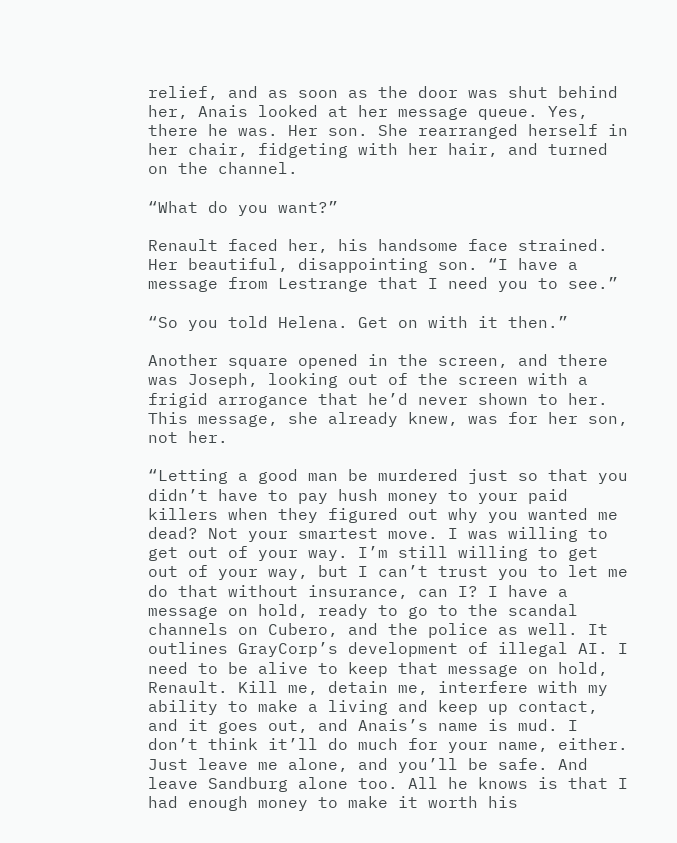relief, and as soon as the door was shut behind her, Anais looked at her message queue. Yes, there he was. Her son. She rearranged herself in her chair, fidgeting with her hair, and turned on the channel.

“What do you want?”

Renault faced her, his handsome face strained. Her beautiful, disappointing son. “I have a message from Lestrange that I need you to see.”

“So you told Helena. Get on with it then.”

Another square opened in the screen, and there was Joseph, looking out of the screen with a frigid arrogance that he’d never shown to her. This message, she already knew, was for her son, not her.

“Letting a good man be murdered just so that you didn’t have to pay hush money to your paid killers when they figured out why you wanted me dead? Not your smartest move. I was willing to get out of your way. I’m still willing to get out of your way, but I can’t trust you to let me do that without insurance, can I? I have a message on hold, ready to go to the scandal channels on Cubero, and the police as well. It outlines GrayCorp’s development of illegal AI. I need to be alive to keep that message on hold, Renault. Kill me, detain me, interfere with my ability to make a living and keep up contact, and it goes out, and Anais’s name is mud. I don’t think it’ll do much for your name, either. Just leave me alone, and you’ll be safe. And leave Sandburg alone too. All he knows is that I had enough money to make it worth his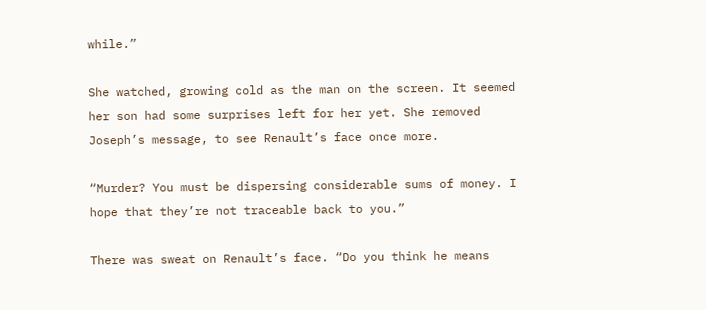while.”

She watched, growing cold as the man on the screen. It seemed her son had some surprises left for her yet. She removed Joseph’s message, to see Renault’s face once more.

“Murder? You must be dispersing considerable sums of money. I hope that they’re not traceable back to you.”

There was sweat on Renault’s face. “Do you think he means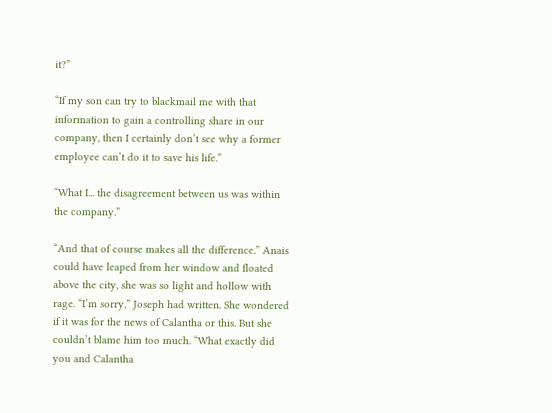it?”

“If my son can try to blackmail me with that information to gain a controlling share in our company, then I certainly don’t see why a former employee can’t do it to save his life.”

“What I... the disagreement between us was within the company.”

“And that of course makes all the difference.” Anais could have leaped from her window and floated above the city, she was so light and hollow with rage. “I’m sorry,” Joseph had written. She wondered if it was for the news of Calantha or this. But she couldn’t blame him too much. “What exactly did you and Calantha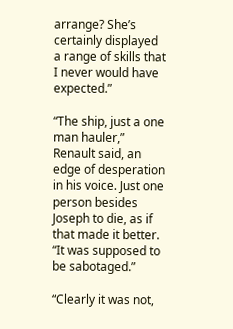arrange? She’s certainly displayed a range of skills that I never would have expected.”

“The ship, just a one man hauler,” Renault said, an edge of desperation in his voice. Just one person besides Joseph to die, as if that made it better. “It was supposed to be sabotaged.”

“Clearly it was not,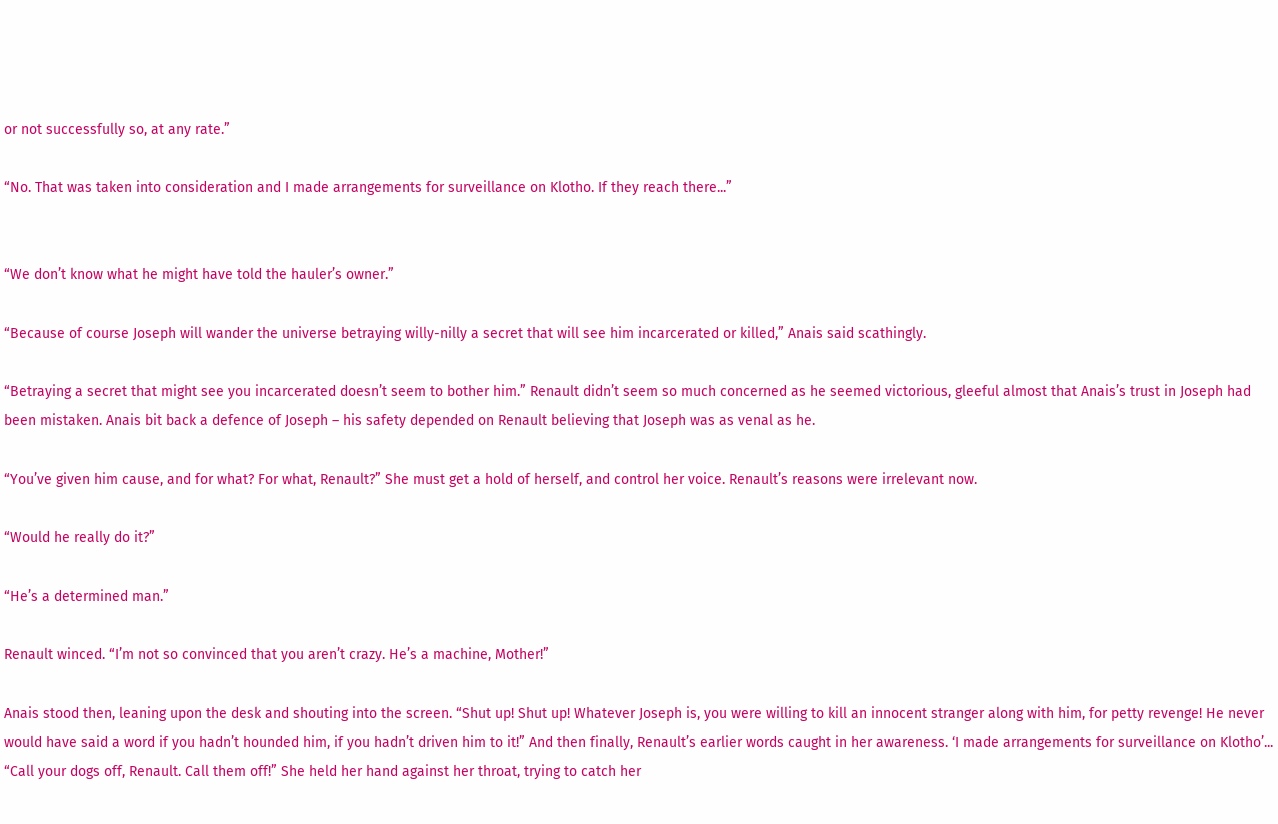or not successfully so, at any rate.”

“No. That was taken into consideration and I made arrangements for surveillance on Klotho. If they reach there...”


“We don’t know what he might have told the hauler’s owner.”

“Because of course Joseph will wander the universe betraying willy-nilly a secret that will see him incarcerated or killed,” Anais said scathingly.

“Betraying a secret that might see you incarcerated doesn’t seem to bother him.” Renault didn’t seem so much concerned as he seemed victorious, gleeful almost that Anais’s trust in Joseph had been mistaken. Anais bit back a defence of Joseph – his safety depended on Renault believing that Joseph was as venal as he.

“You’ve given him cause, and for what? For what, Renault?” She must get a hold of herself, and control her voice. Renault’s reasons were irrelevant now.

“Would he really do it?”

“He’s a determined man.”

Renault winced. “I’m not so convinced that you aren’t crazy. He’s a machine, Mother!”

Anais stood then, leaning upon the desk and shouting into the screen. “Shut up! Shut up! Whatever Joseph is, you were willing to kill an innocent stranger along with him, for petty revenge! He never would have said a word if you hadn’t hounded him, if you hadn’t driven him to it!” And then finally, Renault’s earlier words caught in her awareness. ‘I made arrangements for surveillance on Klotho’... “Call your dogs off, Renault. Call them off!” She held her hand against her throat, trying to catch her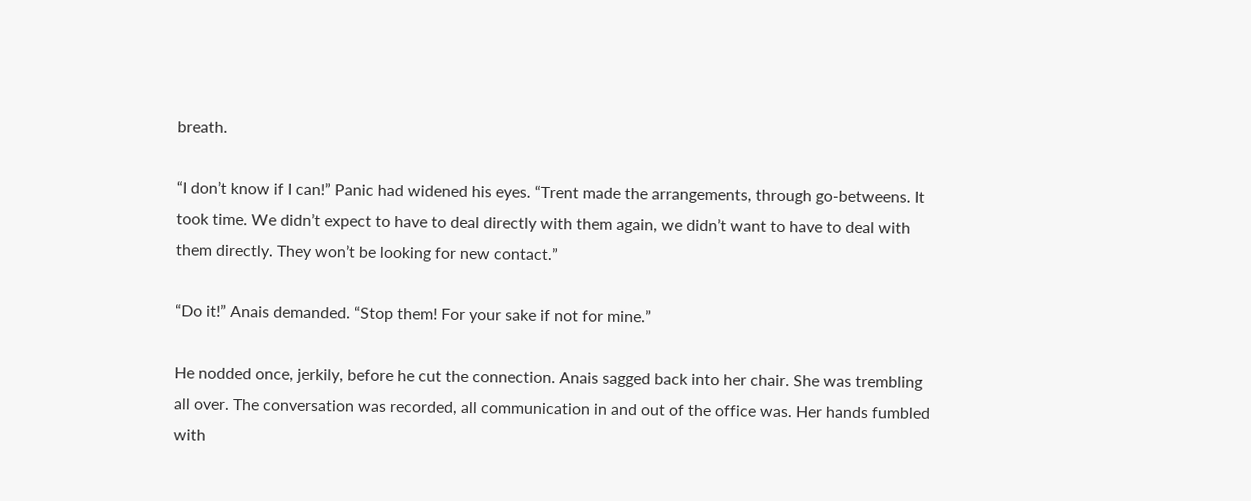breath.

“I don’t know if I can!” Panic had widened his eyes. “Trent made the arrangements, through go-betweens. It took time. We didn’t expect to have to deal directly with them again, we didn’t want to have to deal with them directly. They won’t be looking for new contact.”

“Do it!” Anais demanded. “Stop them! For your sake if not for mine.”

He nodded once, jerkily, before he cut the connection. Anais sagged back into her chair. She was trembling all over. The conversation was recorded, all communication in and out of the office was. Her hands fumbled with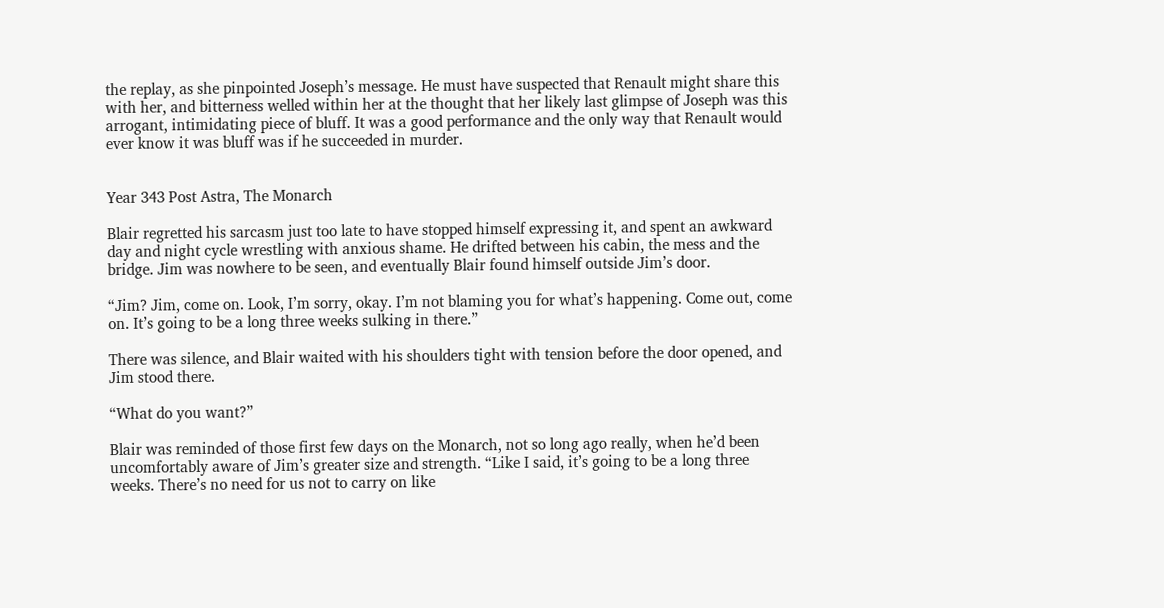the replay, as she pinpointed Joseph’s message. He must have suspected that Renault might share this with her, and bitterness welled within her at the thought that her likely last glimpse of Joseph was this arrogant, intimidating piece of bluff. It was a good performance and the only way that Renault would ever know it was bluff was if he succeeded in murder.


Year 343 Post Astra, The Monarch

Blair regretted his sarcasm just too late to have stopped himself expressing it, and spent an awkward day and night cycle wrestling with anxious shame. He drifted between his cabin, the mess and the bridge. Jim was nowhere to be seen, and eventually Blair found himself outside Jim’s door.

“Jim? Jim, come on. Look, I’m sorry, okay. I’m not blaming you for what’s happening. Come out, come on. It’s going to be a long three weeks sulking in there.”

There was silence, and Blair waited with his shoulders tight with tension before the door opened, and Jim stood there.

“What do you want?”

Blair was reminded of those first few days on the Monarch, not so long ago really, when he’d been uncomfortably aware of Jim’s greater size and strength. “Like I said, it’s going to be a long three weeks. There’s no need for us not to carry on like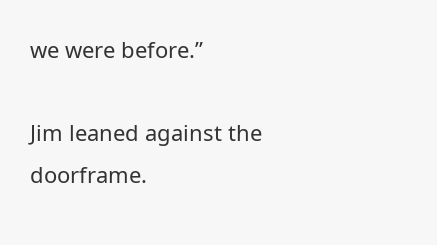we were before.”

Jim leaned against the doorframe.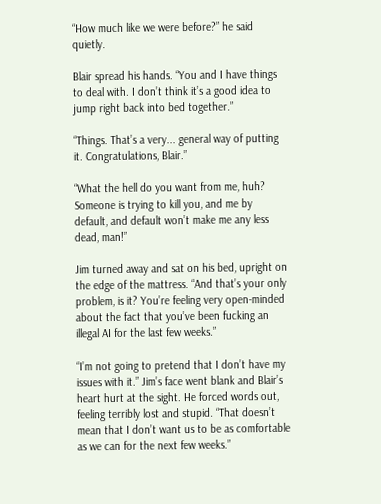“How much like we were before?” he said quietly.

Blair spread his hands. “You and I have things to deal with. I don’t think it’s a good idea to jump right back into bed together.”

“Things. That’s a very... general way of putting it. Congratulations, Blair.”

“What the hell do you want from me, huh? Someone is trying to kill you, and me by default, and default won’t make me any less dead, man!”

Jim turned away and sat on his bed, upright on the edge of the mattress. “And that’s your only problem, is it? You’re feeling very open-minded about the fact that you’ve been fucking an illegal AI for the last few weeks.”

“I’m not going to pretend that I don’t have my issues with it.” Jim’s face went blank and Blair’s heart hurt at the sight. He forced words out, feeling terribly lost and stupid. “That doesn’t mean that I don’t want us to be as comfortable as we can for the next few weeks.”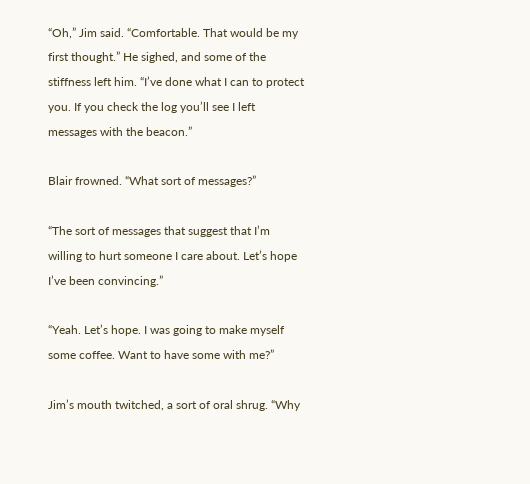“Oh,” Jim said. “Comfortable. That would be my first thought.” He sighed, and some of the stiffness left him. “I’ve done what I can to protect you. If you check the log you’ll see I left messages with the beacon.”

Blair frowned. “What sort of messages?”

“The sort of messages that suggest that I’m willing to hurt someone I care about. Let’s hope I’ve been convincing.”

“Yeah. Let’s hope. I was going to make myself some coffee. Want to have some with me?”

Jim’s mouth twitched, a sort of oral shrug. “Why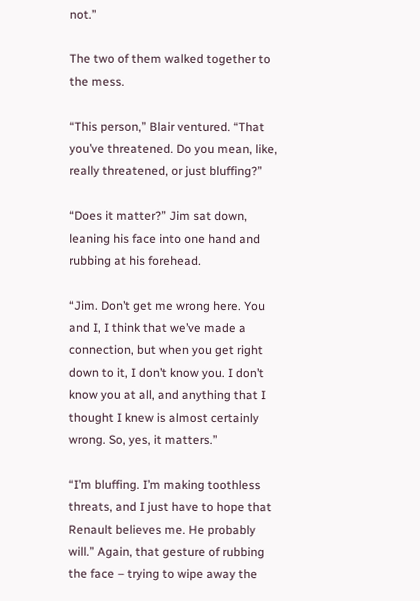not.”

The two of them walked together to the mess.

“This person,” Blair ventured. “That you’ve threatened. Do you mean, like, really threatened, or just bluffing?”

“Does it matter?” Jim sat down, leaning his face into one hand and rubbing at his forehead.

“Jim. Don’t get me wrong here. You and I, I think that we’ve made a connection, but when you get right down to it, I don’t know you. I don’t know you at all, and anything that I thought I knew is almost certainly wrong. So, yes, it matters.”

“I’m bluffing. I’m making toothless threats, and I just have to hope that Renault believes me. He probably will.” Again, that gesture of rubbing the face – trying to wipe away the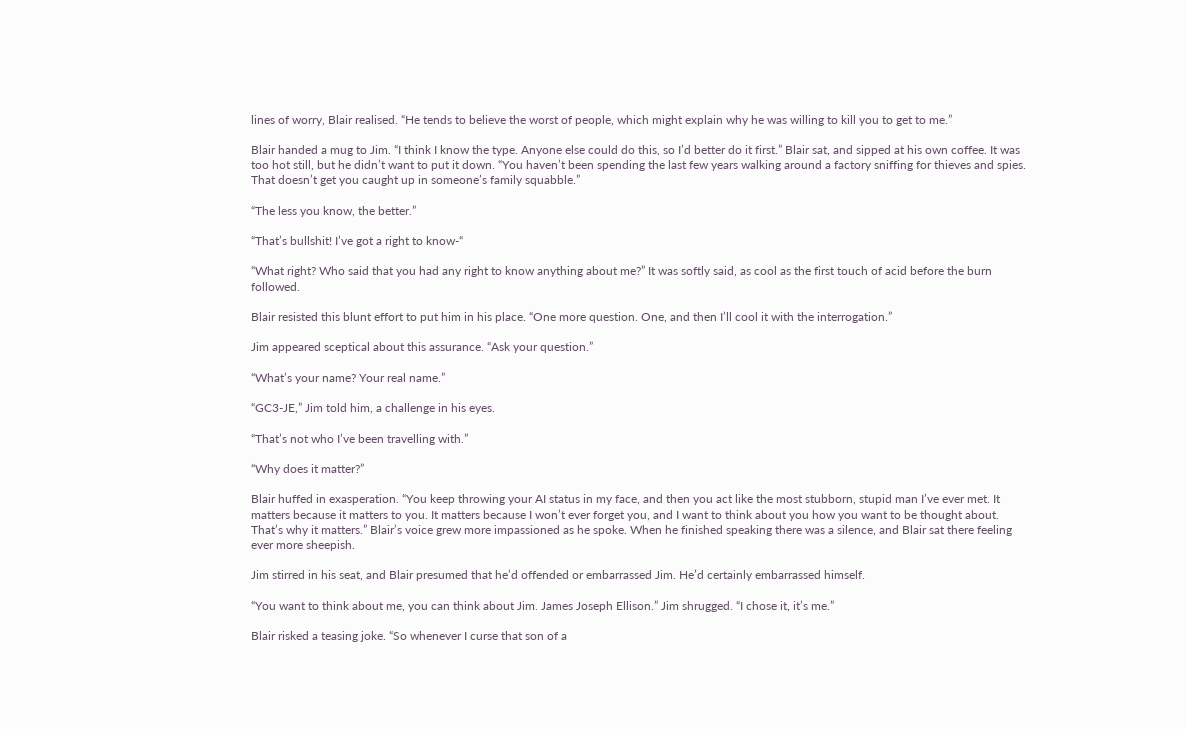lines of worry, Blair realised. “He tends to believe the worst of people, which might explain why he was willing to kill you to get to me.”

Blair handed a mug to Jim. “I think I know the type. Anyone else could do this, so I’d better do it first.” Blair sat, and sipped at his own coffee. It was too hot still, but he didn’t want to put it down. “You haven’t been spending the last few years walking around a factory sniffing for thieves and spies. That doesn’t get you caught up in someone’s family squabble.”

“The less you know, the better.”

“That’s bullshit! I’ve got a right to know-“

“What right? Who said that you had any right to know anything about me?” It was softly said, as cool as the first touch of acid before the burn followed.

Blair resisted this blunt effort to put him in his place. “One more question. One, and then I’ll cool it with the interrogation.”

Jim appeared sceptical about this assurance. “Ask your question.”

“What’s your name? Your real name.”

“GC3-JE,” Jim told him, a challenge in his eyes.

“That’s not who I’ve been travelling with.”

“Why does it matter?”

Blair huffed in exasperation. “You keep throwing your AI status in my face, and then you act like the most stubborn, stupid man I’ve ever met. It matters because it matters to you. It matters because I won’t ever forget you, and I want to think about you how you want to be thought about. That’s why it matters.” Blair’s voice grew more impassioned as he spoke. When he finished speaking there was a silence, and Blair sat there feeling ever more sheepish.

Jim stirred in his seat, and Blair presumed that he’d offended or embarrassed Jim. He’d certainly embarrassed himself.

“You want to think about me, you can think about Jim. James Joseph Ellison.” Jim shrugged. “I chose it, it’s me.”

Blair risked a teasing joke. “So whenever I curse that son of a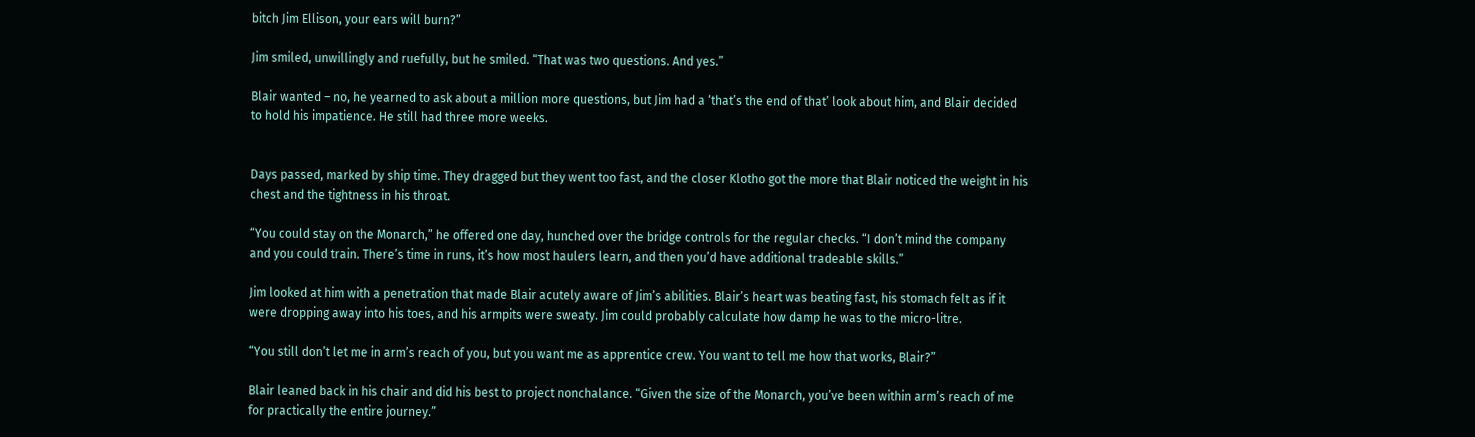bitch Jim Ellison, your ears will burn?”

Jim smiled, unwillingly and ruefully, but he smiled. “That was two questions. And yes.”

Blair wanted – no, he yearned to ask about a million more questions, but Jim had a ‘that’s the end of that’ look about him, and Blair decided to hold his impatience. He still had three more weeks.


Days passed, marked by ship time. They dragged but they went too fast, and the closer Klotho got the more that Blair noticed the weight in his chest and the tightness in his throat.

“You could stay on the Monarch,” he offered one day, hunched over the bridge controls for the regular checks. “I don’t mind the company and you could train. There’s time in runs, it’s how most haulers learn, and then you’d have additional tradeable skills.”

Jim looked at him with a penetration that made Blair acutely aware of Jim’s abilities. Blair’s heart was beating fast, his stomach felt as if it were dropping away into his toes, and his armpits were sweaty. Jim could probably calculate how damp he was to the micro-litre.

“You still don’t let me in arm’s reach of you, but you want me as apprentice crew. You want to tell me how that works, Blair?”

Blair leaned back in his chair and did his best to project nonchalance. “Given the size of the Monarch, you’ve been within arm’s reach of me for practically the entire journey.”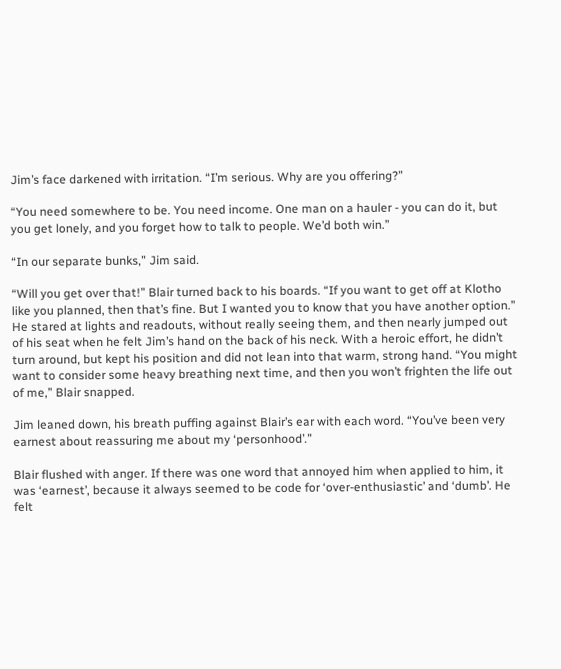Jim’s face darkened with irritation. “I’m serious. Why are you offering?”

“You need somewhere to be. You need income. One man on a hauler - you can do it, but you get lonely, and you forget how to talk to people. We’d both win.”

“In our separate bunks,” Jim said.

“Will you get over that!” Blair turned back to his boards. “If you want to get off at Klotho like you planned, then that’s fine. But I wanted you to know that you have another option.” He stared at lights and readouts, without really seeing them, and then nearly jumped out of his seat when he felt Jim’s hand on the back of his neck. With a heroic effort, he didn’t turn around, but kept his position and did not lean into that warm, strong hand. “You might want to consider some heavy breathing next time, and then you won’t frighten the life out of me,” Blair snapped.

Jim leaned down, his breath puffing against Blair’s ear with each word. “You’ve been very earnest about reassuring me about my ‘personhood’.”

Blair flushed with anger. If there was one word that annoyed him when applied to him, it was ‘earnest’, because it always seemed to be code for ‘over-enthusiastic’ and ‘dumb’. He felt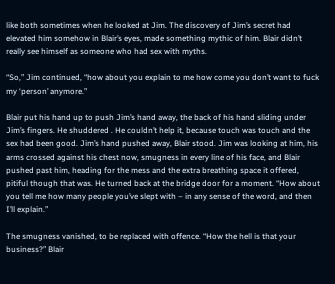like both sometimes when he looked at Jim. The discovery of Jim’s secret had elevated him somehow in Blair’s eyes, made something mythic of him. Blair didn’t really see himself as someone who had sex with myths.

“So,” Jim continued, “how about you explain to me how come you don’t want to fuck my ‘person’ anymore.”

Blair put his hand up to push Jim’s hand away, the back of his hand sliding under Jim’s fingers. He shuddered . He couldn’t help it, because touch was touch and the sex had been good. Jim’s hand pushed away, Blair stood. Jim was looking at him, his arms crossed against his chest now, smugness in every line of his face, and Blair pushed past him, heading for the mess and the extra breathing space it offered, pitiful though that was. He turned back at the bridge door for a moment. “How about you tell me how many people you’ve slept with – in any sense of the word, and then I’ll explain.”

The smugness vanished, to be replaced with offence. “How the hell is that your business?” Blair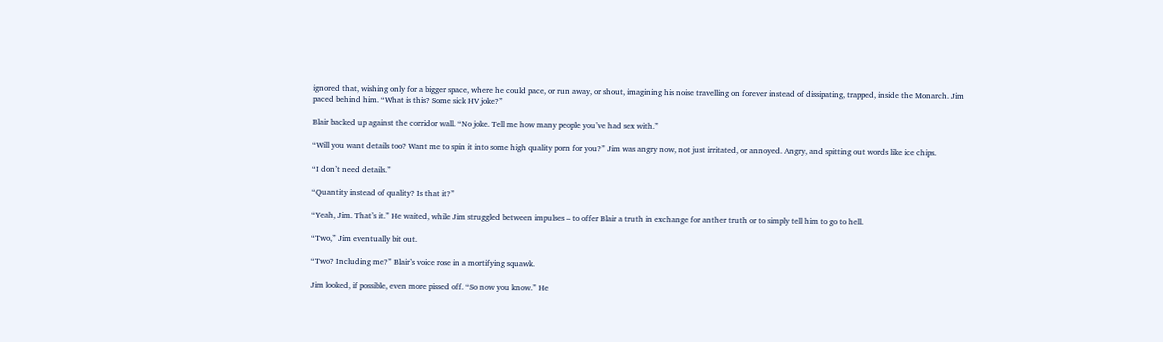ignored that, wishing only for a bigger space, where he could pace, or run away, or shout, imagining his noise travelling on forever instead of dissipating, trapped, inside the Monarch. Jim paced behind him. “What is this? Some sick HV joke?”

Blair backed up against the corridor wall. “No joke. Tell me how many people you’ve had sex with.”

“Will you want details too? Want me to spin it into some high quality porn for you?” Jim was angry now, not just irritated, or annoyed. Angry, and spitting out words like ice chips.

“I don’t need details.”

“Quantity instead of quality? Is that it?”

“Yeah, Jim. That’s it.” He waited, while Jim struggled between impulses – to offer Blair a truth in exchange for anther truth or to simply tell him to go to hell.

“Two,” Jim eventually bit out.

“Two? Including me?” Blair’s voice rose in a mortifying squawk.

Jim looked, if possible, even more pissed off. “So now you know.” He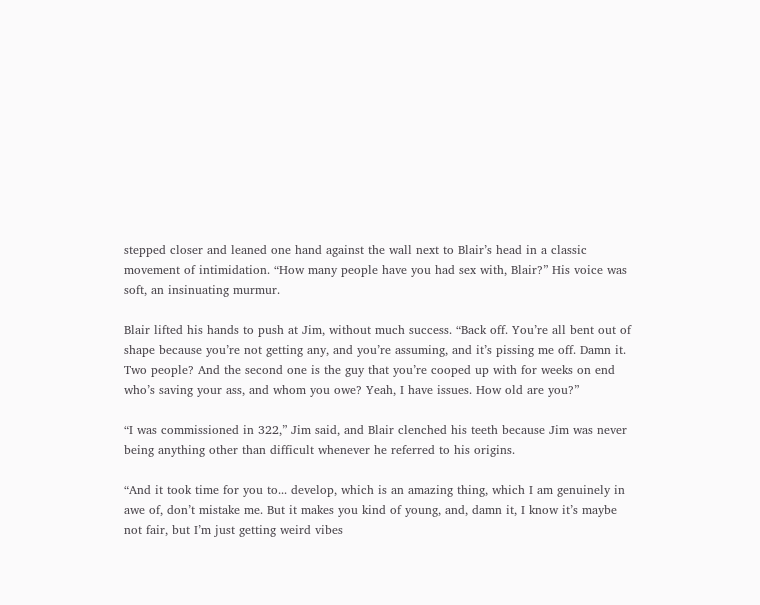stepped closer and leaned one hand against the wall next to Blair’s head in a classic movement of intimidation. “How many people have you had sex with, Blair?” His voice was soft, an insinuating murmur.

Blair lifted his hands to push at Jim, without much success. “Back off. You’re all bent out of shape because you’re not getting any, and you’re assuming, and it’s pissing me off. Damn it. Two people? And the second one is the guy that you’re cooped up with for weeks on end who’s saving your ass, and whom you owe? Yeah, I have issues. How old are you?”

“I was commissioned in 322,” Jim said, and Blair clenched his teeth because Jim was never being anything other than difficult whenever he referred to his origins.

“And it took time for you to... develop, which is an amazing thing, which I am genuinely in awe of, don’t mistake me. But it makes you kind of young, and, damn it, I know it’s maybe not fair, but I’m just getting weird vibes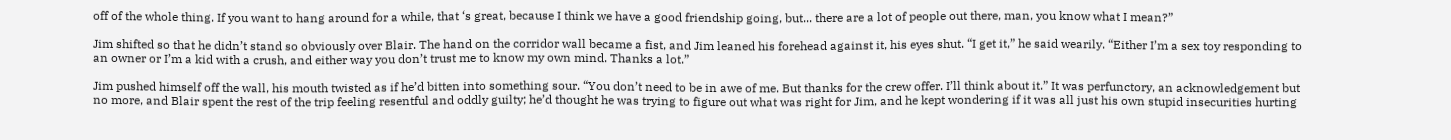off of the whole thing. If you want to hang around for a while, that ‘s great, because I think we have a good friendship going, but... there are a lot of people out there, man, you know what I mean?”

Jim shifted so that he didn’t stand so obviously over Blair. The hand on the corridor wall became a fist, and Jim leaned his forehead against it, his eyes shut. “I get it,” he said wearily. “Either I’m a sex toy responding to an owner or I’m a kid with a crush, and either way you don’t trust me to know my own mind. Thanks a lot.”

Jim pushed himself off the wall, his mouth twisted as if he’d bitten into something sour. “You don’t need to be in awe of me. But thanks for the crew offer. I’ll think about it.” It was perfunctory, an acknowledgement but no more, and Blair spent the rest of the trip feeling resentful and oddly guilty; he’d thought he was trying to figure out what was right for Jim, and he kept wondering if it was all just his own stupid insecurities hurting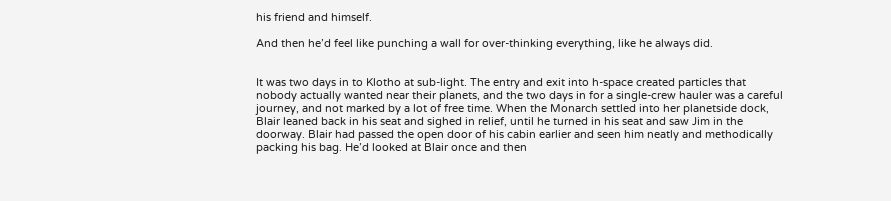his friend and himself.

And then he’d feel like punching a wall for over-thinking everything, like he always did.


It was two days in to Klotho at sub-light. The entry and exit into h-space created particles that nobody actually wanted near their planets, and the two days in for a single-crew hauler was a careful journey, and not marked by a lot of free time. When the Monarch settled into her planetside dock, Blair leaned back in his seat and sighed in relief, until he turned in his seat and saw Jim in the doorway. Blair had passed the open door of his cabin earlier and seen him neatly and methodically packing his bag. He’d looked at Blair once and then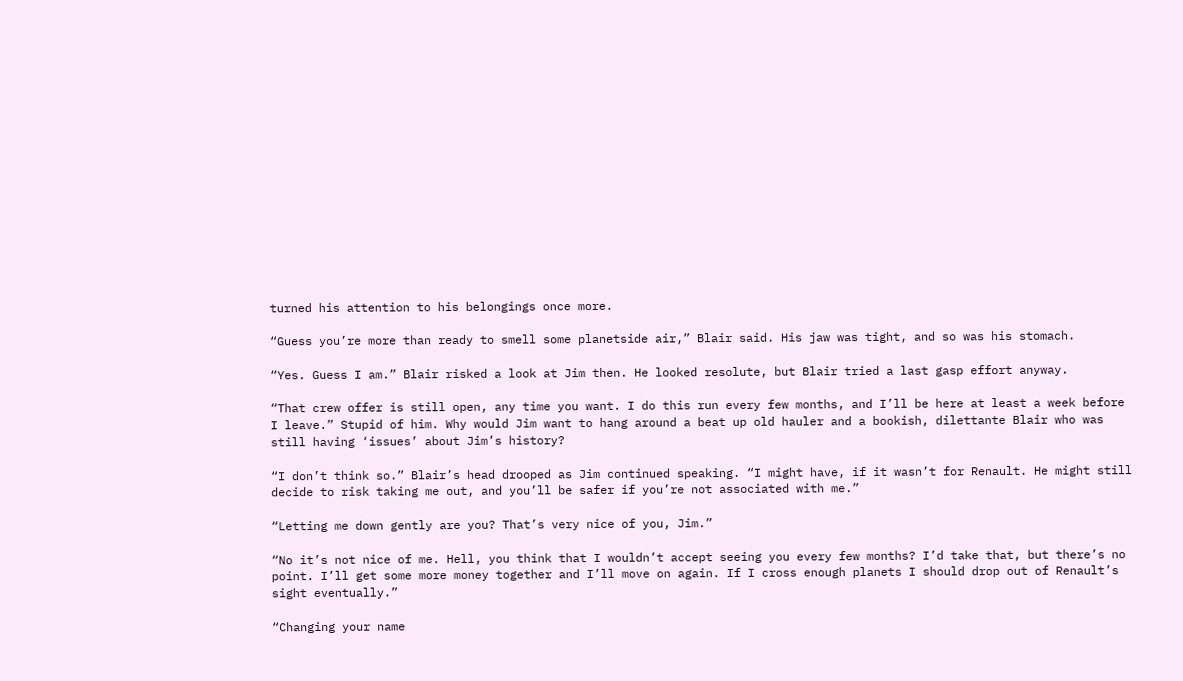turned his attention to his belongings once more.

“Guess you’re more than ready to smell some planetside air,” Blair said. His jaw was tight, and so was his stomach.

“Yes. Guess I am.” Blair risked a look at Jim then. He looked resolute, but Blair tried a last gasp effort anyway.

“That crew offer is still open, any time you want. I do this run every few months, and I’ll be here at least a week before I leave.” Stupid of him. Why would Jim want to hang around a beat up old hauler and a bookish, dilettante Blair who was still having ‘issues’ about Jim’s history?

“I don’t think so.” Blair’s head drooped as Jim continued speaking. “I might have, if it wasn’t for Renault. He might still decide to risk taking me out, and you’ll be safer if you’re not associated with me.”

“Letting me down gently are you? That’s very nice of you, Jim.”

“No it’s not nice of me. Hell, you think that I wouldn’t accept seeing you every few months? I’d take that, but there’s no point. I’ll get some more money together and I’ll move on again. If I cross enough planets I should drop out of Renault’s sight eventually.”

“Changing your name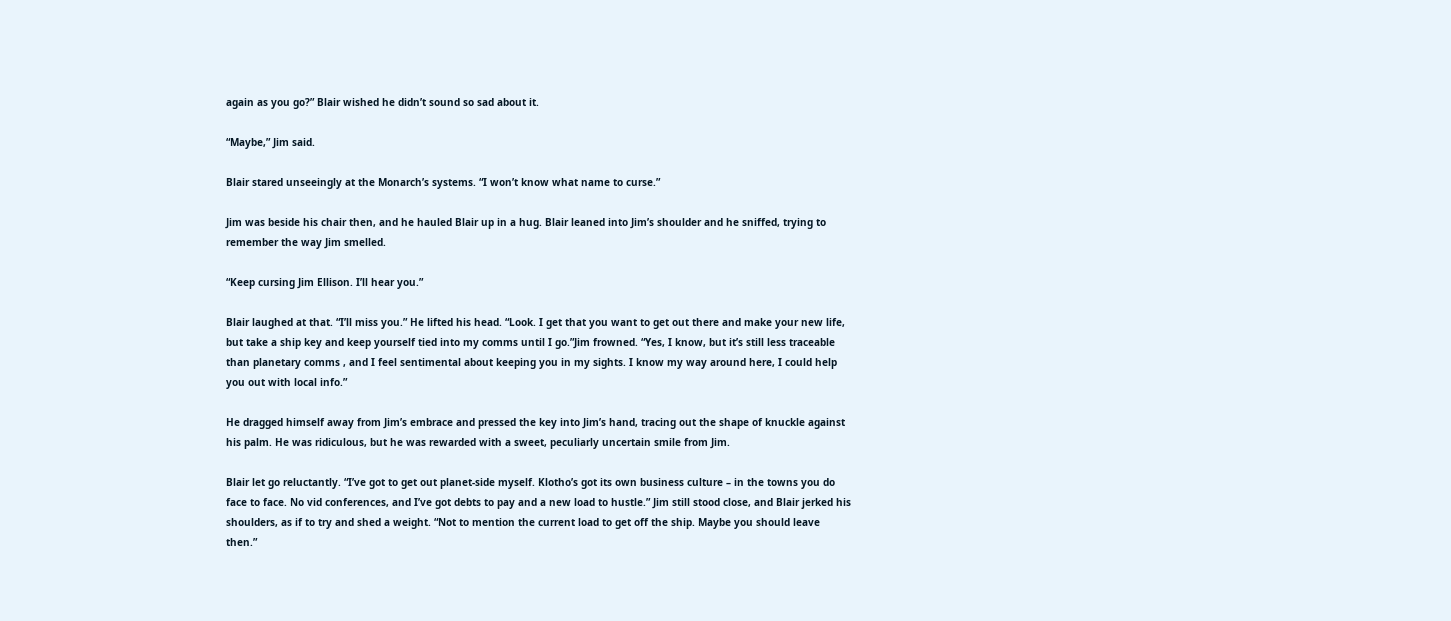again as you go?” Blair wished he didn’t sound so sad about it.

“Maybe,” Jim said.

Blair stared unseeingly at the Monarch’s systems. “I won’t know what name to curse.”

Jim was beside his chair then, and he hauled Blair up in a hug. Blair leaned into Jim’s shoulder and he sniffed, trying to remember the way Jim smelled.

“Keep cursing Jim Ellison. I’ll hear you.”

Blair laughed at that. “I’ll miss you.” He lifted his head. “Look. I get that you want to get out there and make your new life, but take a ship key and keep yourself tied into my comms until I go.”Jim frowned. “Yes, I know, but it’s still less traceable than planetary comms , and I feel sentimental about keeping you in my sights. I know my way around here, I could help you out with local info.”

He dragged himself away from Jim’s embrace and pressed the key into Jim’s hand, tracing out the shape of knuckle against his palm. He was ridiculous, but he was rewarded with a sweet, peculiarly uncertain smile from Jim.

Blair let go reluctantly. “I’ve got to get out planet-side myself. Klotho’s got its own business culture – in the towns you do face to face. No vid conferences, and I’ve got debts to pay and a new load to hustle.” Jim still stood close, and Blair jerked his shoulders, as if to try and shed a weight. “Not to mention the current load to get off the ship. Maybe you should leave then.”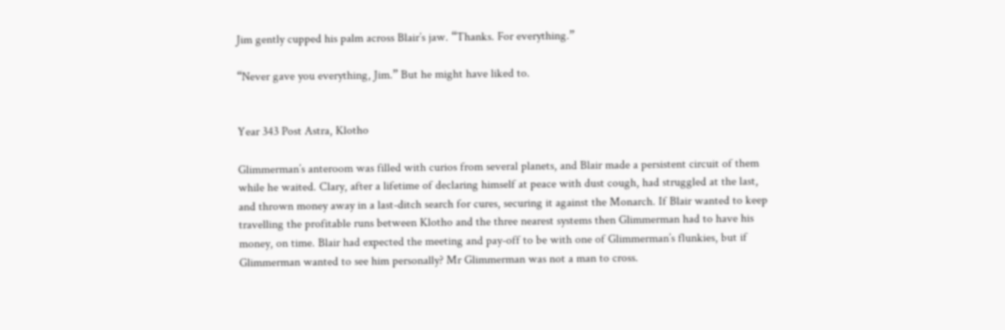Jim gently cupped his palm across Blair’s jaw. “Thanks. For everything.”

“Never gave you everything, Jim.” But he might have liked to.


Year 343 Post Astra, Klotho

Glimmerman’s anteroom was filled with curios from several planets, and Blair made a persistent circuit of them while he waited. Clary, after a lifetime of declaring himself at peace with dust cough, had struggled at the last, and thrown money away in a last-ditch search for cures, securing it against the Monarch. If Blair wanted to keep travelling the profitable runs between Klotho and the three nearest systems then Glimmerman had to have his money, on time. Blair had expected the meeting and pay-off to be with one of Glimmerman’s flunkies, but if Glimmerman wanted to see him personally? Mr Glimmerman was not a man to cross.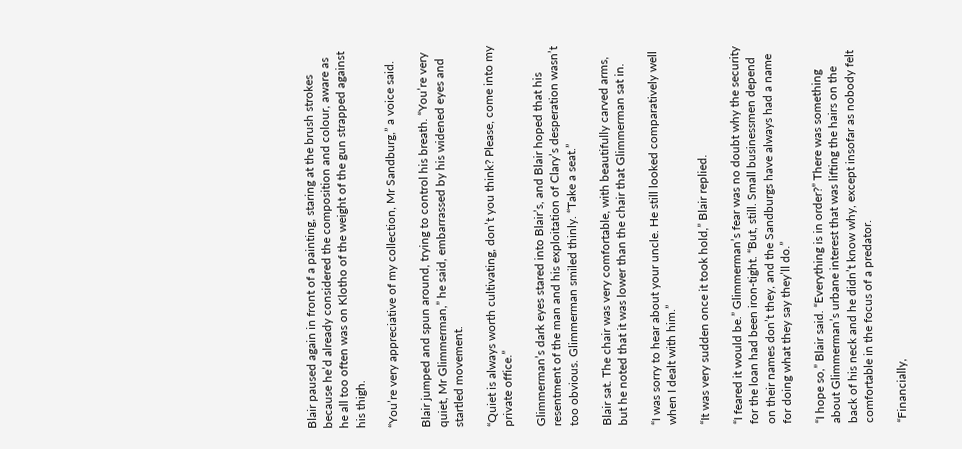Blair paused again in front of a painting, staring at the brush strokes because he’d already considered the composition and colour, aware as he all too often was on Klotho of the weight of the gun strapped against his thigh.

“You’re very appreciative of my collection, Mr Sandburg,” a voice said.

Blair jumped and spun around, trying to control his breath. “You’re very quiet, Mr Glimmerman,” he said, embarrassed by his widened eyes and startled movement.

“Quiet is always worth cultivating, don’t you think? Please, come into my private office.”

Glimmerman’s dark eyes stared into Blair’s, and Blair hoped that his resentment of the man and his exploitation of Clary’s desperation wasn’t too obvious. Glimmerman smiled thinly. “Take a seat.”

Blair sat. The chair was very comfortable, with beautifully carved arms, but he noted that it was lower than the chair that Glimmerman sat in.

“I was sorry to hear about your uncle. He still looked comparatively well when I dealt with him.”

“It was very sudden once it took hold,” Blair replied.

“I feared it would be.” Glimmerman’s fear was no doubt why the security for the loan had been iron-tight. “But, still. Small businessmen depend on their names don’t they, and the Sandburgs have always had a name for doing what they say they’ll do.”

“I hope so,” Blair said. “Everything is in order?” There was something about Glimmerman’s urbane interest that was lifting the hairs on the back of his neck and he didn’t know why, except insofar as nobody felt comfortable in the focus of a predator.

“Financially,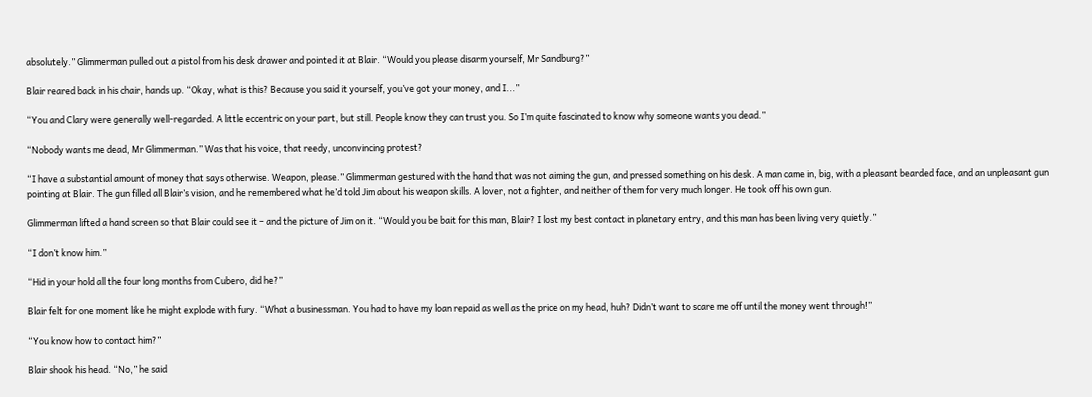absolutely.” Glimmerman pulled out a pistol from his desk drawer and pointed it at Blair. “Would you please disarm yourself, Mr Sandburg?”

Blair reared back in his chair, hands up. “Okay, what is this? Because you said it yourself, you’ve got your money, and I...”

“You and Clary were generally well-regarded. A little eccentric on your part, but still. People know they can trust you. So I’m quite fascinated to know why someone wants you dead.”

“Nobody wants me dead, Mr Glimmerman.” Was that his voice, that reedy, unconvincing protest?

“I have a substantial amount of money that says otherwise. Weapon, please.” Glimmerman gestured with the hand that was not aiming the gun, and pressed something on his desk. A man came in, big, with a pleasant bearded face, and an unpleasant gun pointing at Blair. The gun filled all Blair’s vision, and he remembered what he’d told Jim about his weapon skills. A lover, not a fighter, and neither of them for very much longer. He took off his own gun.

Glimmerman lifted a hand screen so that Blair could see it – and the picture of Jim on it. “Would you be bait for this man, Blair? I lost my best contact in planetary entry, and this man has been living very quietly.”

“I don’t know him.”

“Hid in your hold all the four long months from Cubero, did he?”

Blair felt for one moment like he might explode with fury. “What a businessman. You had to have my loan repaid as well as the price on my head, huh? Didn’t want to scare me off until the money went through!”

“You know how to contact him?”

Blair shook his head. “No,” he said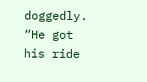doggedly. “He got his ride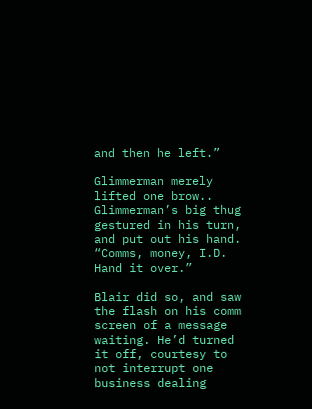and then he left.”

Glimmerman merely lifted one brow.. Glimmerman’s big thug gestured in his turn, and put out his hand. “Comms, money, I.D. Hand it over.”

Blair did so, and saw the flash on his comm screen of a message waiting. He’d turned it off, courtesy to not interrupt one business dealing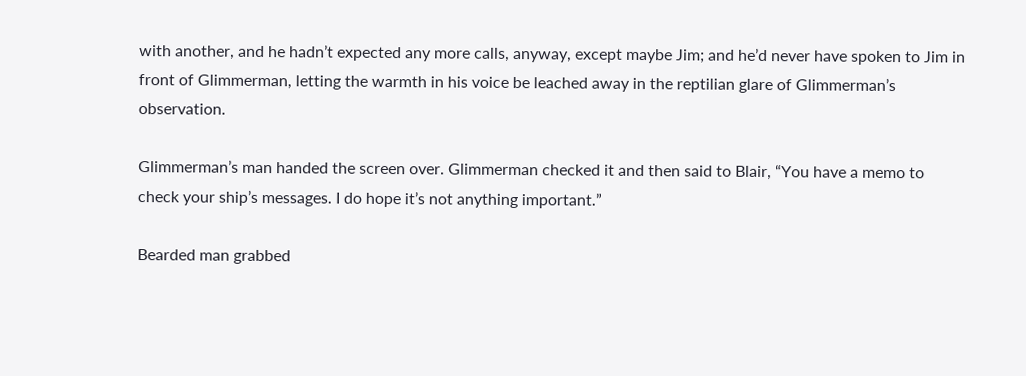with another, and he hadn’t expected any more calls, anyway, except maybe Jim; and he’d never have spoken to Jim in front of Glimmerman, letting the warmth in his voice be leached away in the reptilian glare of Glimmerman’s observation.

Glimmerman’s man handed the screen over. Glimmerman checked it and then said to Blair, “You have a memo to check your ship’s messages. I do hope it’s not anything important.”

Bearded man grabbed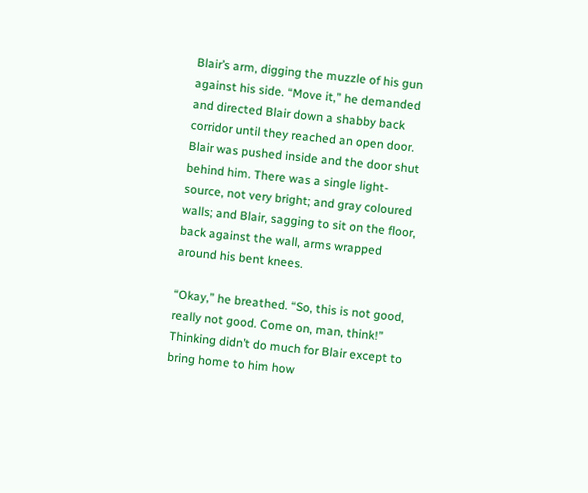Blair’s arm, digging the muzzle of his gun against his side. “Move it,” he demanded and directed Blair down a shabby back corridor until they reached an open door. Blair was pushed inside and the door shut behind him. There was a single light-source, not very bright; and gray coloured walls; and Blair, sagging to sit on the floor, back against the wall, arms wrapped around his bent knees.

“Okay,” he breathed. “So, this is not good, really not good. Come on, man, think!” Thinking didn’t do much for Blair except to bring home to him how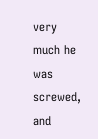very much he was screwed, and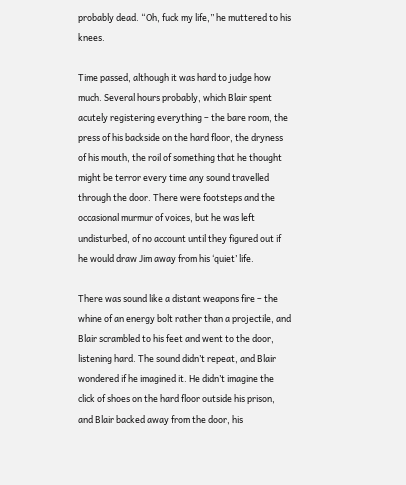probably dead. “Oh, fuck my life,” he muttered to his knees.

Time passed, although it was hard to judge how much. Several hours probably, which Blair spent acutely registering everything – the bare room, the press of his backside on the hard floor, the dryness of his mouth, the roil of something that he thought might be terror every time any sound travelled through the door. There were footsteps and the occasional murmur of voices, but he was left undisturbed, of no account until they figured out if he would draw Jim away from his ‘quiet’ life.

There was sound like a distant weapons fire – the whine of an energy bolt rather than a projectile, and Blair scrambled to his feet and went to the door, listening hard. The sound didn’t repeat, and Blair wondered if he imagined it. He didn’t imagine the click of shoes on the hard floor outside his prison, and Blair backed away from the door, his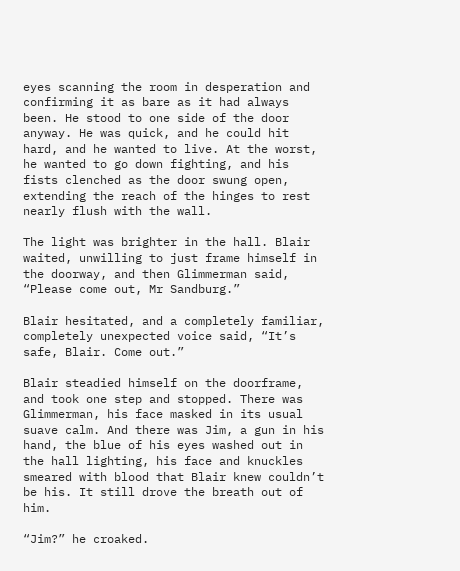eyes scanning the room in desperation and confirming it as bare as it had always been. He stood to one side of the door anyway. He was quick, and he could hit hard, and he wanted to live. At the worst, he wanted to go down fighting, and his fists clenched as the door swung open, extending the reach of the hinges to rest nearly flush with the wall.

The light was brighter in the hall. Blair waited, unwilling to just frame himself in the doorway, and then Glimmerman said, “Please come out, Mr Sandburg.”

Blair hesitated, and a completely familiar, completely unexpected voice said, “It’s safe, Blair. Come out.”

Blair steadied himself on the doorframe, and took one step and stopped. There was Glimmerman, his face masked in its usual suave calm. And there was Jim, a gun in his hand, the blue of his eyes washed out in the hall lighting, his face and knuckles smeared with blood that Blair knew couldn’t be his. It still drove the breath out of him.

“Jim?” he croaked.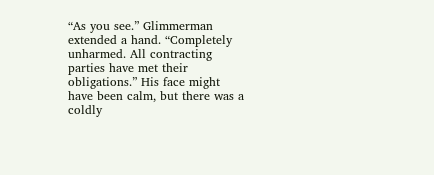“As you see.” Glimmerman extended a hand. “Completely unharmed. All contracting parties have met their obligations.” His face might have been calm, but there was a coldly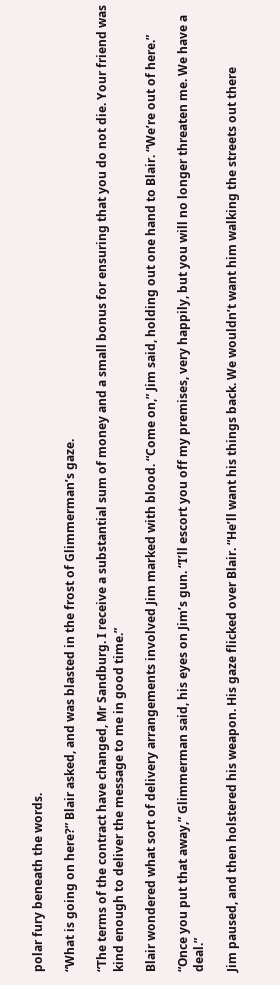polar fury beneath the words.

“What is going on here?” Blair asked, and was blasted in the frost of Glimmerman’s gaze.

“The terms of the contract have changed, Mr Sandburg. I receive a substantial sum of money and a small bonus for ensuring that you do not die. Your friend was kind enough to deliver the message to me in good time.”

Blair wondered what sort of delivery arrangements involved Jim marked with blood. “Come on,” Jim said, holding out one hand to Blair. “We’re out of here.”

“Once you put that away,” Glimmerman said, his eyes on Jim’s gun. “I’ll escort you off my premises, very happily, but you will no longer threaten me. We have a deal.”

Jim paused, and then holstered his weapon. His gaze flicked over Blair. “He’ll want his things back. We wouldn’t want him walking the streets out there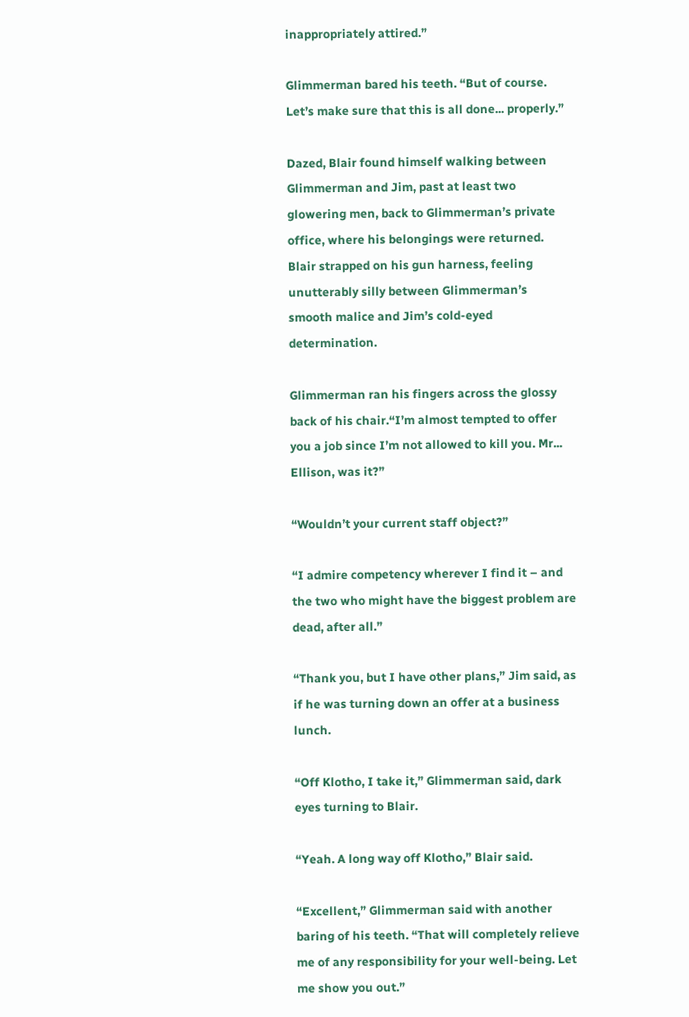inappropriately attired.”

Glimmerman bared his teeth. “But of course. Let’s make sure that this is all done... properly.”

Dazed, Blair found himself walking between Glimmerman and Jim, past at least two glowering men, back to Glimmerman’s private office, where his belongings were returned. Blair strapped on his gun harness, feeling unutterably silly between Glimmerman’s smooth malice and Jim’s cold-eyed determination.

Glimmerman ran his fingers across the glossy back of his chair.“I’m almost tempted to offer you a job since I’m not allowed to kill you. Mr... Ellison, was it?”

“Wouldn’t your current staff object?”

“I admire competency wherever I find it – and the two who might have the biggest problem are dead, after all.”

“Thank you, but I have other plans,” Jim said, as if he was turning down an offer at a business lunch.

“Off Klotho, I take it,” Glimmerman said, dark eyes turning to Blair.

“Yeah. A long way off Klotho,” Blair said.

“Excellent,” Glimmerman said with another baring of his teeth. “That will completely relieve me of any responsibility for your well-being. Let me show you out.”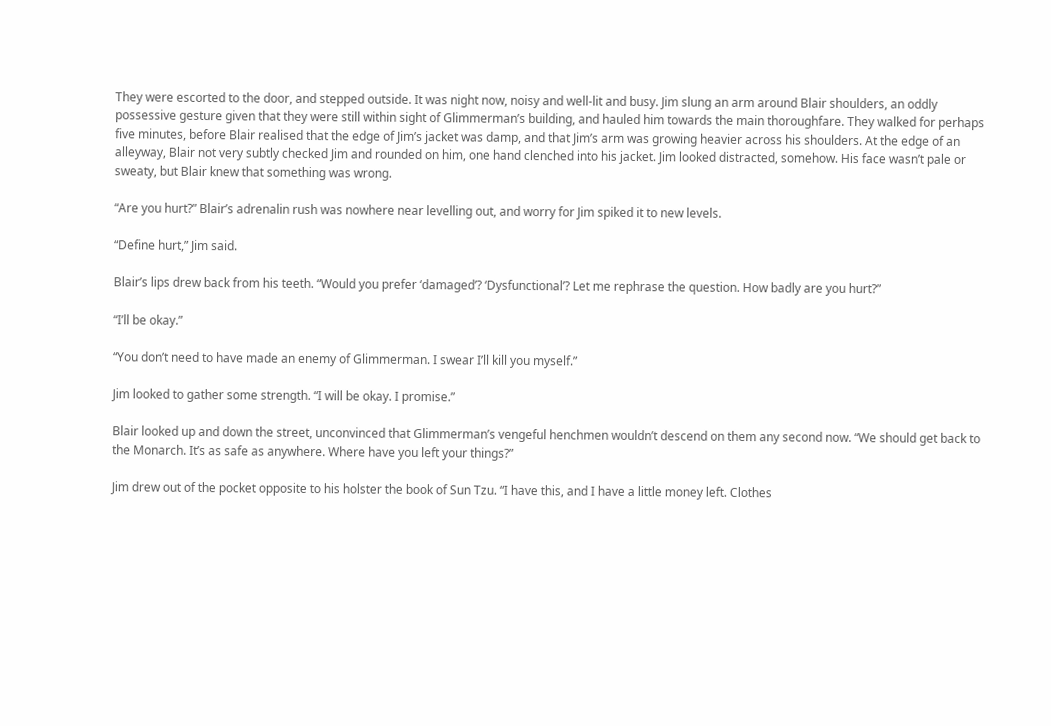They were escorted to the door, and stepped outside. It was night now, noisy and well-lit and busy. Jim slung an arm around Blair shoulders, an oddly possessive gesture given that they were still within sight of Glimmerman’s building, and hauled him towards the main thoroughfare. They walked for perhaps five minutes, before Blair realised that the edge of Jim’s jacket was damp, and that Jim’s arm was growing heavier across his shoulders. At the edge of an alleyway, Blair not very subtly checked Jim and rounded on him, one hand clenched into his jacket. Jim looked distracted, somehow. His face wasn’t pale or sweaty, but Blair knew that something was wrong.

“Are you hurt?” Blair’s adrenalin rush was nowhere near levelling out, and worry for Jim spiked it to new levels.

“Define hurt,” Jim said.

Blair’s lips drew back from his teeth. “Would you prefer ‘damaged’? ‘Dysfunctional’? Let me rephrase the question. How badly are you hurt?”

“I’ll be okay.”

“You don’t need to have made an enemy of Glimmerman. I swear I’ll kill you myself.”

Jim looked to gather some strength. “I will be okay. I promise.”

Blair looked up and down the street, unconvinced that Glimmerman’s vengeful henchmen wouldn’t descend on them any second now. “We should get back to the Monarch. It’s as safe as anywhere. Where have you left your things?”

Jim drew out of the pocket opposite to his holster the book of Sun Tzu. “I have this, and I have a little money left. Clothes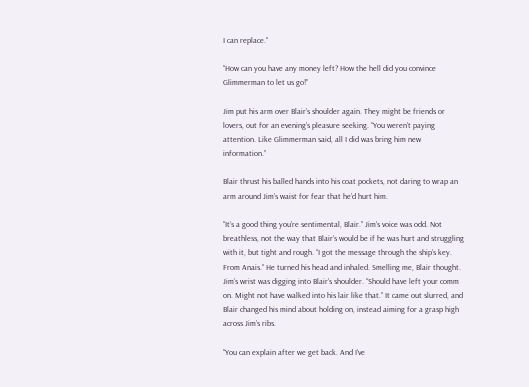I can replace.”

“How can you have any money left? How the hell did you convince Glimmerman to let us go!”

Jim put his arm over Blair’s shoulder again. They might be friends or lovers, out for an evening’s pleasure seeking. “You weren’t paying attention. Like Glimmerman said, all I did was bring him new information.”

Blair thrust his balled hands into his coat pockets, not daring to wrap an arm around Jim’s waist for fear that he’d hurt him.

“It’s a good thing you’re sentimental, Blair.” Jim’s voice was odd. Not breathless, not the way that Blair’s would be if he was hurt and struggling with it, but tight and rough. “I got the message through the ship’s key. From Anais.” He turned his head and inhaled. Smelling me, Blair thought. Jim’s wrist was digging into Blair’s shoulder. “Should have left your comm on. Might not have walked into his lair like that.” It came out slurred, and Blair changed his mind about holding on, instead aiming for a grasp high across Jim’s ribs.

“You can explain after we get back. And I’ve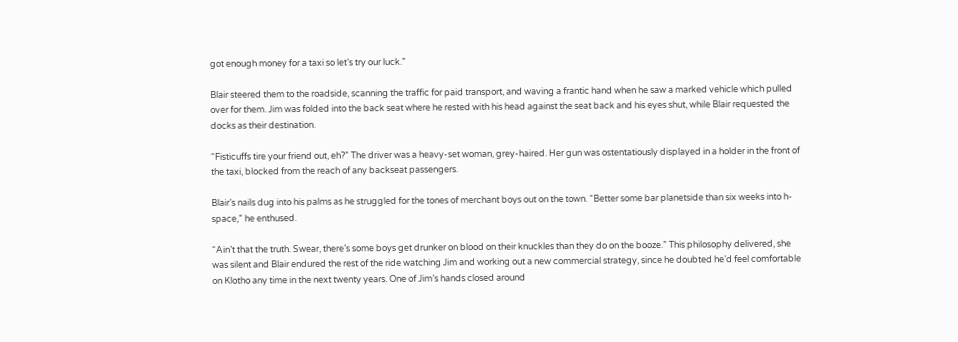got enough money for a taxi so let’s try our luck.”

Blair steered them to the roadside, scanning the traffic for paid transport, and waving a frantic hand when he saw a marked vehicle which pulled over for them. Jim was folded into the back seat where he rested with his head against the seat back and his eyes shut, while Blair requested the docks as their destination.

“Fisticuffs tire your friend out, eh?” The driver was a heavy-set woman, grey-haired. Her gun was ostentatiously displayed in a holder in the front of the taxi, blocked from the reach of any backseat passengers.

Blair’s nails dug into his palms as he struggled for the tones of merchant boys out on the town. “Better some bar planetside than six weeks into h-space,” he enthused.

“Ain’t that the truth. Swear, there’s some boys get drunker on blood on their knuckles than they do on the booze.” This philosophy delivered, she was silent and Blair endured the rest of the ride watching Jim and working out a new commercial strategy, since he doubted he’d feel comfortable on Klotho any time in the next twenty years. One of Jim’s hands closed around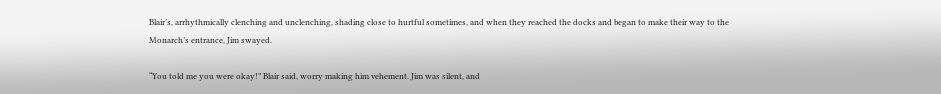Blair’s, arrhythmically clenching and unclenching, shading close to hurtful sometimes, and when they reached the docks and began to make their way to the Monarch’s entrance, Jim swayed.

“You told me you were okay!” Blair said, worry making him vehement. Jim was silent, and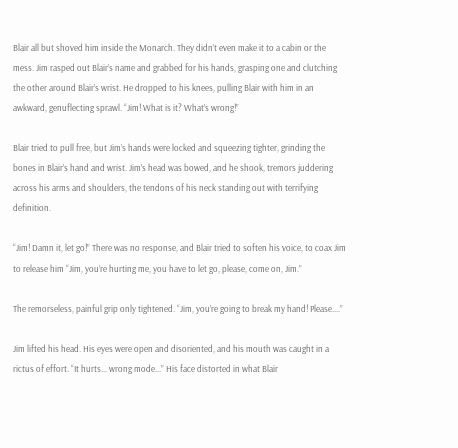Blair all but shoved him inside the Monarch. They didn’t even make it to a cabin or the mess. Jim rasped out Blair’s name and grabbed for his hands, grasping one and clutching the other around Blair’s wrist. He dropped to his knees, pulling Blair with him in an awkward, genuflecting sprawl. “Jim! What is it? What’s wrong!”

Blair tried to pull free, but Jim’s hands were locked and squeezing tighter, grinding the bones in Blair’s hand and wrist. Jim’s head was bowed, and he shook, tremors juddering across his arms and shoulders, the tendons of his neck standing out with terrifying definition.

“Jim! Damn it, let go!” There was no response, and Blair tried to soften his voice, to coax Jim to release him “Jim, you’re hurting me, you have to let go, please, come on, Jim.”

The remorseless, painful grip only tightened. “Jim, you’re going to break my hand! Please....”

Jim lifted his head. His eyes were open and disoriented, and his mouth was caught in a rictus of effort. “It hurts... wrong mode...” His face distorted in what Blair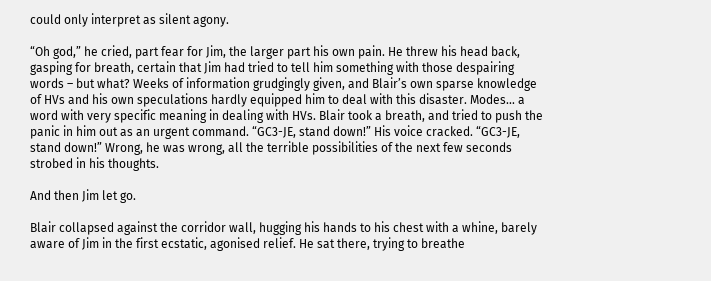could only interpret as silent agony.

“Oh god,” he cried, part fear for Jim, the larger part his own pain. He threw his head back, gasping for breath, certain that Jim had tried to tell him something with those despairing words – but what? Weeks of information grudgingly given, and Blair’s own sparse knowledge of HVs and his own speculations hardly equipped him to deal with this disaster. Modes... a word with very specific meaning in dealing with HVs. Blair took a breath, and tried to push the panic in him out as an urgent command. “GC3-JE, stand down!” His voice cracked. “GC3-JE, stand down!” Wrong, he was wrong, all the terrible possibilities of the next few seconds strobed in his thoughts.

And then Jim let go.

Blair collapsed against the corridor wall, hugging his hands to his chest with a whine, barely aware of Jim in the first ecstatic, agonised relief. He sat there, trying to breathe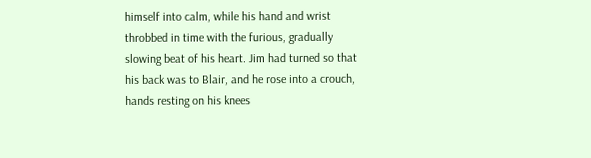himself into calm, while his hand and wrist throbbed in time with the furious, gradually slowing beat of his heart. Jim had turned so that his back was to Blair, and he rose into a crouch, hands resting on his knees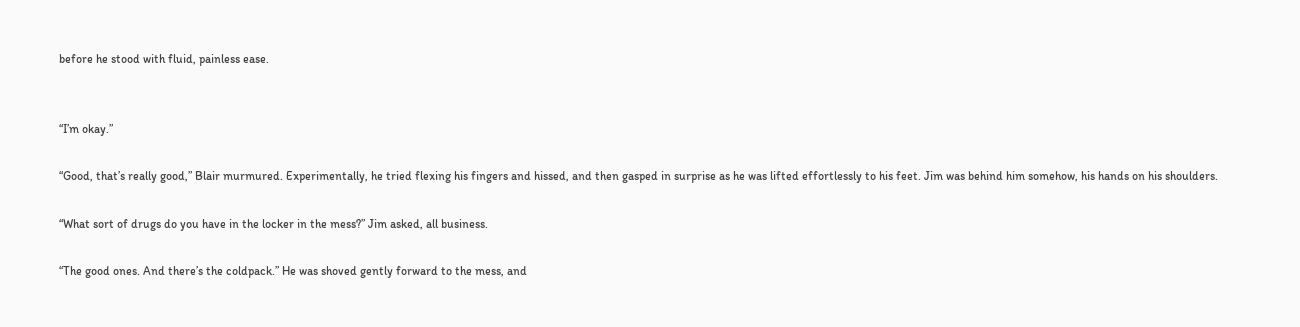before he stood with fluid, painless ease.


“I’m okay.”

“Good, that’s really good,” Blair murmured. Experimentally, he tried flexing his fingers and hissed, and then gasped in surprise as he was lifted effortlessly to his feet. Jim was behind him somehow, his hands on his shoulders.

“What sort of drugs do you have in the locker in the mess?” Jim asked, all business.

“The good ones. And there’s the coldpack.” He was shoved gently forward to the mess, and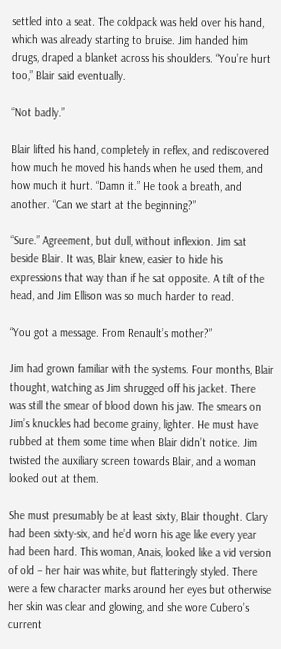settled into a seat. The coldpack was held over his hand, which was already starting to bruise. Jim handed him drugs, draped a blanket across his shoulders. “You’re hurt too,” Blair said eventually.

“Not badly.”

Blair lifted his hand, completely in reflex, and rediscovered how much he moved his hands when he used them, and how much it hurt. “Damn it.” He took a breath, and another. “Can we start at the beginning?”

“Sure.” Agreement, but dull, without inflexion. Jim sat beside Blair. It was, Blair knew, easier to hide his expressions that way than if he sat opposite. A tilt of the head, and Jim Ellison was so much harder to read.

“You got a message. From Renault’s mother?”

Jim had grown familiar with the systems. Four months, Blair thought, watching as Jim shrugged off his jacket. There was still the smear of blood down his jaw. The smears on Jim’s knuckles had become grainy, lighter. He must have rubbed at them some time when Blair didn’t notice. Jim twisted the auxiliary screen towards Blair, and a woman looked out at them.

She must presumably be at least sixty, Blair thought. Clary had been sixty-six, and he’d worn his age like every year had been hard. This woman, Anais, looked like a vid version of old – her hair was white, but flatteringly styled. There were a few character marks around her eyes but otherwise her skin was clear and glowing, and she wore Cubero’s current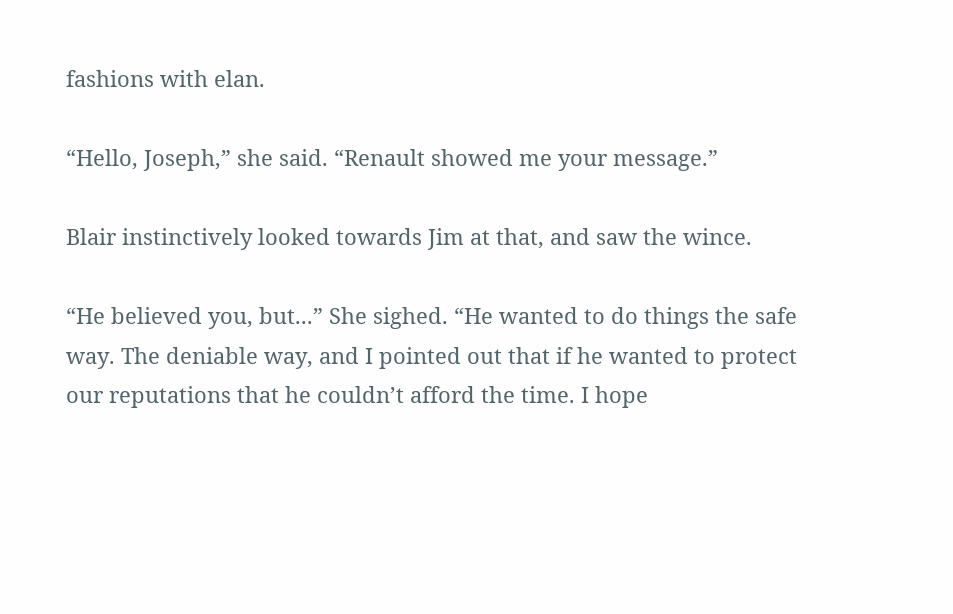fashions with elan.

“Hello, Joseph,” she said. “Renault showed me your message.”

Blair instinctively looked towards Jim at that, and saw the wince.

“He believed you, but...” She sighed. “He wanted to do things the safe way. The deniable way, and I pointed out that if he wanted to protect our reputations that he couldn’t afford the time. I hope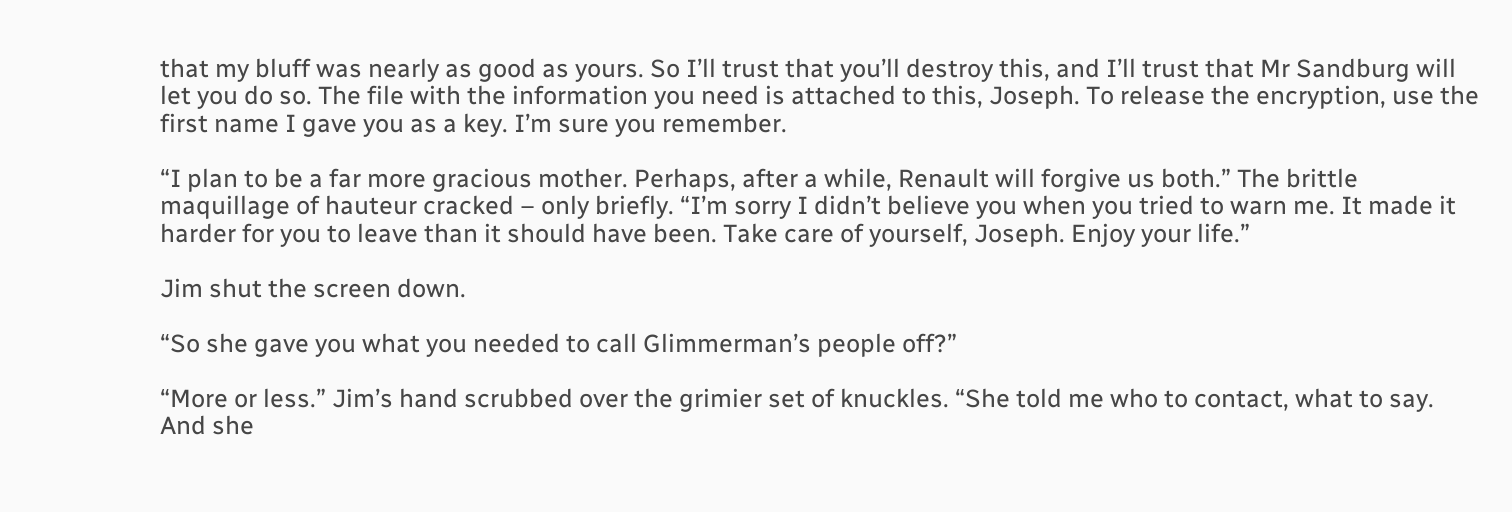that my bluff was nearly as good as yours. So I’ll trust that you’ll destroy this, and I’ll trust that Mr Sandburg will let you do so. The file with the information you need is attached to this, Joseph. To release the encryption, use the first name I gave you as a key. I’m sure you remember.

“I plan to be a far more gracious mother. Perhaps, after a while, Renault will forgive us both.” The brittle maquillage of hauteur cracked – only briefly. “I’m sorry I didn’t believe you when you tried to warn me. It made it harder for you to leave than it should have been. Take care of yourself, Joseph. Enjoy your life.”

Jim shut the screen down.

“So she gave you what you needed to call Glimmerman’s people off?”

“More or less.” Jim’s hand scrubbed over the grimier set of knuckles. “She told me who to contact, what to say. And she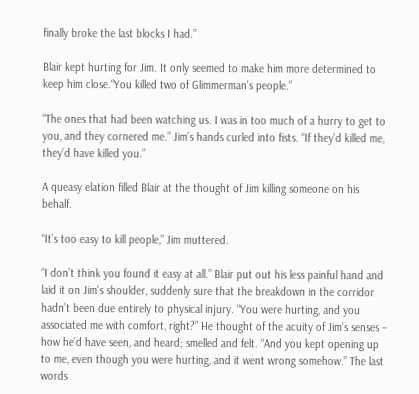finally broke the last blocks I had.”

Blair kept hurting for Jim. It only seemed to make him more determined to keep him close.“You killed two of Glimmerman’s people.”

“The ones that had been watching us. I was in too much of a hurry to get to you, and they cornered me.” Jim’s hands curled into fists. “If they’d killed me, they’d have killed you.”

A queasy elation filled Blair at the thought of Jim killing someone on his behalf.

“It’s too easy to kill people,” Jim muttered.

“I don’t think you found it easy at all.” Blair put out his less painful hand and laid it on Jim’s shoulder, suddenly sure that the breakdown in the corridor hadn’t been due entirely to physical injury. “You were hurting, and you associated me with comfort, right?” He thought of the acuity of Jim’s senses – how he’d have seen, and heard; smelled and felt. “And you kept opening up to me, even though you were hurting, and it went wrong somehow.” The last words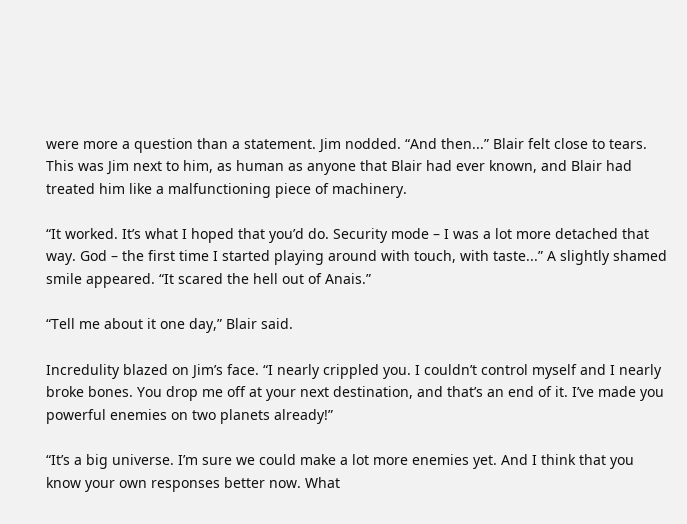were more a question than a statement. Jim nodded. “And then...” Blair felt close to tears. This was Jim next to him, as human as anyone that Blair had ever known, and Blair had treated him like a malfunctioning piece of machinery.

“It worked. It’s what I hoped that you’d do. Security mode – I was a lot more detached that way. God – the first time I started playing around with touch, with taste...” A slightly shamed smile appeared. “It scared the hell out of Anais.”

“Tell me about it one day,” Blair said.

Incredulity blazed on Jim’s face. “I nearly crippled you. I couldn’t control myself and I nearly broke bones. You drop me off at your next destination, and that’s an end of it. I’ve made you powerful enemies on two planets already!”

“It’s a big universe. I’m sure we could make a lot more enemies yet. And I think that you know your own responses better now. What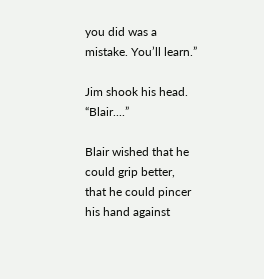you did was a mistake. You’ll learn.”

Jim shook his head. “Blair....”

Blair wished that he could grip better, that he could pincer his hand against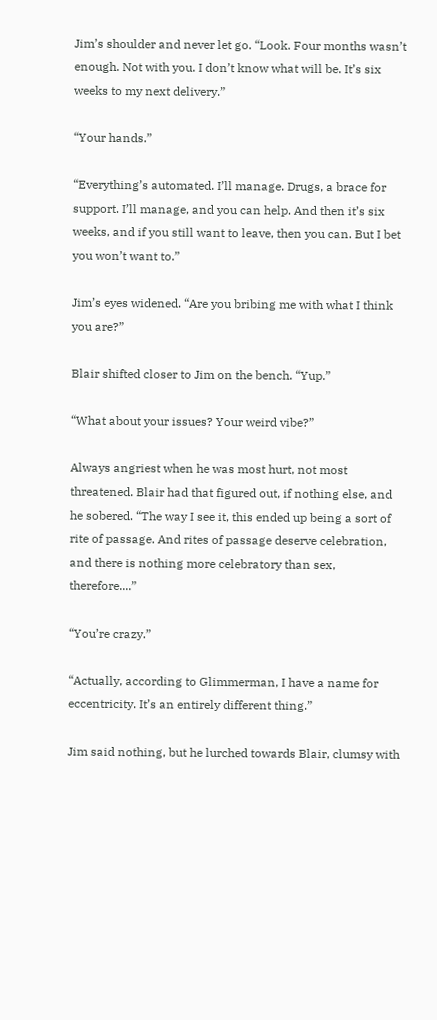Jim’s shoulder and never let go. “Look. Four months wasn’t enough. Not with you. I don’t know what will be. It’s six weeks to my next delivery.”

“Your hands.”

“Everything’s automated. I’ll manage. Drugs, a brace for support. I’ll manage, and you can help. And then it’s six weeks, and if you still want to leave, then you can. But I bet you won’t want to.”

Jim’s eyes widened. “Are you bribing me with what I think you are?”

Blair shifted closer to Jim on the bench. “Yup.”

“What about your issues? Your weird vibe?”

Always angriest when he was most hurt, not most threatened. Blair had that figured out, if nothing else, and he sobered. “The way I see it, this ended up being a sort of rite of passage. And rites of passage deserve celebration, and there is nothing more celebratory than sex, therefore....”

“You’re crazy.”

“Actually, according to Glimmerman, I have a name for eccentricity. It’s an entirely different thing.”

Jim said nothing, but he lurched towards Blair, clumsy with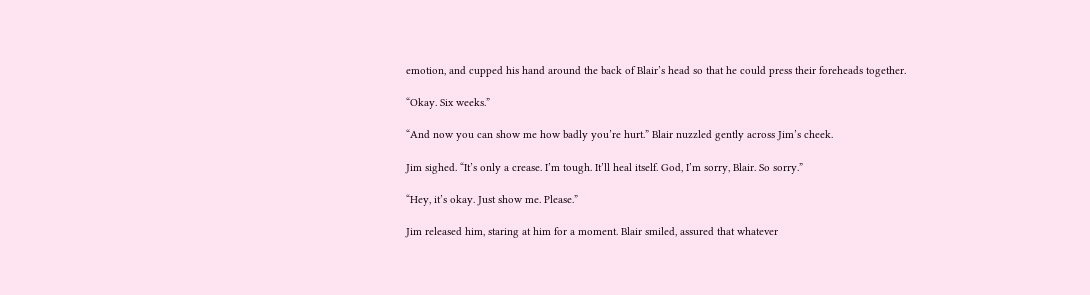emotion, and cupped his hand around the back of Blair’s head so that he could press their foreheads together.

“Okay. Six weeks.”

“And now you can show me how badly you’re hurt.” Blair nuzzled gently across Jim’s cheek.

Jim sighed. “It’s only a crease. I’m tough. It’ll heal itself. God, I’m sorry, Blair. So sorry.”

“Hey, it’s okay. Just show me. Please.”

Jim released him, staring at him for a moment. Blair smiled, assured that whatever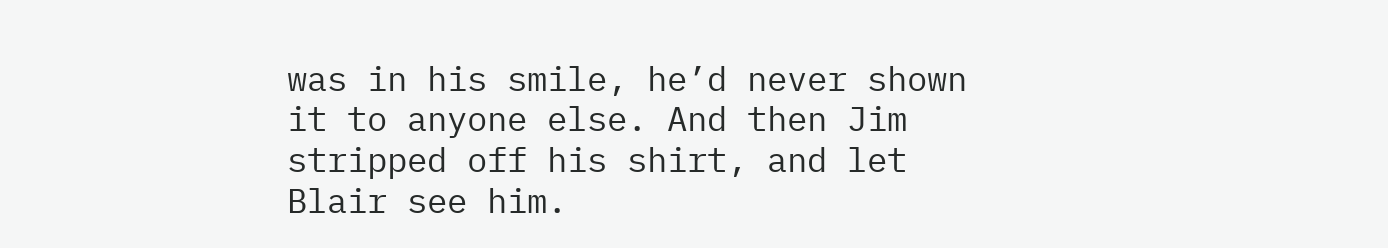was in his smile, he’d never shown it to anyone else. And then Jim stripped off his shirt, and let Blair see him.